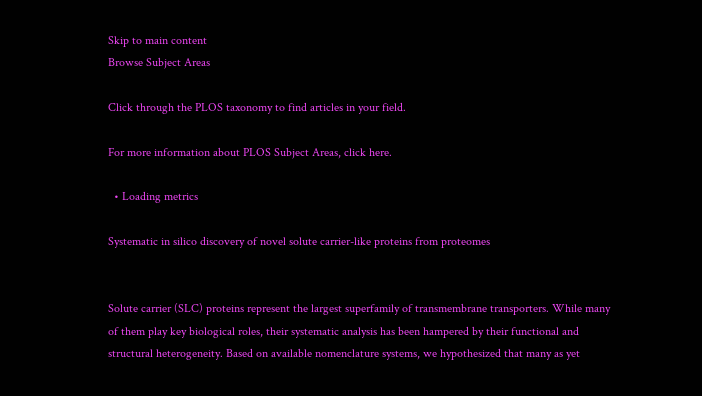Skip to main content
Browse Subject Areas

Click through the PLOS taxonomy to find articles in your field.

For more information about PLOS Subject Areas, click here.

  • Loading metrics

Systematic in silico discovery of novel solute carrier-like proteins from proteomes


Solute carrier (SLC) proteins represent the largest superfamily of transmembrane transporters. While many of them play key biological roles, their systematic analysis has been hampered by their functional and structural heterogeneity. Based on available nomenclature systems, we hypothesized that many as yet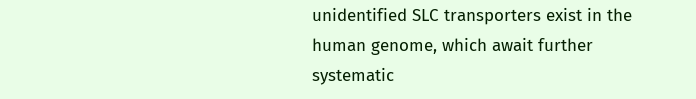unidentified SLC transporters exist in the human genome, which await further systematic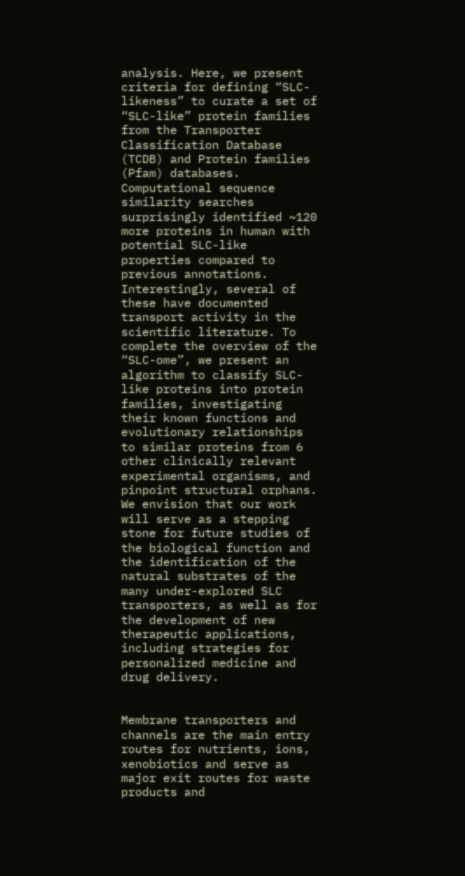analysis. Here, we present criteria for defining “SLC-likeness” to curate a set of “SLC-like” protein families from the Transporter Classification Database (TCDB) and Protein families (Pfam) databases. Computational sequence similarity searches surprisingly identified ~120 more proteins in human with potential SLC-like properties compared to previous annotations. Interestingly, several of these have documented transport activity in the scientific literature. To complete the overview of the “SLC-ome”, we present an algorithm to classify SLC-like proteins into protein families, investigating their known functions and evolutionary relationships to similar proteins from 6 other clinically relevant experimental organisms, and pinpoint structural orphans. We envision that our work will serve as a stepping stone for future studies of the biological function and the identification of the natural substrates of the many under-explored SLC transporters, as well as for the development of new therapeutic applications, including strategies for personalized medicine and drug delivery.


Membrane transporters and channels are the main entry routes for nutrients, ions, xenobiotics and serve as major exit routes for waste products and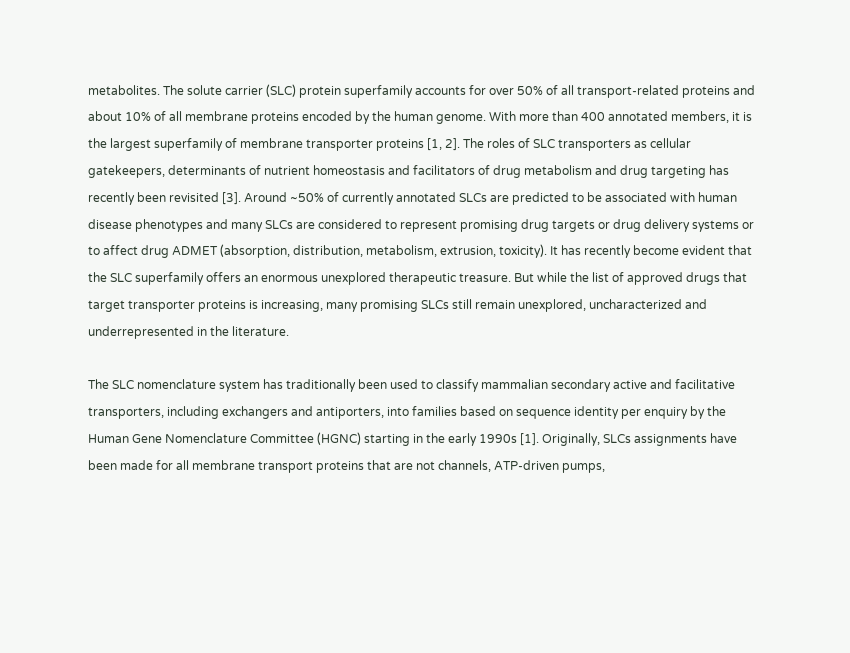metabolites. The solute carrier (SLC) protein superfamily accounts for over 50% of all transport-related proteins and about 10% of all membrane proteins encoded by the human genome. With more than 400 annotated members, it is the largest superfamily of membrane transporter proteins [1, 2]. The roles of SLC transporters as cellular gatekeepers, determinants of nutrient homeostasis and facilitators of drug metabolism and drug targeting has recently been revisited [3]. Around ~50% of currently annotated SLCs are predicted to be associated with human disease phenotypes and many SLCs are considered to represent promising drug targets or drug delivery systems or to affect drug ADMET (absorption, distribution, metabolism, extrusion, toxicity). It has recently become evident that the SLC superfamily offers an enormous unexplored therapeutic treasure. But while the list of approved drugs that target transporter proteins is increasing, many promising SLCs still remain unexplored, uncharacterized and underrepresented in the literature.

The SLC nomenclature system has traditionally been used to classify mammalian secondary active and facilitative transporters, including exchangers and antiporters, into families based on sequence identity per enquiry by the Human Gene Nomenclature Committee (HGNC) starting in the early 1990s [1]. Originally, SLCs assignments have been made for all membrane transport proteins that are not channels, ATP-driven pumps,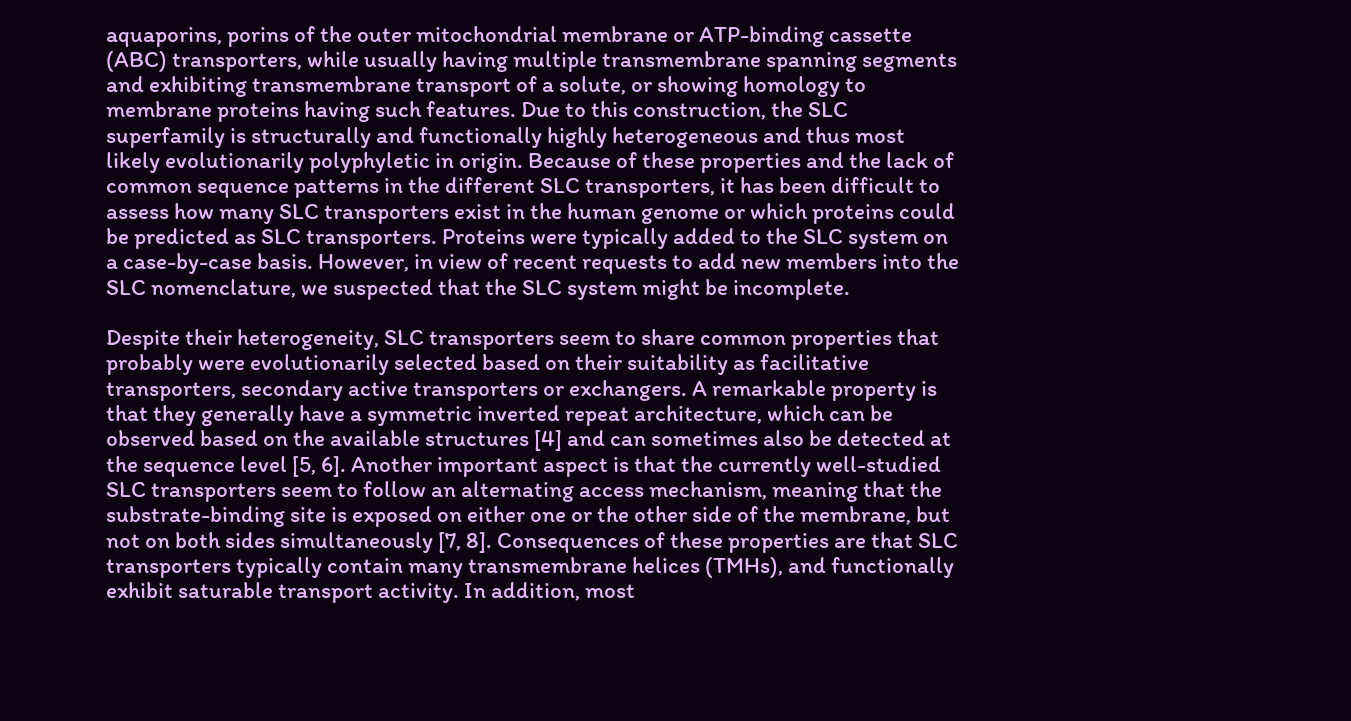aquaporins, porins of the outer mitochondrial membrane or ATP-binding cassette (ABC) transporters, while usually having multiple transmembrane spanning segments and exhibiting transmembrane transport of a solute, or showing homology to membrane proteins having such features. Due to this construction, the SLC superfamily is structurally and functionally highly heterogeneous and thus most likely evolutionarily polyphyletic in origin. Because of these properties and the lack of common sequence patterns in the different SLC transporters, it has been difficult to assess how many SLC transporters exist in the human genome or which proteins could be predicted as SLC transporters. Proteins were typically added to the SLC system on a case-by-case basis. However, in view of recent requests to add new members into the SLC nomenclature, we suspected that the SLC system might be incomplete.

Despite their heterogeneity, SLC transporters seem to share common properties that probably were evolutionarily selected based on their suitability as facilitative transporters, secondary active transporters or exchangers. A remarkable property is that they generally have a symmetric inverted repeat architecture, which can be observed based on the available structures [4] and can sometimes also be detected at the sequence level [5, 6]. Another important aspect is that the currently well-studied SLC transporters seem to follow an alternating access mechanism, meaning that the substrate-binding site is exposed on either one or the other side of the membrane, but not on both sides simultaneously [7, 8]. Consequences of these properties are that SLC transporters typically contain many transmembrane helices (TMHs), and functionally exhibit saturable transport activity. In addition, most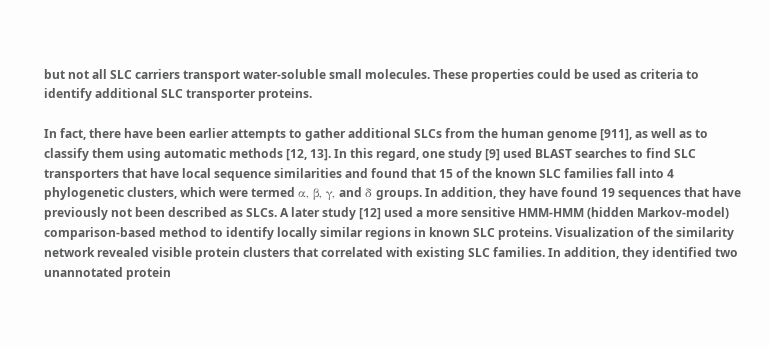but not all SLC carriers transport water-soluble small molecules. These properties could be used as criteria to identify additional SLC transporter proteins.

In fact, there have been earlier attempts to gather additional SLCs from the human genome [911], as well as to classify them using automatic methods [12, 13]. In this regard, one study [9] used BLAST searches to find SLC transporters that have local sequence similarities and found that 15 of the known SLC families fall into 4 phylogenetic clusters, which were termed α, β, γ, and δ groups. In addition, they have found 19 sequences that have previously not been described as SLCs. A later study [12] used a more sensitive HMM-HMM (hidden Markov-model) comparison-based method to identify locally similar regions in known SLC proteins. Visualization of the similarity network revealed visible protein clusters that correlated with existing SLC families. In addition, they identified two unannotated protein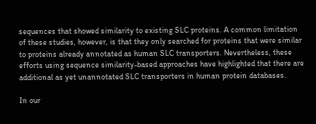sequences that showed similarity to existing SLC proteins. A common limitation of these studies, however, is that they only searched for proteins that were similar to proteins already annotated as human SLC transporters. Nevertheless, these efforts using sequence similarity-based approaches have highlighted that there are additional as yet unannotated SLC transporters in human protein databases.

In our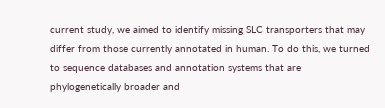current study, we aimed to identify missing SLC transporters that may differ from those currently annotated in human. To do this, we turned to sequence databases and annotation systems that are phylogenetically broader and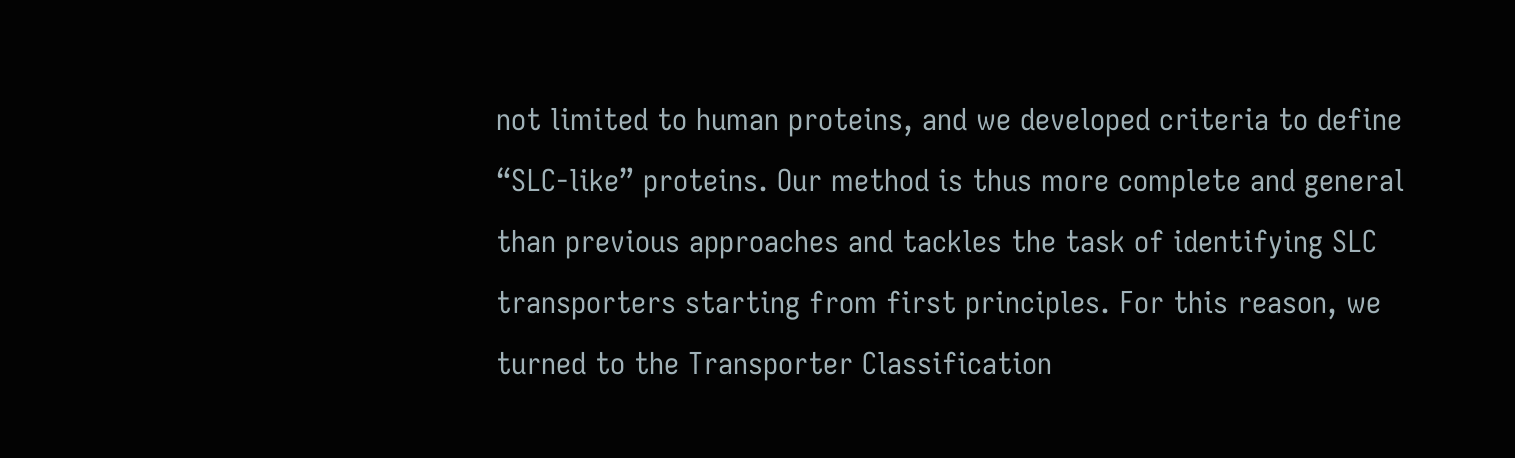not limited to human proteins, and we developed criteria to define “SLC-like” proteins. Our method is thus more complete and general than previous approaches and tackles the task of identifying SLC transporters starting from first principles. For this reason, we turned to the Transporter Classification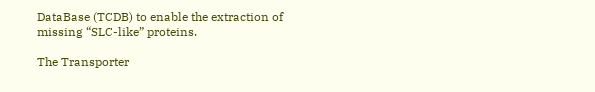DataBase (TCDB) to enable the extraction of missing “SLC-like” proteins.

The Transporter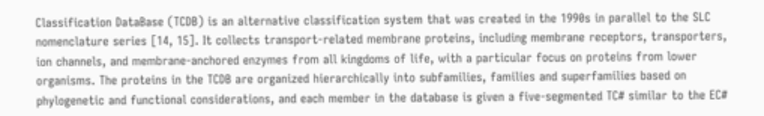Classification DataBase (TCDB) is an alternative classification system that was created in the 1990s in parallel to the SLC nomenclature series [14, 15]. It collects transport-related membrane proteins, including membrane receptors, transporters, ion channels, and membrane-anchored enzymes from all kingdoms of life, with a particular focus on proteins from lower organisms. The proteins in the TCDB are organized hierarchically into subfamilies, families and superfamilies based on phylogenetic and functional considerations, and each member in the database is given a five-segmented TC# similar to the EC#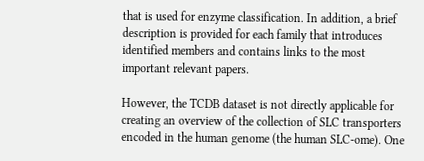that is used for enzyme classification. In addition, a brief description is provided for each family that introduces identified members and contains links to the most important relevant papers.

However, the TCDB dataset is not directly applicable for creating an overview of the collection of SLC transporters encoded in the human genome (the human SLC-ome). One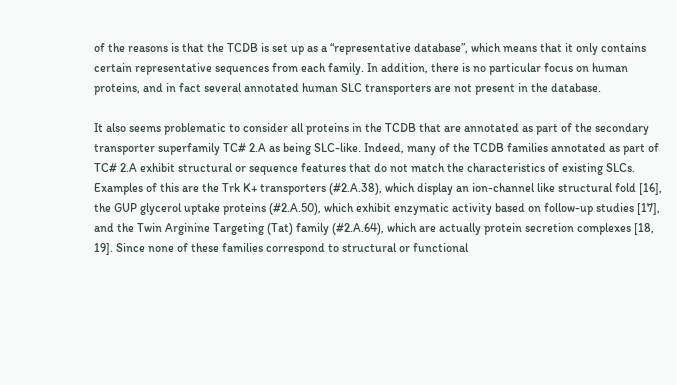of the reasons is that the TCDB is set up as a “representative database”, which means that it only contains certain representative sequences from each family. In addition, there is no particular focus on human proteins, and in fact several annotated human SLC transporters are not present in the database.

It also seems problematic to consider all proteins in the TCDB that are annotated as part of the secondary transporter superfamily TC# 2.A as being SLC-like. Indeed, many of the TCDB families annotated as part of TC# 2.A exhibit structural or sequence features that do not match the characteristics of existing SLCs. Examples of this are the Trk K+ transporters (#2.A.38), which display an ion-channel like structural fold [16], the GUP glycerol uptake proteins (#2.A.50), which exhibit enzymatic activity based on follow-up studies [17], and the Twin Arginine Targeting (Tat) family (#2.A.64), which are actually protein secretion complexes [18, 19]. Since none of these families correspond to structural or functional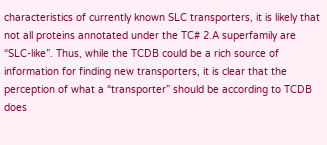characteristics of currently known SLC transporters, it is likely that not all proteins annotated under the TC# 2.A superfamily are “SLC-like”. Thus, while the TCDB could be a rich source of information for finding new transporters, it is clear that the perception of what a “transporter” should be according to TCDB does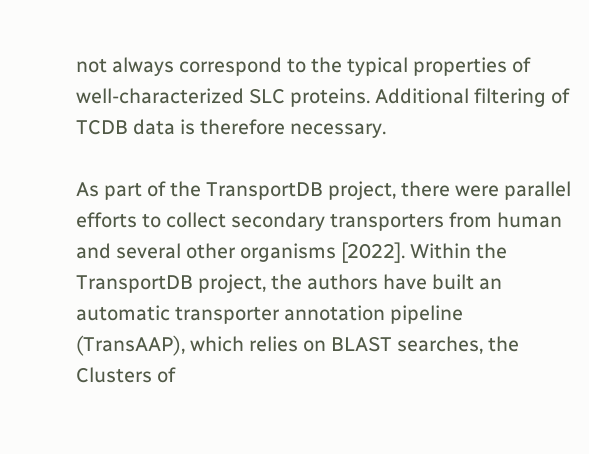not always correspond to the typical properties of well-characterized SLC proteins. Additional filtering of TCDB data is therefore necessary.

As part of the TransportDB project, there were parallel efforts to collect secondary transporters from human and several other organisms [2022]. Within the TransportDB project, the authors have built an automatic transporter annotation pipeline (TransAAP), which relies on BLAST searches, the Clusters of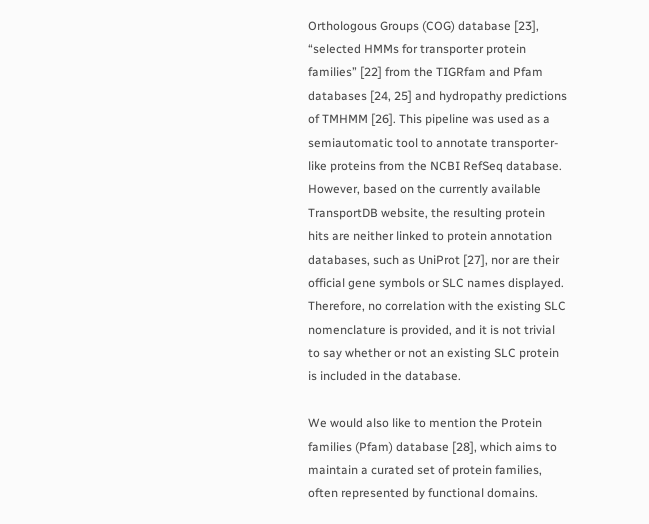Orthologous Groups (COG) database [23], “selected HMMs for transporter protein families” [22] from the TIGRfam and Pfam databases [24, 25] and hydropathy predictions of TMHMM [26]. This pipeline was used as a semiautomatic tool to annotate transporter-like proteins from the NCBI RefSeq database. However, based on the currently available TransportDB website, the resulting protein hits are neither linked to protein annotation databases, such as UniProt [27], nor are their official gene symbols or SLC names displayed. Therefore, no correlation with the existing SLC nomenclature is provided, and it is not trivial to say whether or not an existing SLC protein is included in the database.

We would also like to mention the Protein families (Pfam) database [28], which aims to maintain a curated set of protein families, often represented by functional domains.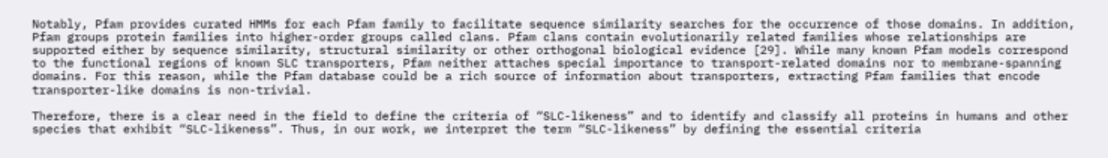Notably, Pfam provides curated HMMs for each Pfam family to facilitate sequence similarity searches for the occurrence of those domains. In addition, Pfam groups protein families into higher-order groups called clans. Pfam clans contain evolutionarily related families whose relationships are supported either by sequence similarity, structural similarity or other orthogonal biological evidence [29]. While many known Pfam models correspond to the functional regions of known SLC transporters, Pfam neither attaches special importance to transport-related domains nor to membrane-spanning domains. For this reason, while the Pfam database could be a rich source of information about transporters, extracting Pfam families that encode transporter-like domains is non-trivial.

Therefore, there is a clear need in the field to define the criteria of “SLC-likeness” and to identify and classify all proteins in humans and other species that exhibit “SLC-likeness”. Thus, in our work, we interpret the term “SLC-likeness” by defining the essential criteria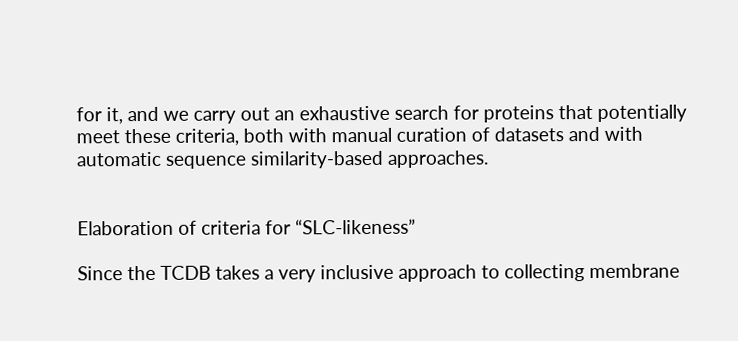for it, and we carry out an exhaustive search for proteins that potentially meet these criteria, both with manual curation of datasets and with automatic sequence similarity-based approaches.


Elaboration of criteria for “SLC-likeness”

Since the TCDB takes a very inclusive approach to collecting membrane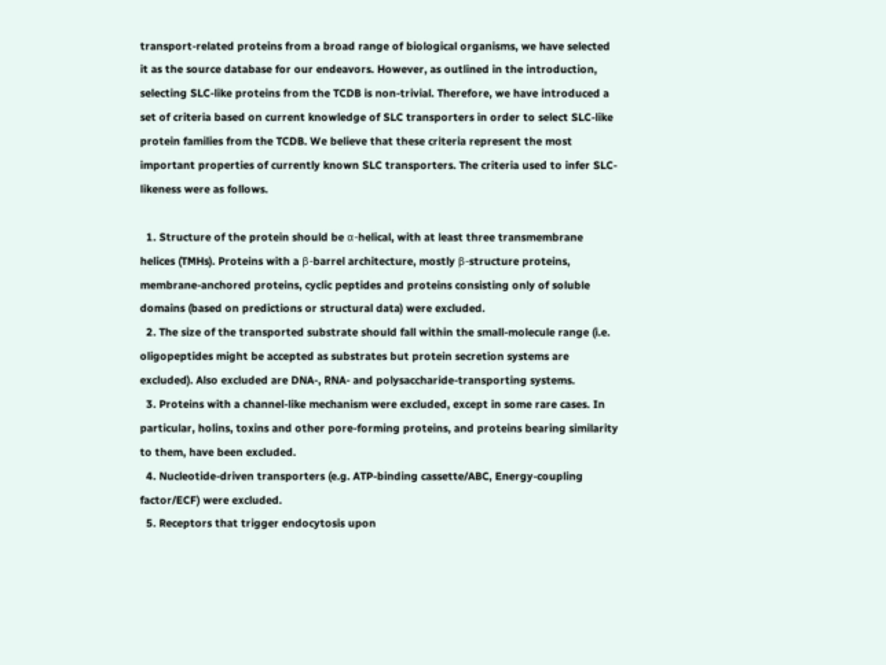transport-related proteins from a broad range of biological organisms, we have selected it as the source database for our endeavors. However, as outlined in the introduction, selecting SLC-like proteins from the TCDB is non-trivial. Therefore, we have introduced a set of criteria based on current knowledge of SLC transporters in order to select SLC-like protein families from the TCDB. We believe that these criteria represent the most important properties of currently known SLC transporters. The criteria used to infer SLC-likeness were as follows.

  1. Structure of the protein should be α-helical, with at least three transmembrane helices (TMHs). Proteins with a β-barrel architecture, mostly β-structure proteins, membrane-anchored proteins, cyclic peptides and proteins consisting only of soluble domains (based on predictions or structural data) were excluded.
  2. The size of the transported substrate should fall within the small-molecule range (i.e. oligopeptides might be accepted as substrates but protein secretion systems are excluded). Also excluded are DNA-, RNA- and polysaccharide-transporting systems.
  3. Proteins with a channel-like mechanism were excluded, except in some rare cases. In particular, holins, toxins and other pore-forming proteins, and proteins bearing similarity to them, have been excluded.
  4. Nucleotide-driven transporters (e.g. ATP-binding cassette/ABC, Energy-coupling factor/ECF) were excluded.
  5. Receptors that trigger endocytosis upon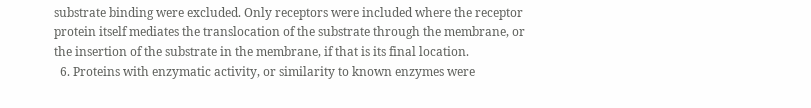substrate binding were excluded. Only receptors were included where the receptor protein itself mediates the translocation of the substrate through the membrane, or the insertion of the substrate in the membrane, if that is its final location.
  6. Proteins with enzymatic activity, or similarity to known enzymes were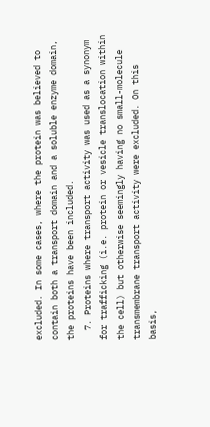excluded. In some cases, where the protein was believed to contain both a transport domain and a soluble enzyme domain, the proteins have been included.
  7. Proteins where transport activity was used as a synonym for trafficking (i.e. protein or vesicle translocation within the cell) but otherwise seemingly having no small-molecule transmembrane transport activity were excluded. On this basis,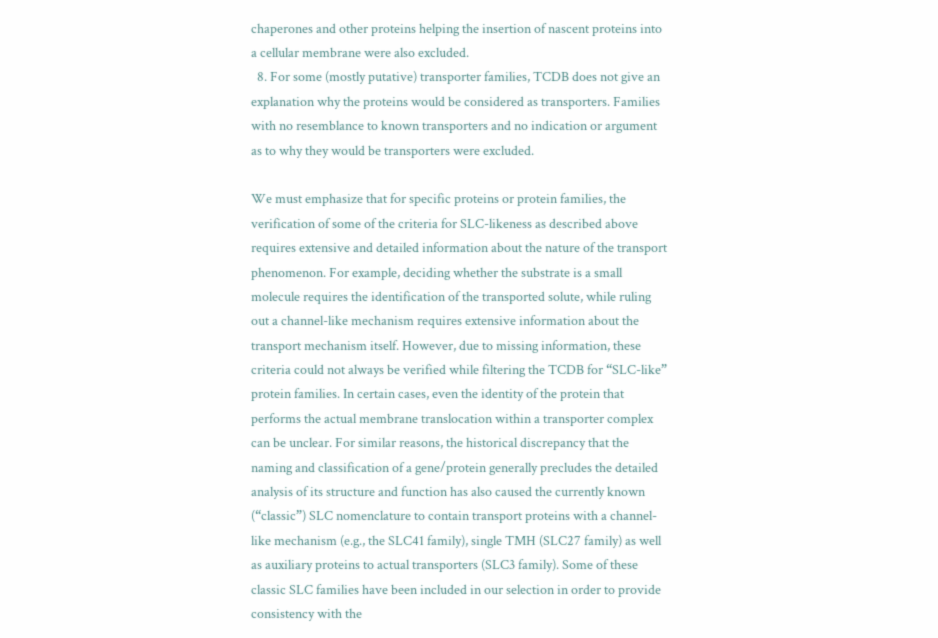chaperones and other proteins helping the insertion of nascent proteins into a cellular membrane were also excluded.
  8. For some (mostly putative) transporter families, TCDB does not give an explanation why the proteins would be considered as transporters. Families with no resemblance to known transporters and no indication or argument as to why they would be transporters were excluded.

We must emphasize that for specific proteins or protein families, the verification of some of the criteria for SLC-likeness as described above requires extensive and detailed information about the nature of the transport phenomenon. For example, deciding whether the substrate is a small molecule requires the identification of the transported solute, while ruling out a channel-like mechanism requires extensive information about the transport mechanism itself. However, due to missing information, these criteria could not always be verified while filtering the TCDB for “SLC-like” protein families. In certain cases, even the identity of the protein that performs the actual membrane translocation within a transporter complex can be unclear. For similar reasons, the historical discrepancy that the naming and classification of a gene/protein generally precludes the detailed analysis of its structure and function has also caused the currently known (“classic”) SLC nomenclature to contain transport proteins with a channel-like mechanism (e.g., the SLC41 family), single TMH (SLC27 family) as well as auxiliary proteins to actual transporters (SLC3 family). Some of these classic SLC families have been included in our selection in order to provide consistency with the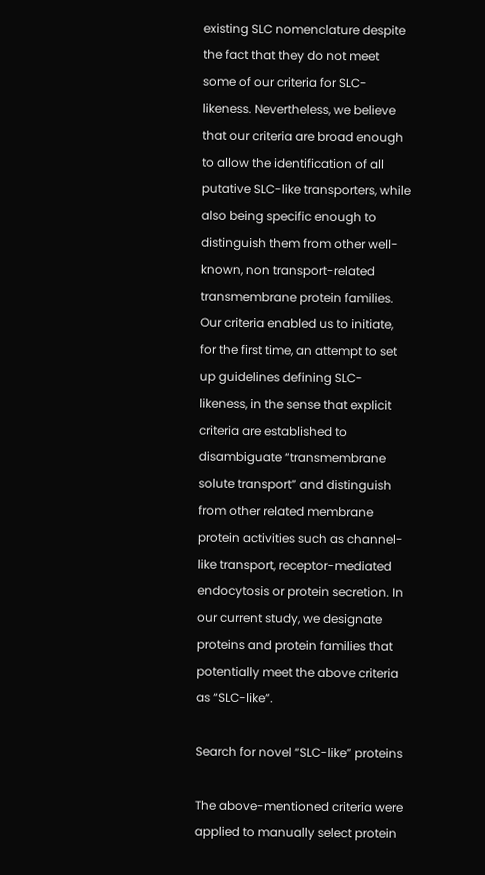existing SLC nomenclature despite the fact that they do not meet some of our criteria for SLC-likeness. Nevertheless, we believe that our criteria are broad enough to allow the identification of all putative SLC-like transporters, while also being specific enough to distinguish them from other well-known, non transport-related transmembrane protein families. Our criteria enabled us to initiate, for the first time, an attempt to set up guidelines defining SLC-likeness, in the sense that explicit criteria are established to disambiguate “transmembrane solute transport” and distinguish from other related membrane protein activities such as channel-like transport, receptor-mediated endocytosis or protein secretion. In our current study, we designate proteins and protein families that potentially meet the above criteria as “SLC-like”.

Search for novel “SLC-like” proteins

The above-mentioned criteria were applied to manually select protein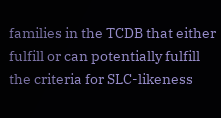families in the TCDB that either fulfill or can potentially fulfill the criteria for SLC-likeness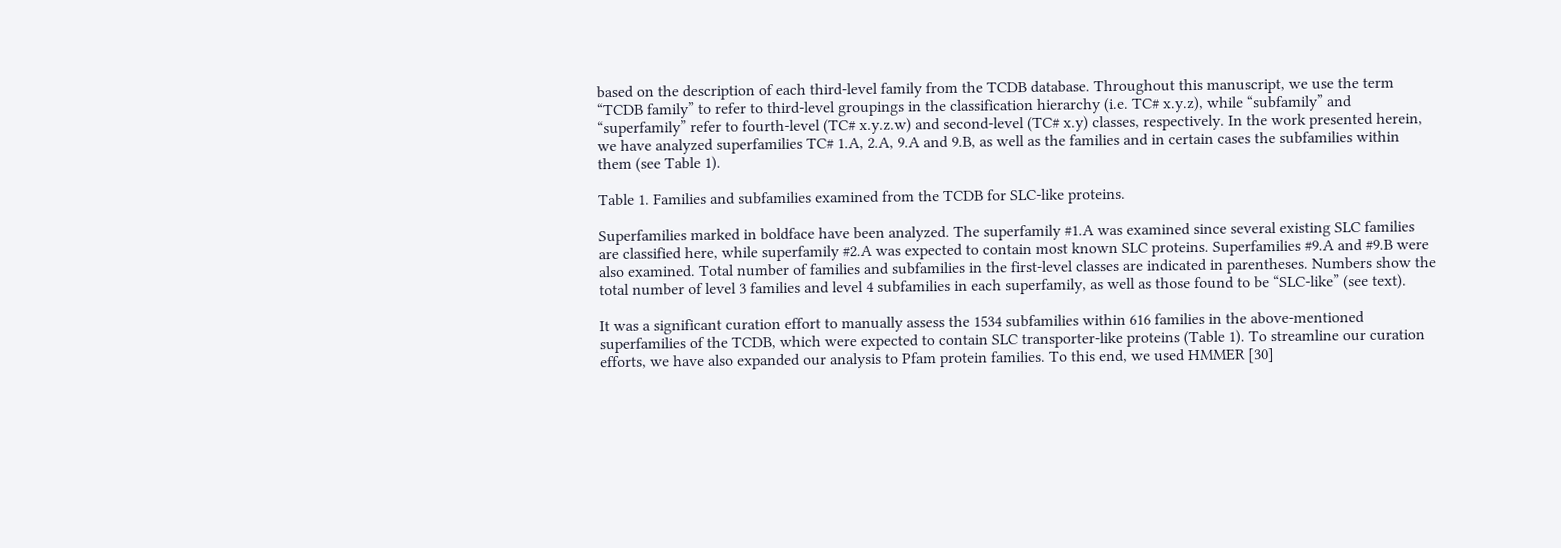based on the description of each third-level family from the TCDB database. Throughout this manuscript, we use the term “TCDB family” to refer to third-level groupings in the classification hierarchy (i.e. TC# x.y.z), while “subfamily” and “superfamily” refer to fourth-level (TC# x.y.z.w) and second-level (TC# x.y) classes, respectively. In the work presented herein, we have analyzed superfamilies TC# 1.A, 2.A, 9.A and 9.B, as well as the families and in certain cases the subfamilies within them (see Table 1).

Table 1. Families and subfamilies examined from the TCDB for SLC-like proteins.

Superfamilies marked in boldface have been analyzed. The superfamily #1.A was examined since several existing SLC families are classified here, while superfamily #2.A was expected to contain most known SLC proteins. Superfamilies #9.A and #9.B were also examined. Total number of families and subfamilies in the first-level classes are indicated in parentheses. Numbers show the total number of level 3 families and level 4 subfamilies in each superfamily, as well as those found to be “SLC-like” (see text).

It was a significant curation effort to manually assess the 1534 subfamilies within 616 families in the above-mentioned superfamilies of the TCDB, which were expected to contain SLC transporter-like proteins (Table 1). To streamline our curation efforts, we have also expanded our analysis to Pfam protein families. To this end, we used HMMER [30]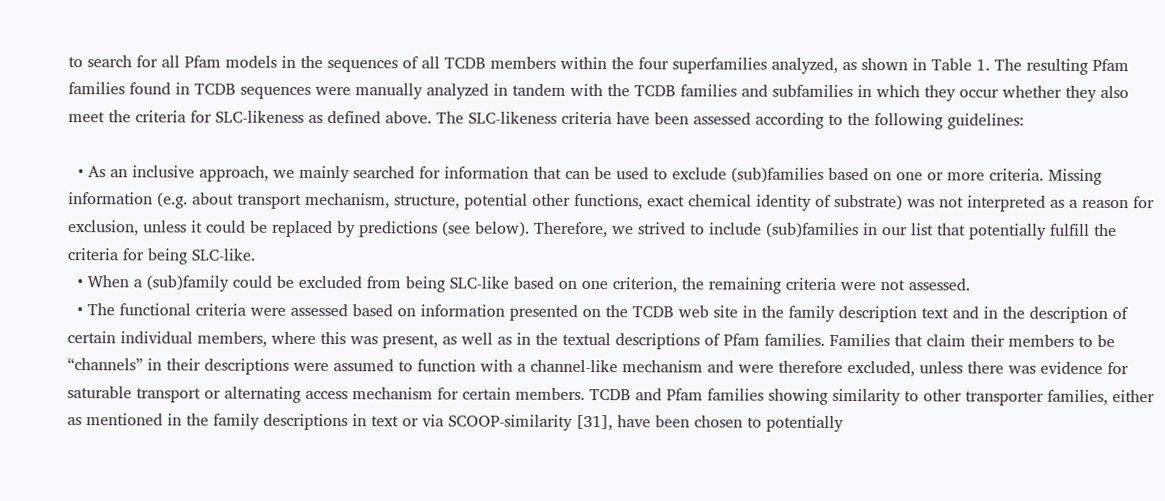to search for all Pfam models in the sequences of all TCDB members within the four superfamilies analyzed, as shown in Table 1. The resulting Pfam families found in TCDB sequences were manually analyzed in tandem with the TCDB families and subfamilies in which they occur whether they also meet the criteria for SLC-likeness as defined above. The SLC-likeness criteria have been assessed according to the following guidelines:

  • As an inclusive approach, we mainly searched for information that can be used to exclude (sub)families based on one or more criteria. Missing information (e.g. about transport mechanism, structure, potential other functions, exact chemical identity of substrate) was not interpreted as a reason for exclusion, unless it could be replaced by predictions (see below). Therefore, we strived to include (sub)families in our list that potentially fulfill the criteria for being SLC-like.
  • When a (sub)family could be excluded from being SLC-like based on one criterion, the remaining criteria were not assessed.
  • The functional criteria were assessed based on information presented on the TCDB web site in the family description text and in the description of certain individual members, where this was present, as well as in the textual descriptions of Pfam families. Families that claim their members to be “channels” in their descriptions were assumed to function with a channel-like mechanism and were therefore excluded, unless there was evidence for saturable transport or alternating access mechanism for certain members. TCDB and Pfam families showing similarity to other transporter families, either as mentioned in the family descriptions in text or via SCOOP-similarity [31], have been chosen to potentially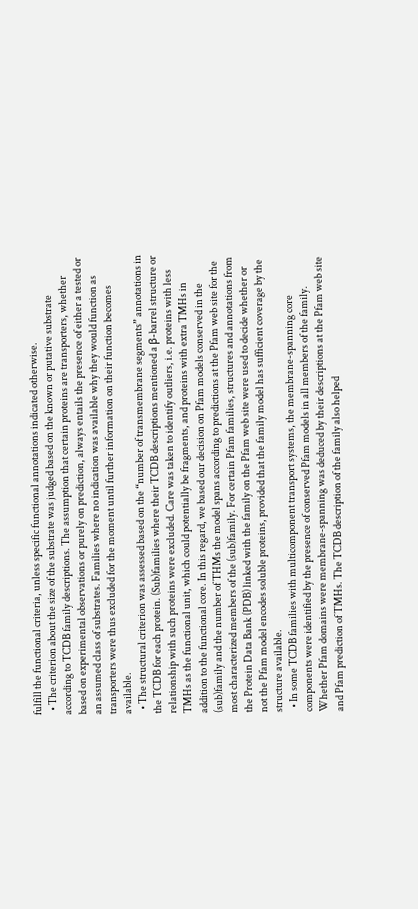fulfill the functional criteria, unless specific functional annotations indicated otherwise.
  • The criterion about the size of the substrate was judged based on the known or putative substrate according to TCDB family descriptions. The assumption that certain proteins are transporters, whether based on experimental observations or purely on prediction, always entails the presence of either a tested or an assumed class of substrates. Families where no indication was available why they would function as transporters were thus excluded for the moment until further information on their function becomes available.
  • The structural criterion was assessed based on the “number of transmembrane segments” annotations in the TCDB for each protein. (Sub)families where their TCDB descriptions mentioned a β-barrel structure or relationship with such proteins were excluded. Care was taken to identify outliers, i.e. proteins with less TMHs as the functional unit, which could potentially be fragments, and proteins with extra TMHs in addition to the functional core. In this regard, we based our decision on Pfam models conserved in the (sub)family and the number of THMs the model spans according to predictions at the Pfam web site for the most characterized members of the (sub)family. For certain Pfam families, structures and annotations from the Protein Data Bank (PDB) linked with the family on the Pfam web site were used to decide whether or not the Pfam model encodes soluble proteins, provided that the family model has sufficient coverage by the structure available.
  • In some TCDB families with multicomponent transport systems, the membrane-spanning core components were identified by the presence of conserved Pfam models in all members of the family. Whether Pfam domains were membrane-spanning was deduced by their descriptions at the Pfam web site and Pfam prediction of TMHs. The TCDB description of the family also helped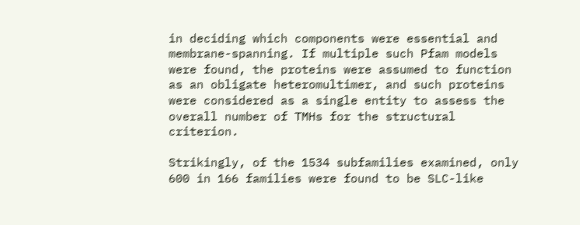in deciding which components were essential and membrane-spanning. If multiple such Pfam models were found, the proteins were assumed to function as an obligate heteromultimer, and such proteins were considered as a single entity to assess the overall number of TMHs for the structural criterion.

Strikingly, of the 1534 subfamilies examined, only 600 in 166 families were found to be SLC-like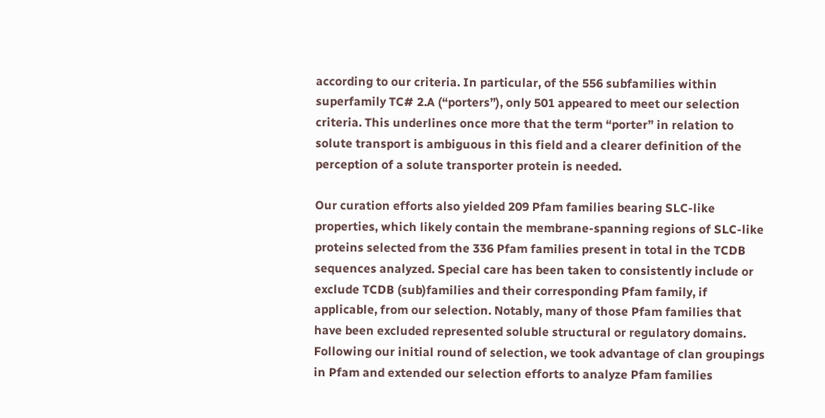according to our criteria. In particular, of the 556 subfamilies within superfamily TC# 2.A (“porters”), only 501 appeared to meet our selection criteria. This underlines once more that the term “porter” in relation to solute transport is ambiguous in this field and a clearer definition of the perception of a solute transporter protein is needed.

Our curation efforts also yielded 209 Pfam families bearing SLC-like properties, which likely contain the membrane-spanning regions of SLC-like proteins selected from the 336 Pfam families present in total in the TCDB sequences analyzed. Special care has been taken to consistently include or exclude TCDB (sub)families and their corresponding Pfam family, if applicable, from our selection. Notably, many of those Pfam families that have been excluded represented soluble structural or regulatory domains. Following our initial round of selection, we took advantage of clan groupings in Pfam and extended our selection efforts to analyze Pfam families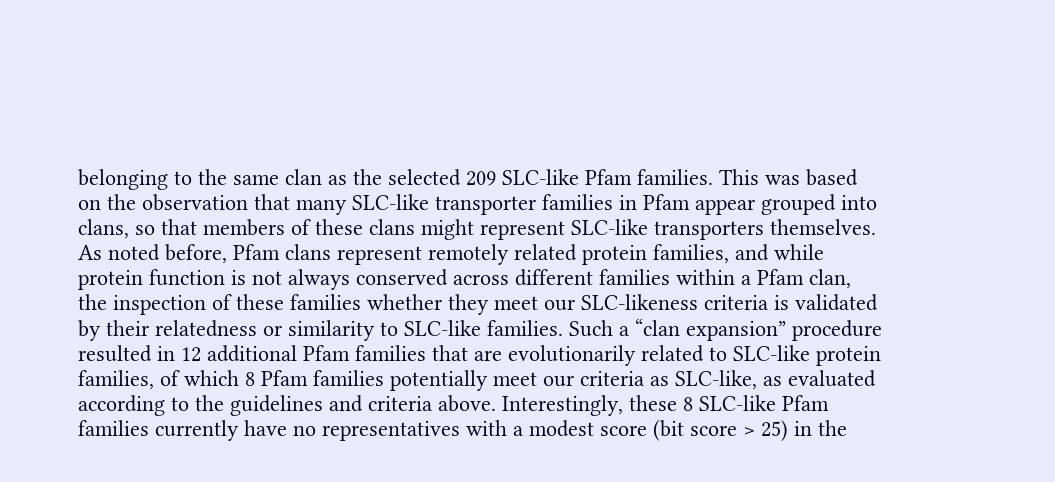belonging to the same clan as the selected 209 SLC-like Pfam families. This was based on the observation that many SLC-like transporter families in Pfam appear grouped into clans, so that members of these clans might represent SLC-like transporters themselves. As noted before, Pfam clans represent remotely related protein families, and while protein function is not always conserved across different families within a Pfam clan, the inspection of these families whether they meet our SLC-likeness criteria is validated by their relatedness or similarity to SLC-like families. Such a “clan expansion” procedure resulted in 12 additional Pfam families that are evolutionarily related to SLC-like protein families, of which 8 Pfam families potentially meet our criteria as SLC-like, as evaluated according to the guidelines and criteria above. Interestingly, these 8 SLC-like Pfam families currently have no representatives with a modest score (bit score > 25) in the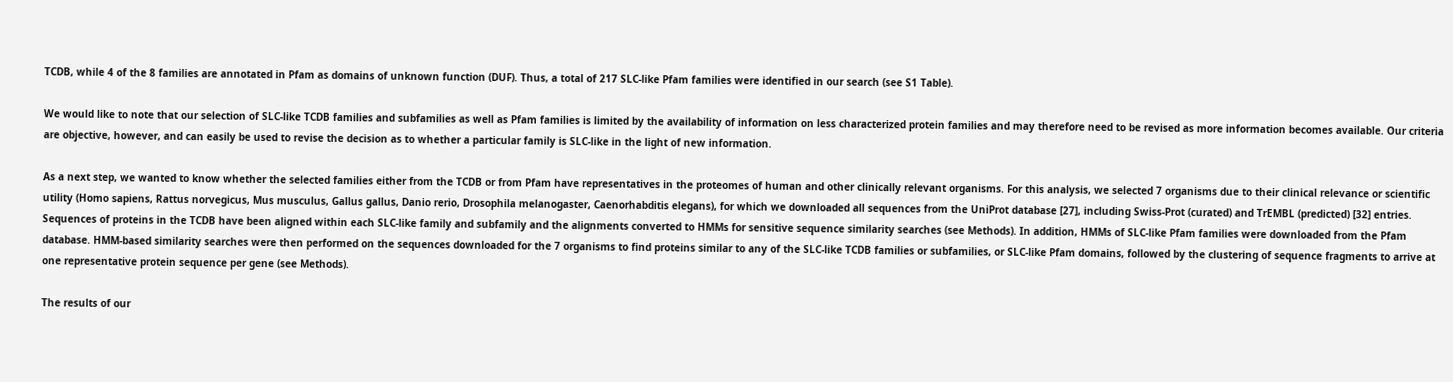TCDB, while 4 of the 8 families are annotated in Pfam as domains of unknown function (DUF). Thus, a total of 217 SLC-like Pfam families were identified in our search (see S1 Table).

We would like to note that our selection of SLC-like TCDB families and subfamilies as well as Pfam families is limited by the availability of information on less characterized protein families and may therefore need to be revised as more information becomes available. Our criteria are objective, however, and can easily be used to revise the decision as to whether a particular family is SLC-like in the light of new information.

As a next step, we wanted to know whether the selected families either from the TCDB or from Pfam have representatives in the proteomes of human and other clinically relevant organisms. For this analysis, we selected 7 organisms due to their clinical relevance or scientific utility (Homo sapiens, Rattus norvegicus, Mus musculus, Gallus gallus, Danio rerio, Drosophila melanogaster, Caenorhabditis elegans), for which we downloaded all sequences from the UniProt database [27], including Swiss-Prot (curated) and TrEMBL (predicted) [32] entries. Sequences of proteins in the TCDB have been aligned within each SLC-like family and subfamily and the alignments converted to HMMs for sensitive sequence similarity searches (see Methods). In addition, HMMs of SLC-like Pfam families were downloaded from the Pfam database. HMM-based similarity searches were then performed on the sequences downloaded for the 7 organisms to find proteins similar to any of the SLC-like TCDB families or subfamilies, or SLC-like Pfam domains, followed by the clustering of sequence fragments to arrive at one representative protein sequence per gene (see Methods).

The results of our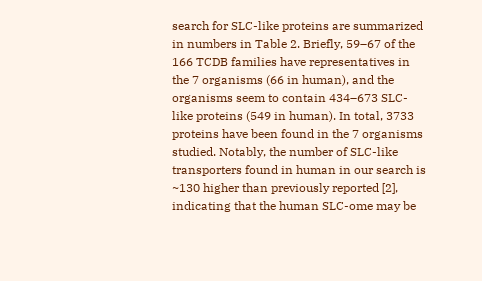search for SLC-like proteins are summarized in numbers in Table 2. Briefly, 59–67 of the 166 TCDB families have representatives in the 7 organisms (66 in human), and the organisms seem to contain 434–673 SLC-like proteins (549 in human). In total, 3733 proteins have been found in the 7 organisms studied. Notably, the number of SLC-like transporters found in human in our search is ~130 higher than previously reported [2], indicating that the human SLC-ome may be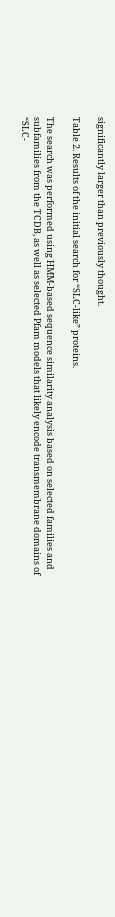significantly larger than previously thought.

Table 2. Results of the initial search for “SLC-like” proteins.

The search was performed using HMM-based sequence similarity analysis based on selected families and subfamilies from the TCDB, as well as selected Pfam models that likely encode transmembrane domains of “SLC-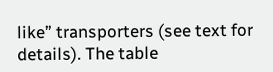like” transporters (see text for details). The table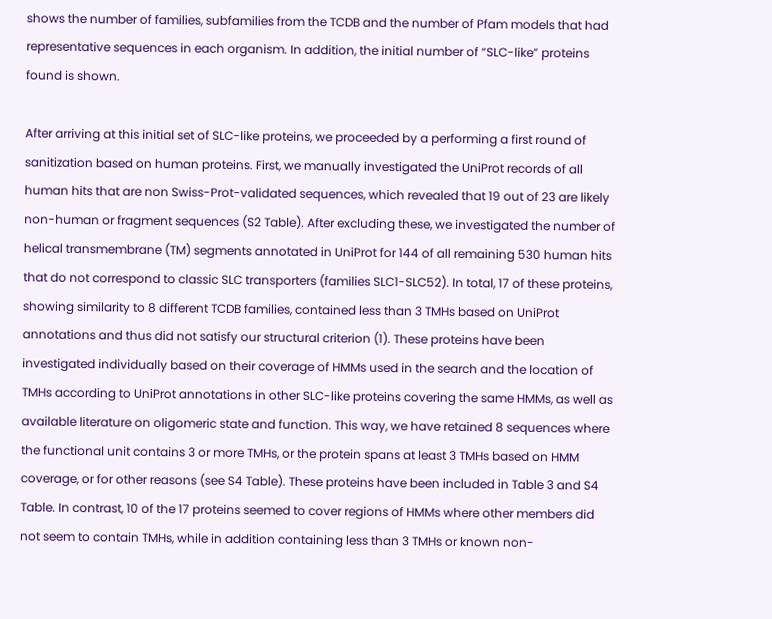shows the number of families, subfamilies from the TCDB and the number of Pfam models that had representative sequences in each organism. In addition, the initial number of “SLC-like” proteins found is shown.

After arriving at this initial set of SLC-like proteins, we proceeded by a performing a first round of sanitization based on human proteins. First, we manually investigated the UniProt records of all human hits that are non Swiss-Prot-validated sequences, which revealed that 19 out of 23 are likely non-human or fragment sequences (S2 Table). After excluding these, we investigated the number of helical transmembrane (TM) segments annotated in UniProt for 144 of all remaining 530 human hits that do not correspond to classic SLC transporters (families SLC1-SLC52). In total, 17 of these proteins, showing similarity to 8 different TCDB families, contained less than 3 TMHs based on UniProt annotations and thus did not satisfy our structural criterion (1). These proteins have been investigated individually based on their coverage of HMMs used in the search and the location of TMHs according to UniProt annotations in other SLC-like proteins covering the same HMMs, as well as available literature on oligomeric state and function. This way, we have retained 8 sequences where the functional unit contains 3 or more TMHs, or the protein spans at least 3 TMHs based on HMM coverage, or for other reasons (see S4 Table). These proteins have been included in Table 3 and S4 Table. In contrast, 10 of the 17 proteins seemed to cover regions of HMMs where other members did not seem to contain TMHs, while in addition containing less than 3 TMHs or known non-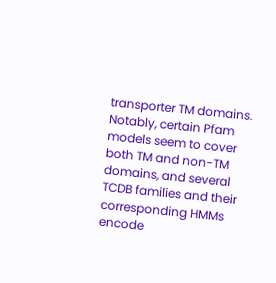transporter TM domains. Notably, certain Pfam models seem to cover both TM and non-TM domains, and several TCDB families and their corresponding HMMs encode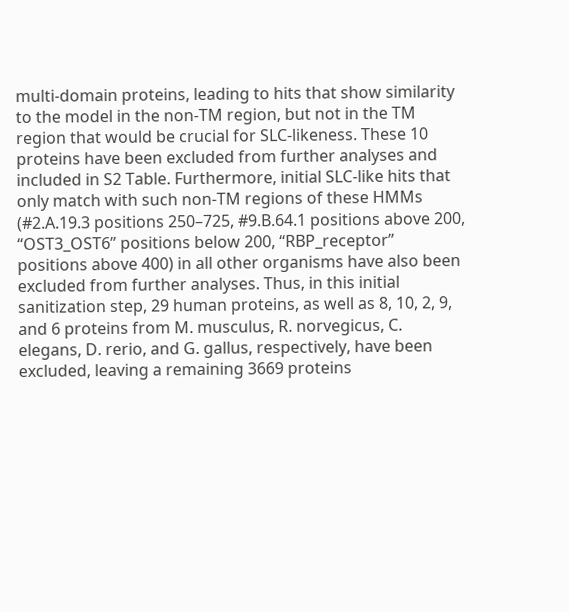multi-domain proteins, leading to hits that show similarity to the model in the non-TM region, but not in the TM region that would be crucial for SLC-likeness. These 10 proteins have been excluded from further analyses and included in S2 Table. Furthermore, initial SLC-like hits that only match with such non-TM regions of these HMMs (#2.A.19.3 positions 250–725, #9.B.64.1 positions above 200, “OST3_OST6” positions below 200, “RBP_receptor” positions above 400) in all other organisms have also been excluded from further analyses. Thus, in this initial sanitization step, 29 human proteins, as well as 8, 10, 2, 9, and 6 proteins from M. musculus, R. norvegicus, C. elegans, D. rerio, and G. gallus, respectively, have been excluded, leaving a remaining 3669 proteins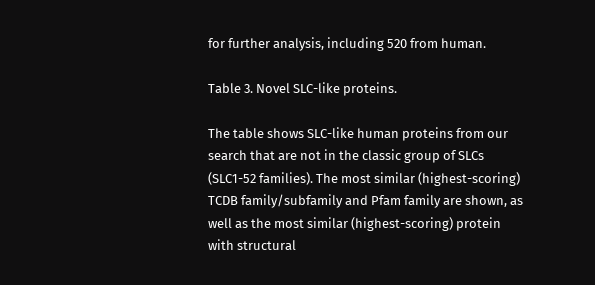for further analysis, including 520 from human.

Table 3. Novel SLC-like proteins.

The table shows SLC-like human proteins from our search that are not in the classic group of SLCs (SLC1-52 families). The most similar (highest-scoring) TCDB family/subfamily and Pfam family are shown, as well as the most similar (highest-scoring) protein with structural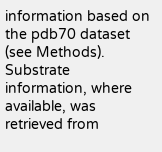information based on the pdb70 dataset (see Methods). Substrate information, where available, was retrieved from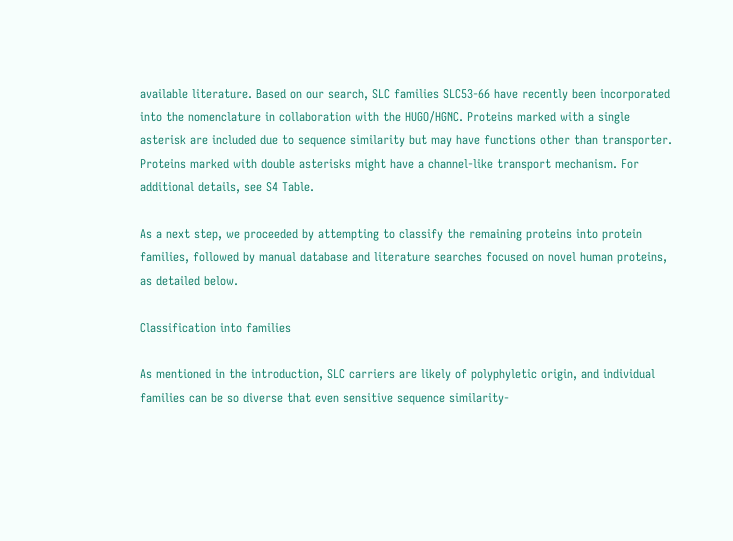available literature. Based on our search, SLC families SLC53-66 have recently been incorporated into the nomenclature in collaboration with the HUGO/HGNC. Proteins marked with a single asterisk are included due to sequence similarity but may have functions other than transporter. Proteins marked with double asterisks might have a channel-like transport mechanism. For additional details, see S4 Table.

As a next step, we proceeded by attempting to classify the remaining proteins into protein families, followed by manual database and literature searches focused on novel human proteins, as detailed below.

Classification into families

As mentioned in the introduction, SLC carriers are likely of polyphyletic origin, and individual families can be so diverse that even sensitive sequence similarity-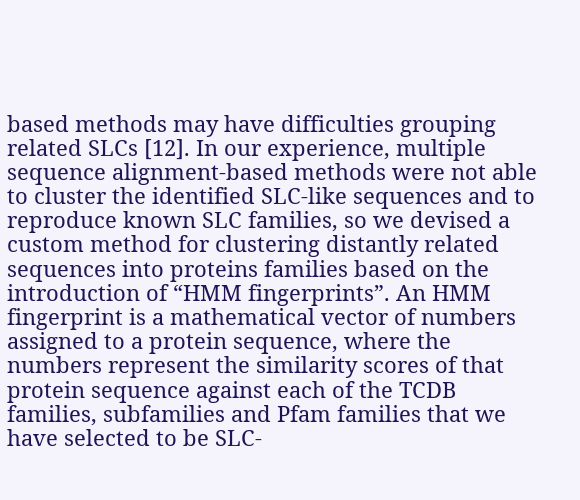based methods may have difficulties grouping related SLCs [12]. In our experience, multiple sequence alignment-based methods were not able to cluster the identified SLC-like sequences and to reproduce known SLC families, so we devised a custom method for clustering distantly related sequences into proteins families based on the introduction of “HMM fingerprints”. An HMM fingerprint is a mathematical vector of numbers assigned to a protein sequence, where the numbers represent the similarity scores of that protein sequence against each of the TCDB families, subfamilies and Pfam families that we have selected to be SLC-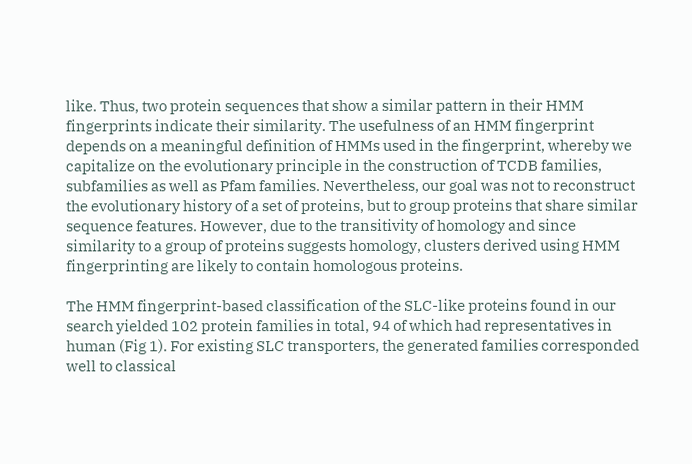like. Thus, two protein sequences that show a similar pattern in their HMM fingerprints indicate their similarity. The usefulness of an HMM fingerprint depends on a meaningful definition of HMMs used in the fingerprint, whereby we capitalize on the evolutionary principle in the construction of TCDB families, subfamilies as well as Pfam families. Nevertheless, our goal was not to reconstruct the evolutionary history of a set of proteins, but to group proteins that share similar sequence features. However, due to the transitivity of homology and since similarity to a group of proteins suggests homology, clusters derived using HMM fingerprinting are likely to contain homologous proteins.

The HMM fingerprint-based classification of the SLC-like proteins found in our search yielded 102 protein families in total, 94 of which had representatives in human (Fig 1). For existing SLC transporters, the generated families corresponded well to classical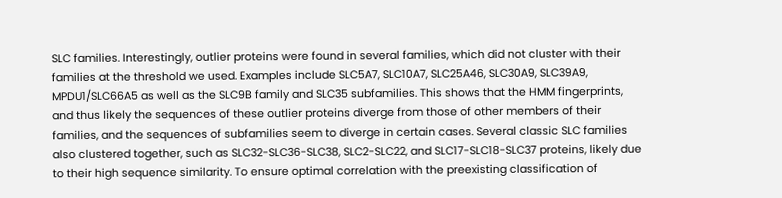SLC families. Interestingly, outlier proteins were found in several families, which did not cluster with their families at the threshold we used. Examples include SLC5A7, SLC10A7, SLC25A46, SLC30A9, SLC39A9, MPDU1/SLC66A5 as well as the SLC9B family and SLC35 subfamilies. This shows that the HMM fingerprints, and thus likely the sequences of these outlier proteins diverge from those of other members of their families, and the sequences of subfamilies seem to diverge in certain cases. Several classic SLC families also clustered together, such as SLC32-SLC36-SLC38, SLC2-SLC22, and SLC17-SLC18-SLC37 proteins, likely due to their high sequence similarity. To ensure optimal correlation with the preexisting classification of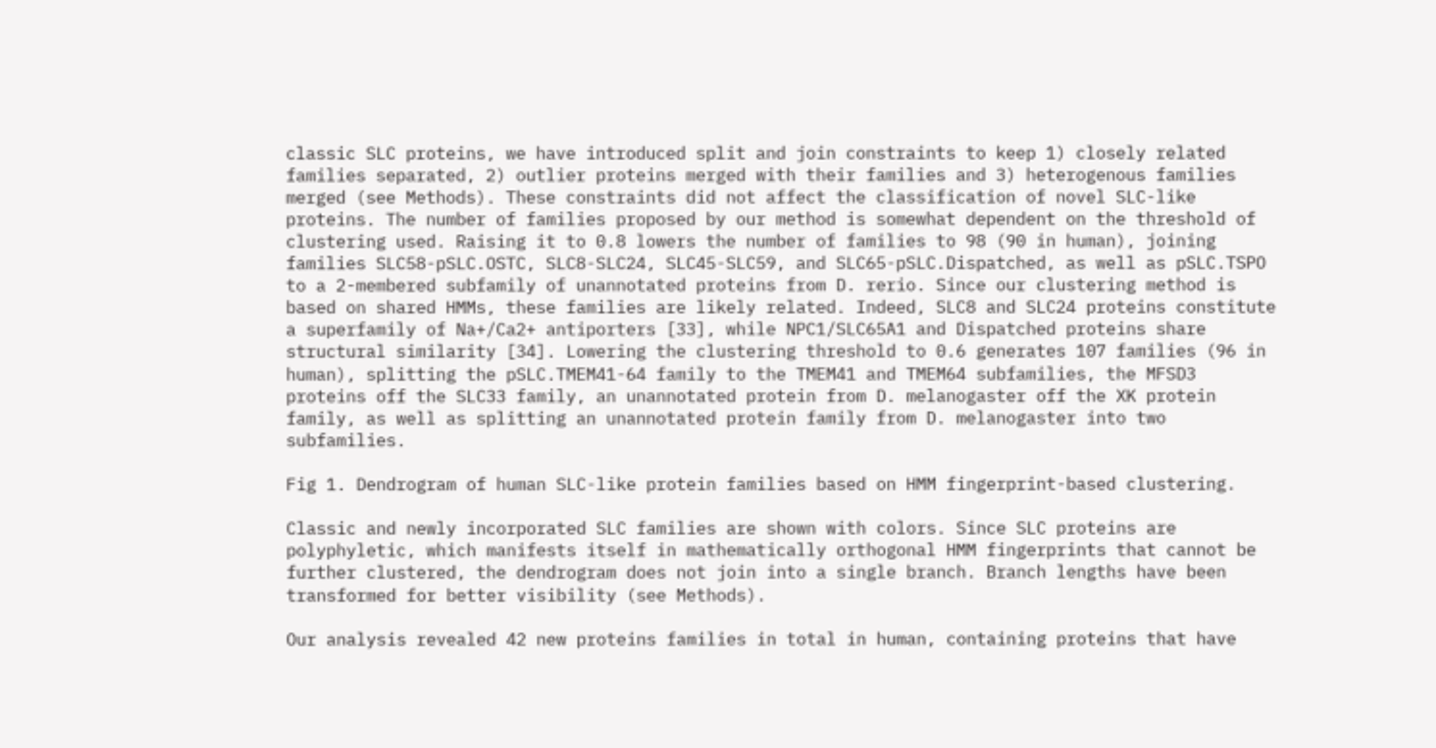classic SLC proteins, we have introduced split and join constraints to keep 1) closely related families separated, 2) outlier proteins merged with their families and 3) heterogenous families merged (see Methods). These constraints did not affect the classification of novel SLC-like proteins. The number of families proposed by our method is somewhat dependent on the threshold of clustering used. Raising it to 0.8 lowers the number of families to 98 (90 in human), joining families SLC58-pSLC.OSTC, SLC8-SLC24, SLC45-SLC59, and SLC65-pSLC.Dispatched, as well as pSLC.TSPO to a 2-membered subfamily of unannotated proteins from D. rerio. Since our clustering method is based on shared HMMs, these families are likely related. Indeed, SLC8 and SLC24 proteins constitute a superfamily of Na+/Ca2+ antiporters [33], while NPC1/SLC65A1 and Dispatched proteins share structural similarity [34]. Lowering the clustering threshold to 0.6 generates 107 families (96 in human), splitting the pSLC.TMEM41-64 family to the TMEM41 and TMEM64 subfamilies, the MFSD3 proteins off the SLC33 family, an unannotated protein from D. melanogaster off the XK protein family, as well as splitting an unannotated protein family from D. melanogaster into two subfamilies.

Fig 1. Dendrogram of human SLC-like protein families based on HMM fingerprint-based clustering.

Classic and newly incorporated SLC families are shown with colors. Since SLC proteins are polyphyletic, which manifests itself in mathematically orthogonal HMM fingerprints that cannot be further clustered, the dendrogram does not join into a single branch. Branch lengths have been transformed for better visibility (see Methods).

Our analysis revealed 42 new proteins families in total in human, containing proteins that have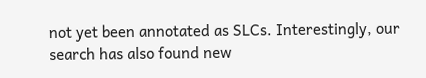not yet been annotated as SLCs. Interestingly, our search has also found new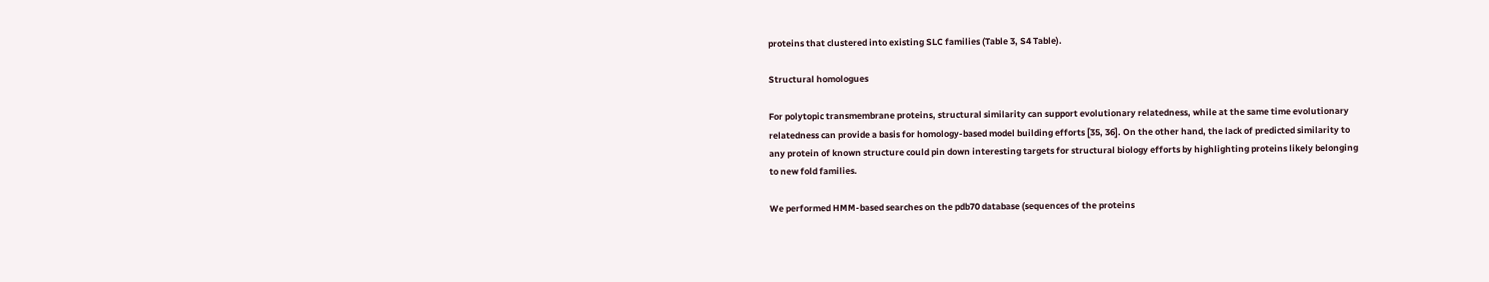proteins that clustered into existing SLC families (Table 3, S4 Table).

Structural homologues

For polytopic transmembrane proteins, structural similarity can support evolutionary relatedness, while at the same time evolutionary relatedness can provide a basis for homology-based model building efforts [35, 36]. On the other hand, the lack of predicted similarity to any protein of known structure could pin down interesting targets for structural biology efforts by highlighting proteins likely belonging to new fold families.

We performed HMM-based searches on the pdb70 database (sequences of the proteins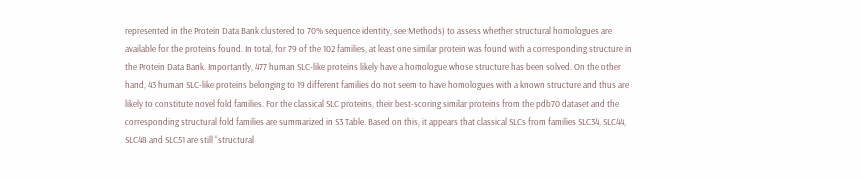represented in the Protein Data Bank clustered to 70% sequence identity, see Methods) to assess whether structural homologues are available for the proteins found. In total, for 79 of the 102 families, at least one similar protein was found with a corresponding structure in the Protein Data Bank. Importantly, 477 human SLC-like proteins likely have a homologue whose structure has been solved. On the other hand, 43 human SLC-like proteins belonging to 19 different families do not seem to have homologues with a known structure and thus are likely to constitute novel fold families. For the classical SLC proteins, their best-scoring similar proteins from the pdb70 dataset and the corresponding structural fold families are summarized in S3 Table. Based on this, it appears that classical SLCs from families SLC34, SLC44, SLC48 and SLC51 are still “structural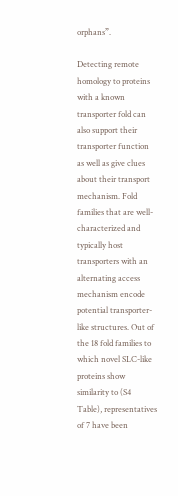orphans”.

Detecting remote homology to proteins with a known transporter fold can also support their transporter function as well as give clues about their transport mechanism. Fold families that are well-characterized and typically host transporters with an alternating access mechanism encode potential transporter-like structures. Out of the 18 fold families to which novel SLC-like proteins show similarity to (S4 Table), representatives of 7 have been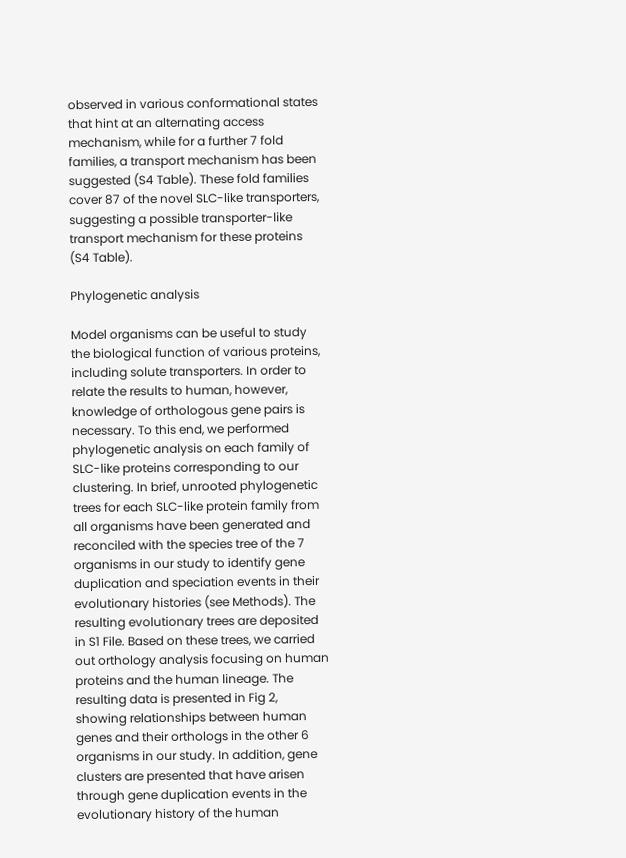observed in various conformational states that hint at an alternating access mechanism, while for a further 7 fold families, a transport mechanism has been suggested (S4 Table). These fold families cover 87 of the novel SLC-like transporters, suggesting a possible transporter-like transport mechanism for these proteins (S4 Table).

Phylogenetic analysis

Model organisms can be useful to study the biological function of various proteins, including solute transporters. In order to relate the results to human, however, knowledge of orthologous gene pairs is necessary. To this end, we performed phylogenetic analysis on each family of SLC-like proteins corresponding to our clustering. In brief, unrooted phylogenetic trees for each SLC-like protein family from all organisms have been generated and reconciled with the species tree of the 7 organisms in our study to identify gene duplication and speciation events in their evolutionary histories (see Methods). The resulting evolutionary trees are deposited in S1 File. Based on these trees, we carried out orthology analysis focusing on human proteins and the human lineage. The resulting data is presented in Fig 2, showing relationships between human genes and their orthologs in the other 6 organisms in our study. In addition, gene clusters are presented that have arisen through gene duplication events in the evolutionary history of the human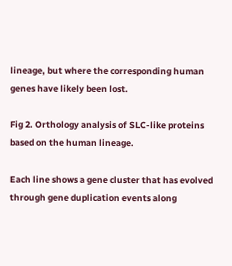lineage, but where the corresponding human genes have likely been lost.

Fig 2. Orthology analysis of SLC-like proteins based on the human lineage.

Each line shows a gene cluster that has evolved through gene duplication events along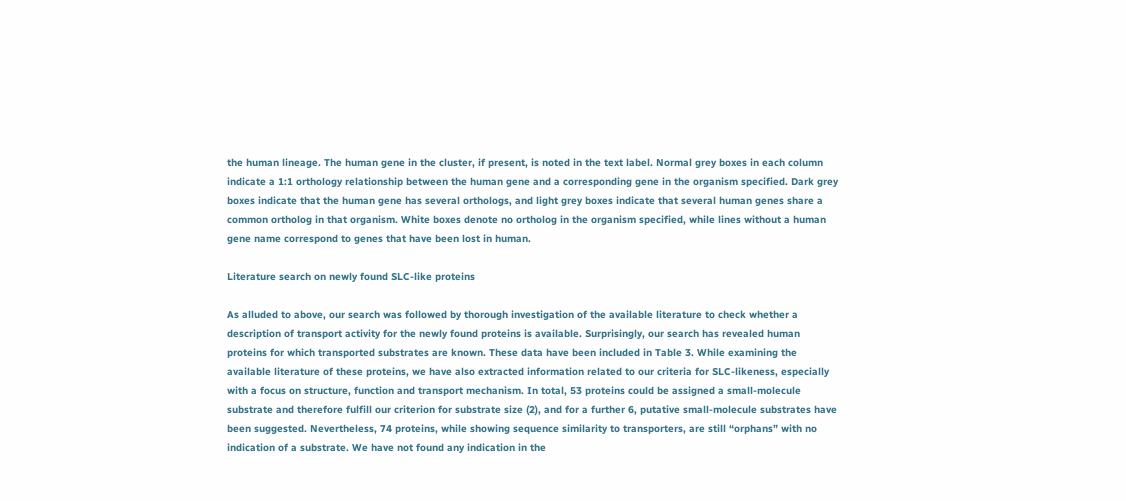the human lineage. The human gene in the cluster, if present, is noted in the text label. Normal grey boxes in each column indicate a 1:1 orthology relationship between the human gene and a corresponding gene in the organism specified. Dark grey boxes indicate that the human gene has several orthologs, and light grey boxes indicate that several human genes share a common ortholog in that organism. White boxes denote no ortholog in the organism specified, while lines without a human gene name correspond to genes that have been lost in human.

Literature search on newly found SLC-like proteins

As alluded to above, our search was followed by thorough investigation of the available literature to check whether a description of transport activity for the newly found proteins is available. Surprisingly, our search has revealed human proteins for which transported substrates are known. These data have been included in Table 3. While examining the available literature of these proteins, we have also extracted information related to our criteria for SLC-likeness, especially with a focus on structure, function and transport mechanism. In total, 53 proteins could be assigned a small-molecule substrate and therefore fulfill our criterion for substrate size (2), and for a further 6, putative small-molecule substrates have been suggested. Nevertheless, 74 proteins, while showing sequence similarity to transporters, are still “orphans” with no indication of a substrate. We have not found any indication in the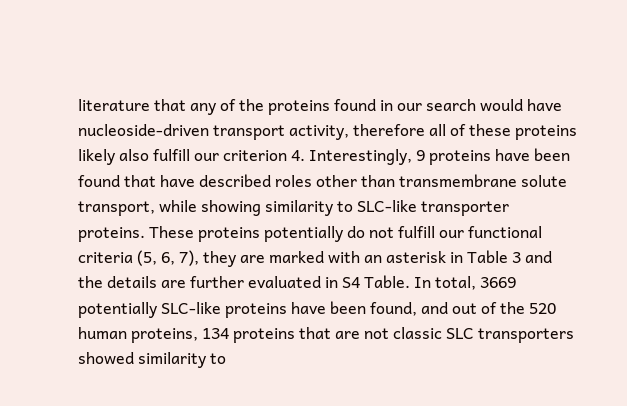literature that any of the proteins found in our search would have nucleoside-driven transport activity, therefore all of these proteins likely also fulfill our criterion 4. Interestingly, 9 proteins have been found that have described roles other than transmembrane solute transport, while showing similarity to SLC-like transporter proteins. These proteins potentially do not fulfill our functional criteria (5, 6, 7), they are marked with an asterisk in Table 3 and the details are further evaluated in S4 Table. In total, 3669 potentially SLC-like proteins have been found, and out of the 520 human proteins, 134 proteins that are not classic SLC transporters showed similarity to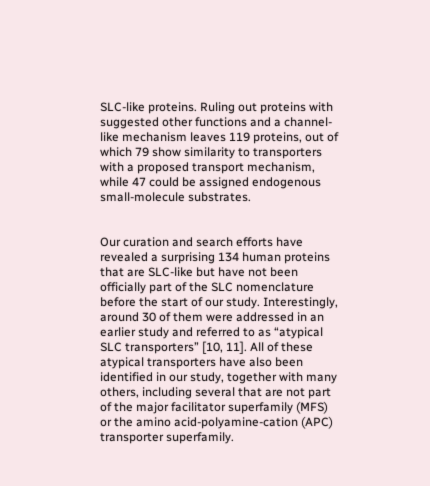SLC-like proteins. Ruling out proteins with suggested other functions and a channel-like mechanism leaves 119 proteins, out of which 79 show similarity to transporters with a proposed transport mechanism, while 47 could be assigned endogenous small-molecule substrates.


Our curation and search efforts have revealed a surprising 134 human proteins that are SLC-like but have not been officially part of the SLC nomenclature before the start of our study. Interestingly, around 30 of them were addressed in an earlier study and referred to as “atypical SLC transporters” [10, 11]. All of these atypical transporters have also been identified in our study, together with many others, including several that are not part of the major facilitator superfamily (MFS) or the amino acid-polyamine-cation (APC) transporter superfamily.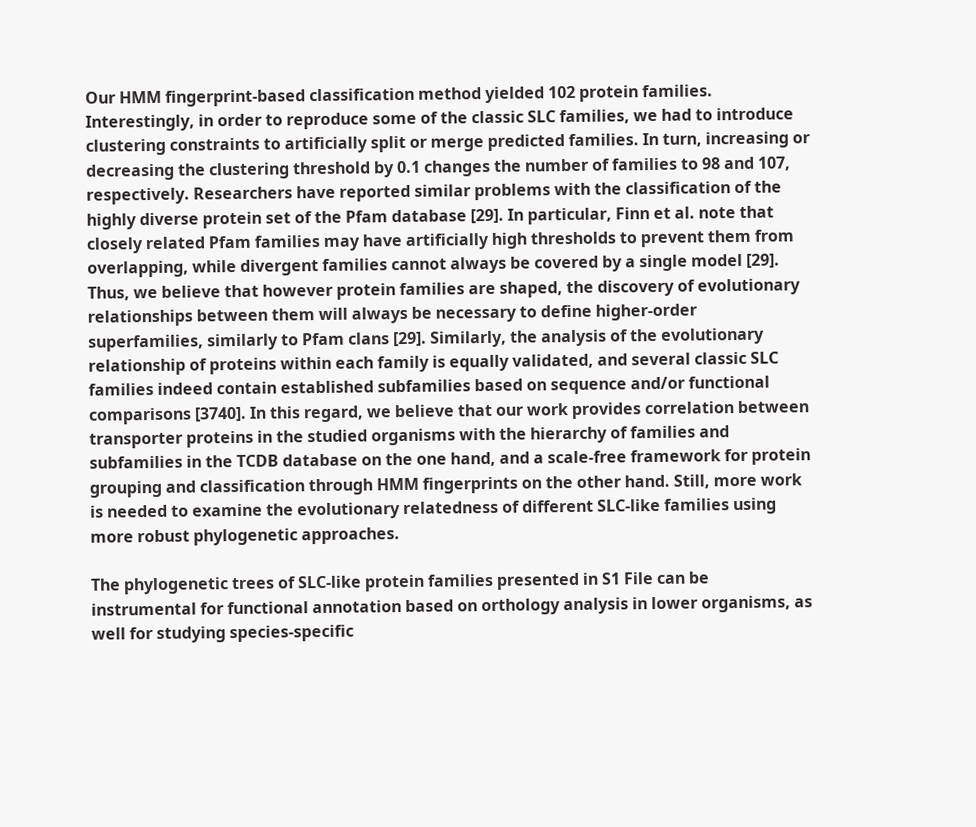Our HMM fingerprint-based classification method yielded 102 protein families. Interestingly, in order to reproduce some of the classic SLC families, we had to introduce clustering constraints to artificially split or merge predicted families. In turn, increasing or decreasing the clustering threshold by 0.1 changes the number of families to 98 and 107, respectively. Researchers have reported similar problems with the classification of the highly diverse protein set of the Pfam database [29]. In particular, Finn et al. note that closely related Pfam families may have artificially high thresholds to prevent them from overlapping, while divergent families cannot always be covered by a single model [29]. Thus, we believe that however protein families are shaped, the discovery of evolutionary relationships between them will always be necessary to define higher-order superfamilies, similarly to Pfam clans [29]. Similarly, the analysis of the evolutionary relationship of proteins within each family is equally validated, and several classic SLC families indeed contain established subfamilies based on sequence and/or functional comparisons [3740]. In this regard, we believe that our work provides correlation between transporter proteins in the studied organisms with the hierarchy of families and subfamilies in the TCDB database on the one hand, and a scale-free framework for protein grouping and classification through HMM fingerprints on the other hand. Still, more work is needed to examine the evolutionary relatedness of different SLC-like families using more robust phylogenetic approaches.

The phylogenetic trees of SLC-like protein families presented in S1 File can be instrumental for functional annotation based on orthology analysis in lower organisms, as well for studying species-specific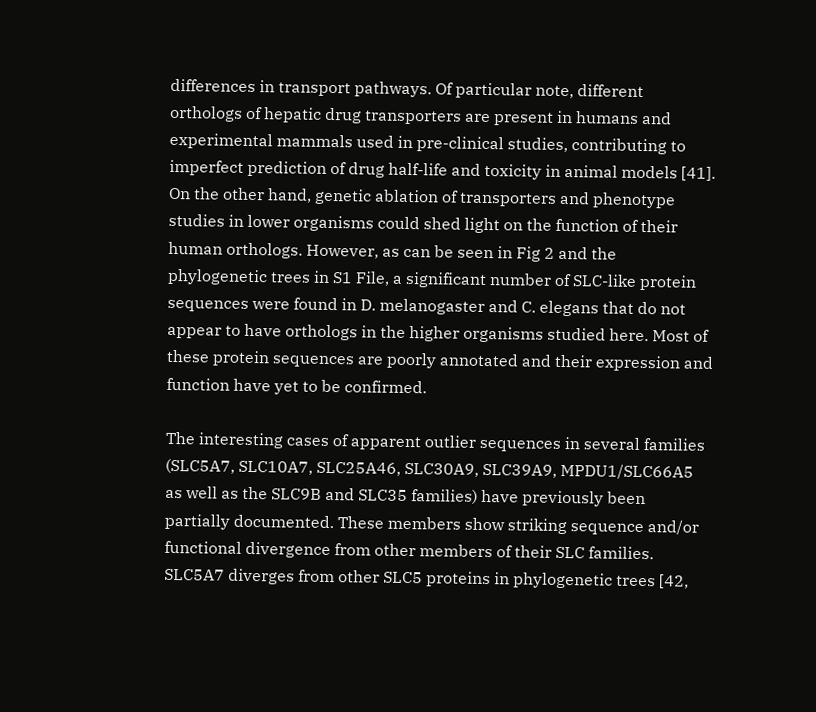differences in transport pathways. Of particular note, different orthologs of hepatic drug transporters are present in humans and experimental mammals used in pre-clinical studies, contributing to imperfect prediction of drug half-life and toxicity in animal models [41]. On the other hand, genetic ablation of transporters and phenotype studies in lower organisms could shed light on the function of their human orthologs. However, as can be seen in Fig 2 and the phylogenetic trees in S1 File, a significant number of SLC-like protein sequences were found in D. melanogaster and C. elegans that do not appear to have orthologs in the higher organisms studied here. Most of these protein sequences are poorly annotated and their expression and function have yet to be confirmed.

The interesting cases of apparent outlier sequences in several families (SLC5A7, SLC10A7, SLC25A46, SLC30A9, SLC39A9, MPDU1/SLC66A5 as well as the SLC9B and SLC35 families) have previously been partially documented. These members show striking sequence and/or functional divergence from other members of their SLC families. SLC5A7 diverges from other SLC5 proteins in phylogenetic trees [42,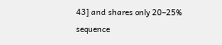43] and shares only 20–25% sequence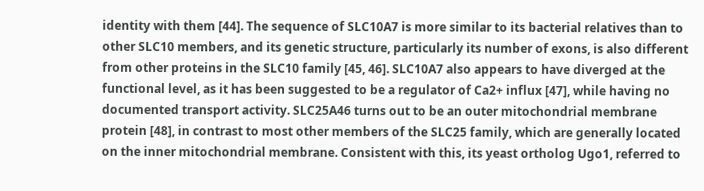identity with them [44]. The sequence of SLC10A7 is more similar to its bacterial relatives than to other SLC10 members, and its genetic structure, particularly its number of exons, is also different from other proteins in the SLC10 family [45, 46]. SLC10A7 also appears to have diverged at the functional level, as it has been suggested to be a regulator of Ca2+ influx [47], while having no documented transport activity. SLC25A46 turns out to be an outer mitochondrial membrane protein [48], in contrast to most other members of the SLC25 family, which are generally located on the inner mitochondrial membrane. Consistent with this, its yeast ortholog Ugo1, referred to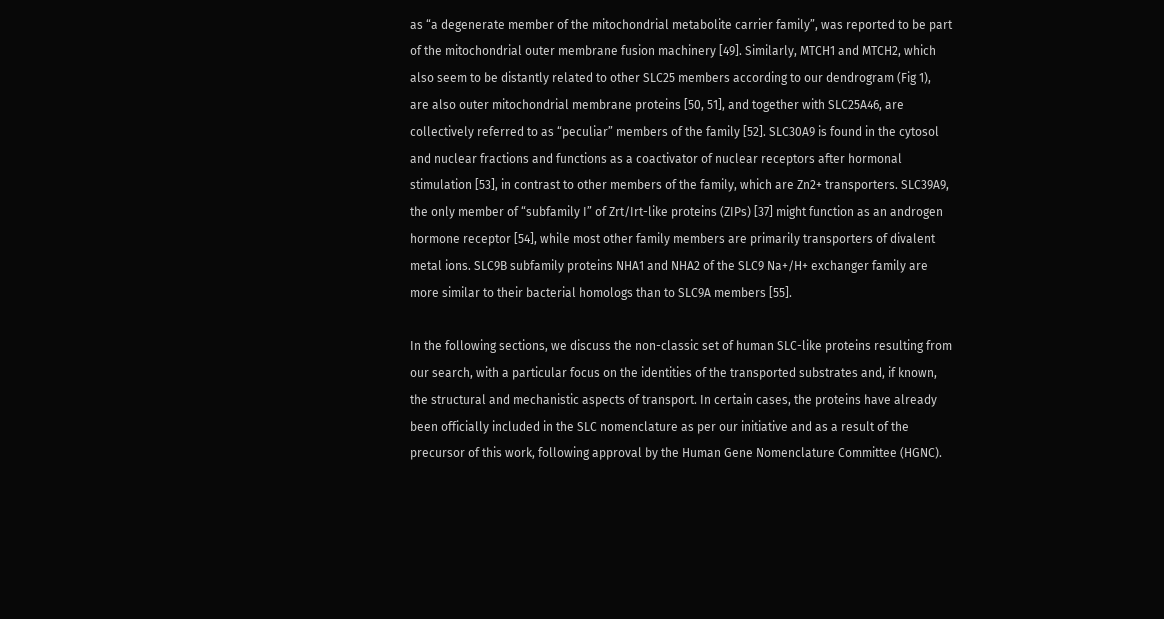as “a degenerate member of the mitochondrial metabolite carrier family”, was reported to be part of the mitochondrial outer membrane fusion machinery [49]. Similarly, MTCH1 and MTCH2, which also seem to be distantly related to other SLC25 members according to our dendrogram (Fig 1), are also outer mitochondrial membrane proteins [50, 51], and together with SLC25A46, are collectively referred to as “peculiar” members of the family [52]. SLC30A9 is found in the cytosol and nuclear fractions and functions as a coactivator of nuclear receptors after hormonal stimulation [53], in contrast to other members of the family, which are Zn2+ transporters. SLC39A9, the only member of “subfamily I” of Zrt/Irt-like proteins (ZIPs) [37] might function as an androgen hormone receptor [54], while most other family members are primarily transporters of divalent metal ions. SLC9B subfamily proteins NHA1 and NHA2 of the SLC9 Na+/H+ exchanger family are more similar to their bacterial homologs than to SLC9A members [55].

In the following sections, we discuss the non-classic set of human SLC-like proteins resulting from our search, with a particular focus on the identities of the transported substrates and, if known, the structural and mechanistic aspects of transport. In certain cases, the proteins have already been officially included in the SLC nomenclature as per our initiative and as a result of the precursor of this work, following approval by the Human Gene Nomenclature Committee (HGNC).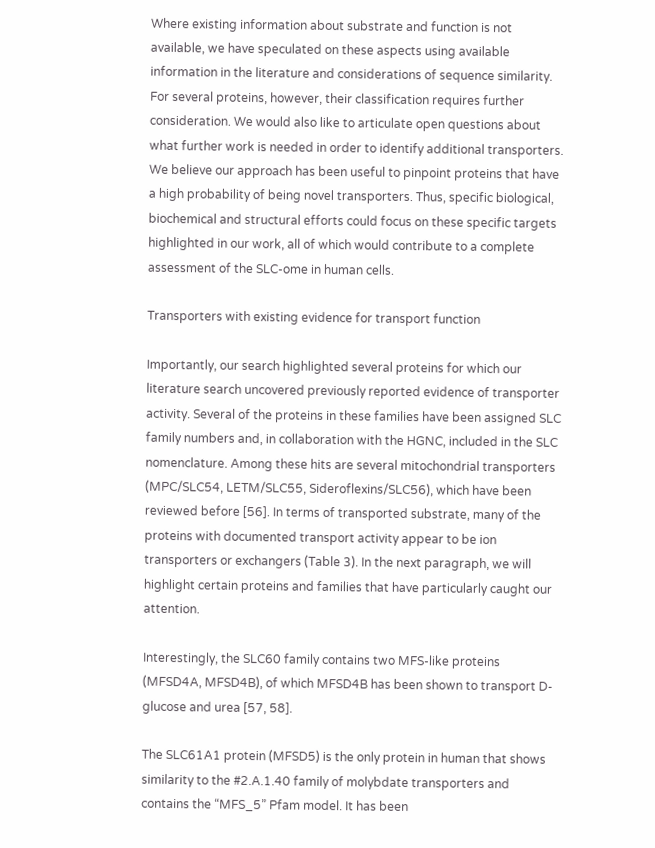Where existing information about substrate and function is not available, we have speculated on these aspects using available information in the literature and considerations of sequence similarity. For several proteins, however, their classification requires further consideration. We would also like to articulate open questions about what further work is needed in order to identify additional transporters. We believe our approach has been useful to pinpoint proteins that have a high probability of being novel transporters. Thus, specific biological, biochemical and structural efforts could focus on these specific targets highlighted in our work, all of which would contribute to a complete assessment of the SLC-ome in human cells.

Transporters with existing evidence for transport function

Importantly, our search highlighted several proteins for which our literature search uncovered previously reported evidence of transporter activity. Several of the proteins in these families have been assigned SLC family numbers and, in collaboration with the HGNC, included in the SLC nomenclature. Among these hits are several mitochondrial transporters (MPC/SLC54, LETM/SLC55, Sideroflexins/SLC56), which have been reviewed before [56]. In terms of transported substrate, many of the proteins with documented transport activity appear to be ion transporters or exchangers (Table 3). In the next paragraph, we will highlight certain proteins and families that have particularly caught our attention.

Interestingly, the SLC60 family contains two MFS-like proteins (MFSD4A, MFSD4B), of which MFSD4B has been shown to transport D-glucose and urea [57, 58].

The SLC61A1 protein (MFSD5) is the only protein in human that shows similarity to the #2.A.1.40 family of molybdate transporters and contains the “MFS_5” Pfam model. It has been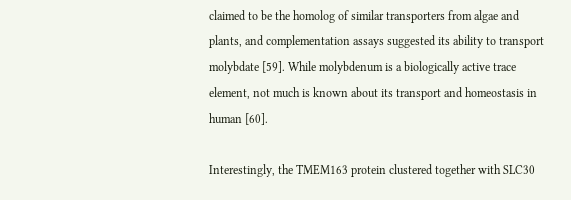claimed to be the homolog of similar transporters from algae and plants, and complementation assays suggested its ability to transport molybdate [59]. While molybdenum is a biologically active trace element, not much is known about its transport and homeostasis in human [60].

Interestingly, the TMEM163 protein clustered together with SLC30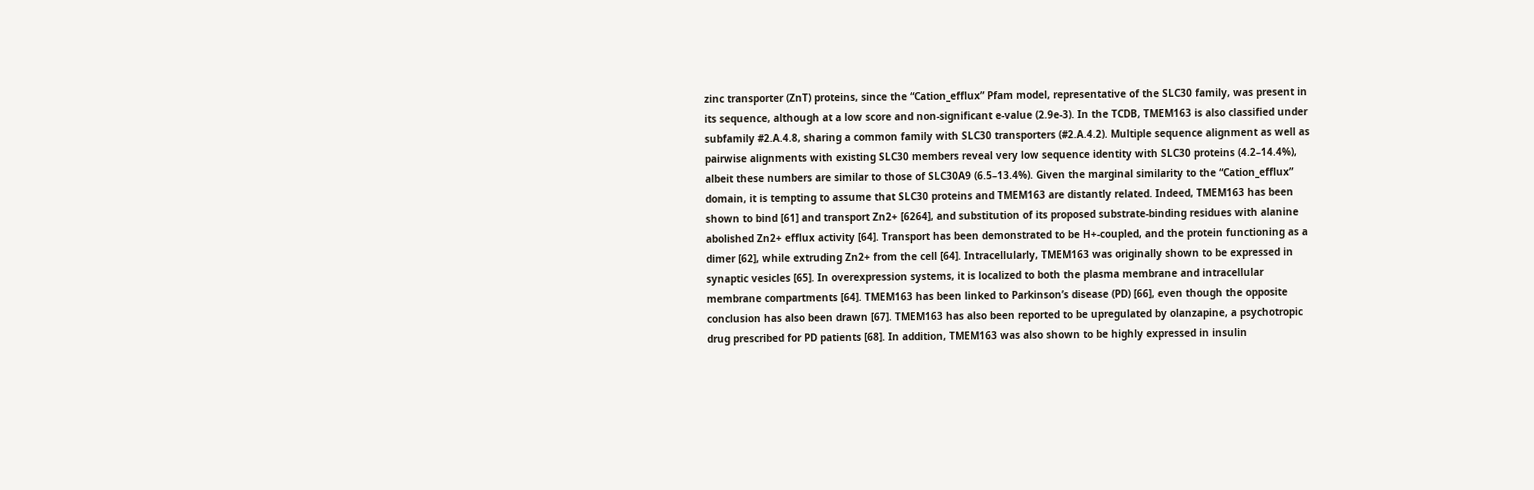zinc transporter (ZnT) proteins, since the “Cation_efflux” Pfam model, representative of the SLC30 family, was present in its sequence, although at a low score and non-significant e-value (2.9e-3). In the TCDB, TMEM163 is also classified under subfamily #2.A.4.8, sharing a common family with SLC30 transporters (#2.A.4.2). Multiple sequence alignment as well as pairwise alignments with existing SLC30 members reveal very low sequence identity with SLC30 proteins (4.2–14.4%), albeit these numbers are similar to those of SLC30A9 (6.5–13.4%). Given the marginal similarity to the “Cation_efflux” domain, it is tempting to assume that SLC30 proteins and TMEM163 are distantly related. Indeed, TMEM163 has been shown to bind [61] and transport Zn2+ [6264], and substitution of its proposed substrate-binding residues with alanine abolished Zn2+ efflux activity [64]. Transport has been demonstrated to be H+-coupled, and the protein functioning as a dimer [62], while extruding Zn2+ from the cell [64]. Intracellularly, TMEM163 was originally shown to be expressed in synaptic vesicles [65]. In overexpression systems, it is localized to both the plasma membrane and intracellular membrane compartments [64]. TMEM163 has been linked to Parkinson’s disease (PD) [66], even though the opposite conclusion has also been drawn [67]. TMEM163 has also been reported to be upregulated by olanzapine, a psychotropic drug prescribed for PD patients [68]. In addition, TMEM163 was also shown to be highly expressed in insulin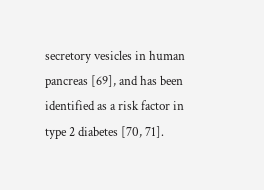secretory vesicles in human pancreas [69], and has been identified as a risk factor in type 2 diabetes [70, 71].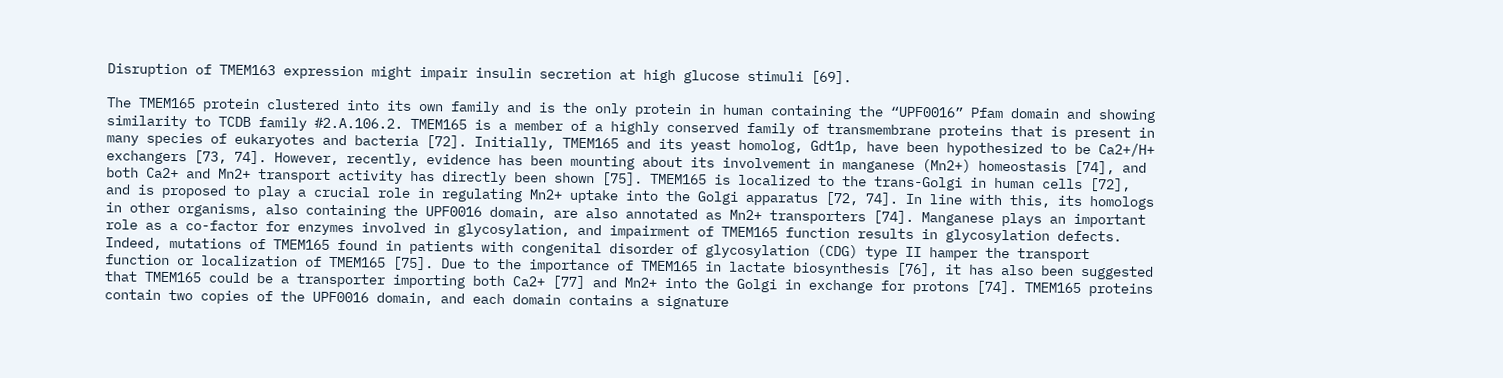Disruption of TMEM163 expression might impair insulin secretion at high glucose stimuli [69].

The TMEM165 protein clustered into its own family and is the only protein in human containing the “UPF0016” Pfam domain and showing similarity to TCDB family #2.A.106.2. TMEM165 is a member of a highly conserved family of transmembrane proteins that is present in many species of eukaryotes and bacteria [72]. Initially, TMEM165 and its yeast homolog, Gdt1p, have been hypothesized to be Ca2+/H+ exchangers [73, 74]. However, recently, evidence has been mounting about its involvement in manganese (Mn2+) homeostasis [74], and both Ca2+ and Mn2+ transport activity has directly been shown [75]. TMEM165 is localized to the trans-Golgi in human cells [72], and is proposed to play a crucial role in regulating Mn2+ uptake into the Golgi apparatus [72, 74]. In line with this, its homologs in other organisms, also containing the UPF0016 domain, are also annotated as Mn2+ transporters [74]. Manganese plays an important role as a co-factor for enzymes involved in glycosylation, and impairment of TMEM165 function results in glycosylation defects. Indeed, mutations of TMEM165 found in patients with congenital disorder of glycosylation (CDG) type II hamper the transport function or localization of TMEM165 [75]. Due to the importance of TMEM165 in lactate biosynthesis [76], it has also been suggested that TMEM165 could be a transporter importing both Ca2+ [77] and Mn2+ into the Golgi in exchange for protons [74]. TMEM165 proteins contain two copies of the UPF0016 domain, and each domain contains a signature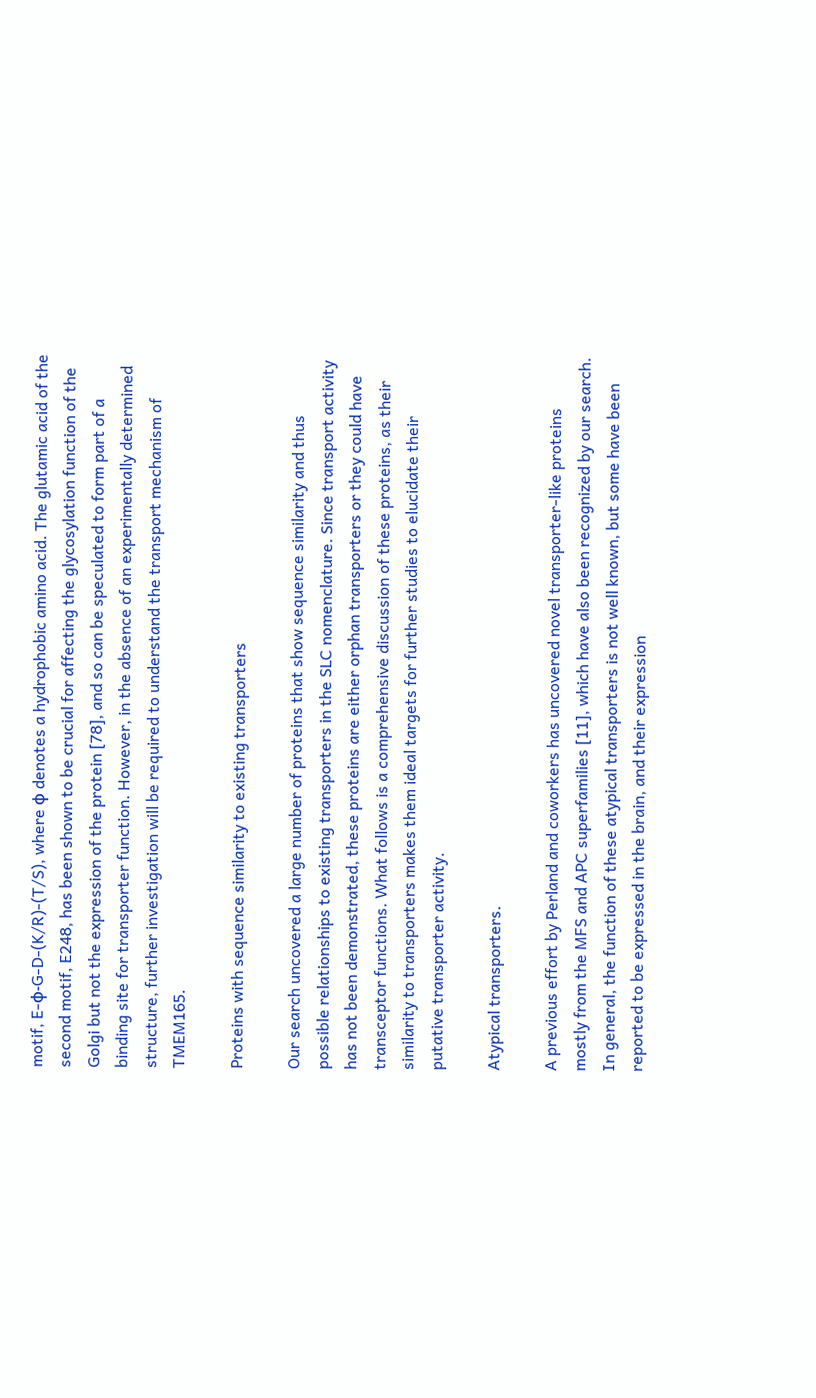motif, E-φ-G-D-(K/R)-(T/S), where φ denotes a hydrophobic amino acid. The glutamic acid of the second motif, E248, has been shown to be crucial for affecting the glycosylation function of the Golgi but not the expression of the protein [78], and so can be speculated to form part of a binding site for transporter function. However, in the absence of an experimentally determined structure, further investigation will be required to understand the transport mechanism of TMEM165.

Proteins with sequence similarity to existing transporters

Our search uncovered a large number of proteins that show sequence similarity and thus possible relationships to existing transporters in the SLC nomenclature. Since transport activity has not been demonstrated, these proteins are either orphan transporters or they could have transceptor functions. What follows is a comprehensive discussion of these proteins, as their similarity to transporters makes them ideal targets for further studies to elucidate their putative transporter activity.

Atypical transporters.

A previous effort by Perland and coworkers has uncovered novel transporter-like proteins mostly from the MFS and APC superfamilies [11], which have also been recognized by our search. In general, the function of these atypical transporters is not well known, but some have been reported to be expressed in the brain, and their expression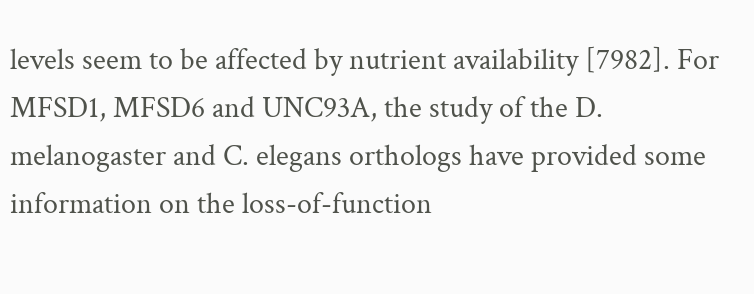levels seem to be affected by nutrient availability [7982]. For MFSD1, MFSD6 and UNC93A, the study of the D. melanogaster and C. elegans orthologs have provided some information on the loss-of-function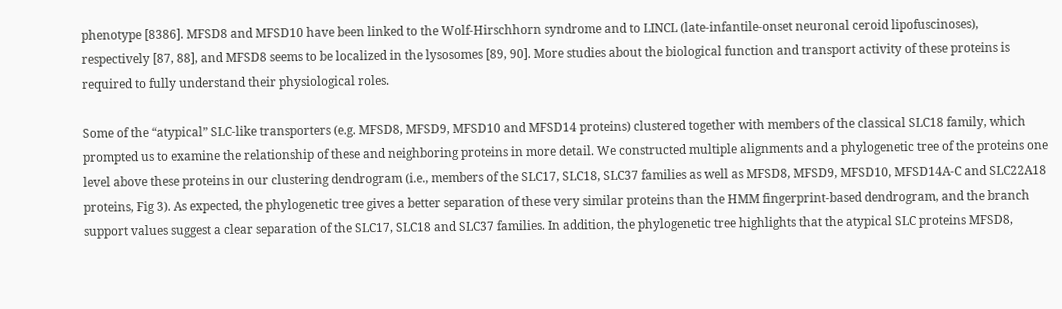phenotype [8386]. MFSD8 and MFSD10 have been linked to the Wolf-Hirschhorn syndrome and to LINCL (late-infantile-onset neuronal ceroid lipofuscinoses), respectively [87, 88], and MFSD8 seems to be localized in the lysosomes [89, 90]. More studies about the biological function and transport activity of these proteins is required to fully understand their physiological roles.

Some of the “atypical” SLC-like transporters (e.g. MFSD8, MFSD9, MFSD10 and MFSD14 proteins) clustered together with members of the classical SLC18 family, which prompted us to examine the relationship of these and neighboring proteins in more detail. We constructed multiple alignments and a phylogenetic tree of the proteins one level above these proteins in our clustering dendrogram (i.e., members of the SLC17, SLC18, SLC37 families as well as MFSD8, MFSD9, MFSD10, MFSD14A-C and SLC22A18 proteins, Fig 3). As expected, the phylogenetic tree gives a better separation of these very similar proteins than the HMM fingerprint-based dendrogram, and the branch support values suggest a clear separation of the SLC17, SLC18 and SLC37 families. In addition, the phylogenetic tree highlights that the atypical SLC proteins MFSD8,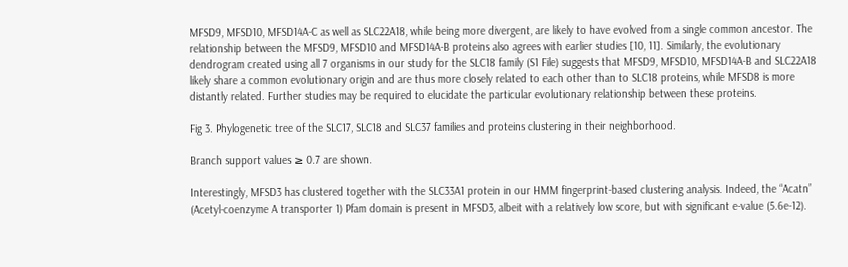MFSD9, MFSD10, MFSD14A-C as well as SLC22A18, while being more divergent, are likely to have evolved from a single common ancestor. The relationship between the MFSD9, MFSD10 and MFSD14A-B proteins also agrees with earlier studies [10, 11]. Similarly, the evolutionary dendrogram created using all 7 organisms in our study for the SLC18 family (S1 File) suggests that MFSD9, MFSD10, MFSD14A-B and SLC22A18 likely share a common evolutionary origin and are thus more closely related to each other than to SLC18 proteins, while MFSD8 is more distantly related. Further studies may be required to elucidate the particular evolutionary relationship between these proteins.

Fig 3. Phylogenetic tree of the SLC17, SLC18 and SLC37 families and proteins clustering in their neighborhood.

Branch support values ≥ 0.7 are shown.

Interestingly, MFSD3 has clustered together with the SLC33A1 protein in our HMM fingerprint-based clustering analysis. Indeed, the “Acatn” (Acetyl-coenzyme A transporter 1) Pfam domain is present in MFSD3, albeit with a relatively low score, but with significant e-value (5.6e-12).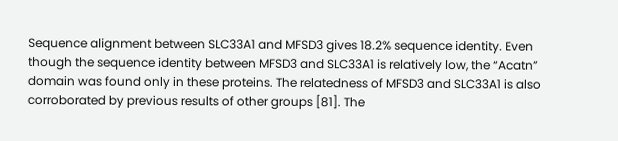Sequence alignment between SLC33A1 and MFSD3 gives 18.2% sequence identity. Even though the sequence identity between MFSD3 and SLC33A1 is relatively low, the “Acatn” domain was found only in these proteins. The relatedness of MFSD3 and SLC33A1 is also corroborated by previous results of other groups [81]. The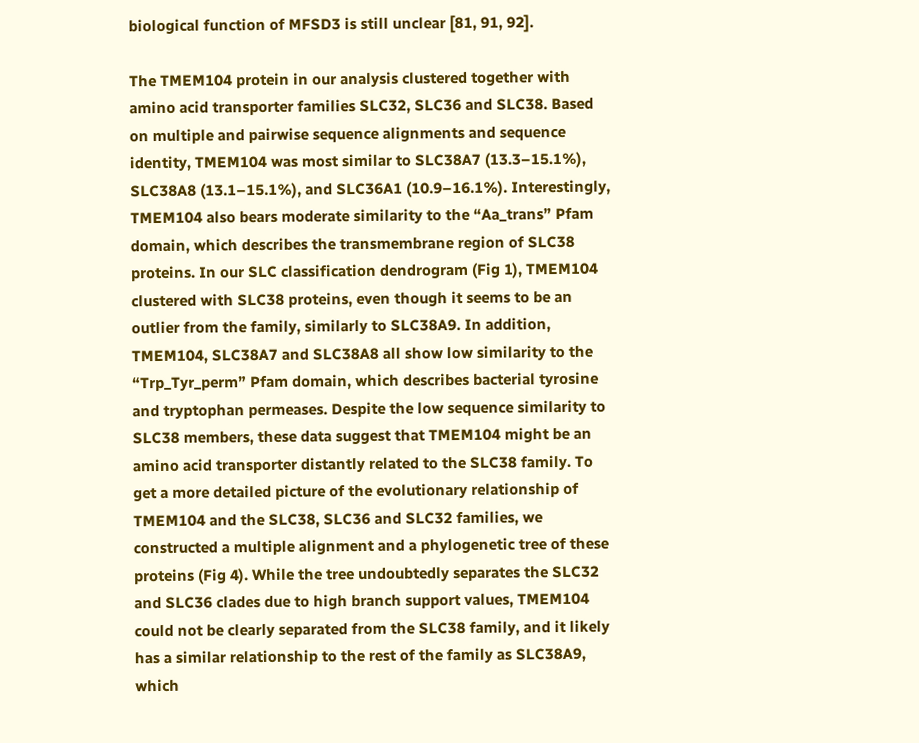biological function of MFSD3 is still unclear [81, 91, 92].

The TMEM104 protein in our analysis clustered together with amino acid transporter families SLC32, SLC36 and SLC38. Based on multiple and pairwise sequence alignments and sequence identity, TMEM104 was most similar to SLC38A7 (13.3–15.1%), SLC38A8 (13.1–15.1%), and SLC36A1 (10.9–16.1%). Interestingly, TMEM104 also bears moderate similarity to the “Aa_trans” Pfam domain, which describes the transmembrane region of SLC38 proteins. In our SLC classification dendrogram (Fig 1), TMEM104 clustered with SLC38 proteins, even though it seems to be an outlier from the family, similarly to SLC38A9. In addition, TMEM104, SLC38A7 and SLC38A8 all show low similarity to the “Trp_Tyr_perm” Pfam domain, which describes bacterial tyrosine and tryptophan permeases. Despite the low sequence similarity to SLC38 members, these data suggest that TMEM104 might be an amino acid transporter distantly related to the SLC38 family. To get a more detailed picture of the evolutionary relationship of TMEM104 and the SLC38, SLC36 and SLC32 families, we constructed a multiple alignment and a phylogenetic tree of these proteins (Fig 4). While the tree undoubtedly separates the SLC32 and SLC36 clades due to high branch support values, TMEM104 could not be clearly separated from the SLC38 family, and it likely has a similar relationship to the rest of the family as SLC38A9, which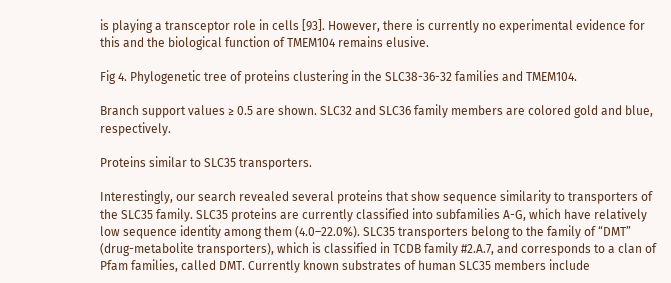is playing a transceptor role in cells [93]. However, there is currently no experimental evidence for this and the biological function of TMEM104 remains elusive.

Fig 4. Phylogenetic tree of proteins clustering in the SLC38-36-32 families and TMEM104.

Branch support values ≥ 0.5 are shown. SLC32 and SLC36 family members are colored gold and blue, respectively.

Proteins similar to SLC35 transporters.

Interestingly, our search revealed several proteins that show sequence similarity to transporters of the SLC35 family. SLC35 proteins are currently classified into subfamilies A-G, which have relatively low sequence identity among them (4.0–22.0%). SLC35 transporters belong to the family of “DMT” (drug-metabolite transporters), which is classified in TCDB family #2.A.7, and corresponds to a clan of Pfam families, called DMT. Currently known substrates of human SLC35 members include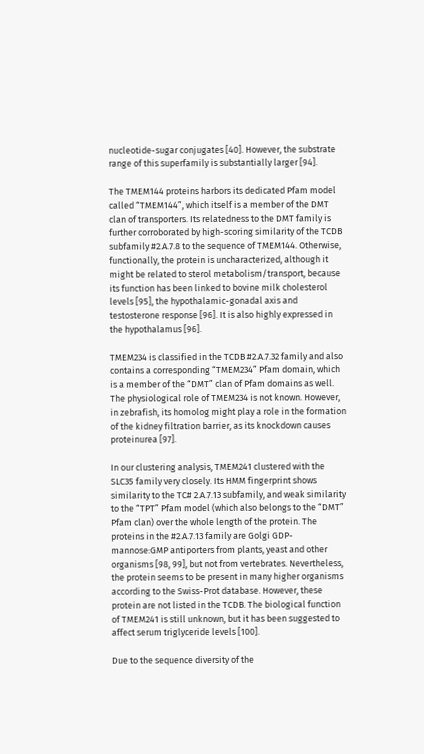nucleotide-sugar conjugates [40]. However, the substrate range of this superfamily is substantially larger [94].

The TMEM144 proteins harbors its dedicated Pfam model called “TMEM144”, which itself is a member of the DMT clan of transporters. Its relatedness to the DMT family is further corroborated by high-scoring similarity of the TCDB subfamily #2.A.7.8 to the sequence of TMEM144. Otherwise, functionally, the protein is uncharacterized, although it might be related to sterol metabolism/transport, because its function has been linked to bovine milk cholesterol levels [95], the hypothalamic-gonadal axis and testosterone response [96]. It is also highly expressed in the hypothalamus [96].

TMEM234 is classified in the TCDB #2.A.7.32 family and also contains a corresponding “TMEM234” Pfam domain, which is a member of the “DMT” clan of Pfam domains as well. The physiological role of TMEM234 is not known. However, in zebrafish, its homolog might play a role in the formation of the kidney filtration barrier, as its knockdown causes proteinurea [97].

In our clustering analysis, TMEM241 clustered with the SLC35 family very closely. Its HMM fingerprint shows similarity to the TC# 2.A.7.13 subfamily, and weak similarity to the “TPT” Pfam model (which also belongs to the “DMT” Pfam clan) over the whole length of the protein. The proteins in the #2.A.7.13 family are Golgi GDP-mannose:GMP antiporters from plants, yeast and other organisms [98, 99], but not from vertebrates. Nevertheless, the protein seems to be present in many higher organisms according to the Swiss-Prot database. However, these protein are not listed in the TCDB. The biological function of TMEM241 is still unknown, but it has been suggested to affect serum triglyceride levels [100].

Due to the sequence diversity of the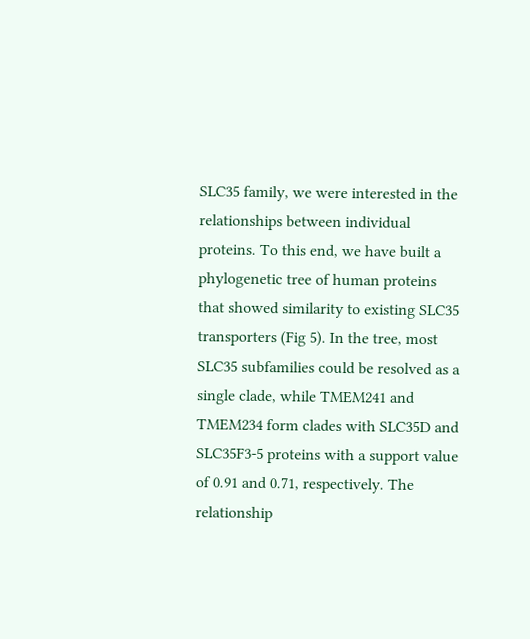SLC35 family, we were interested in the relationships between individual proteins. To this end, we have built a phylogenetic tree of human proteins that showed similarity to existing SLC35 transporters (Fig 5). In the tree, most SLC35 subfamilies could be resolved as a single clade, while TMEM241 and TMEM234 form clades with SLC35D and SLC35F3-5 proteins with a support value of 0.91 and 0.71, respectively. The relationship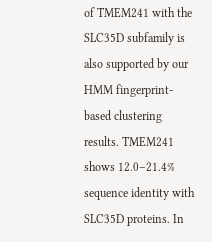of TMEM241 with the SLC35D subfamily is also supported by our HMM fingerprint-based clustering results. TMEM241 shows 12.0–21.4% sequence identity with SLC35D proteins. In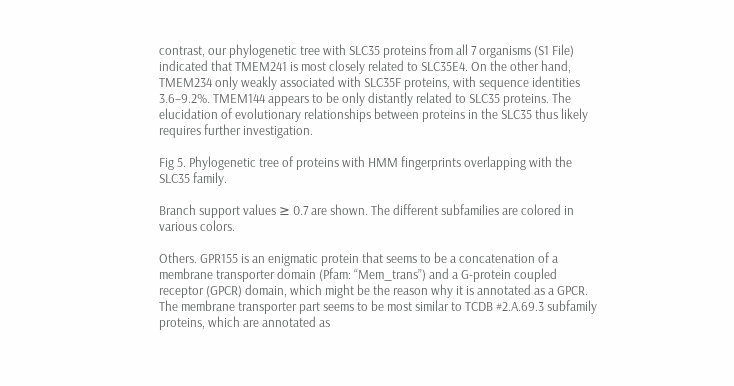contrast, our phylogenetic tree with SLC35 proteins from all 7 organisms (S1 File) indicated that TMEM241 is most closely related to SLC35E4. On the other hand, TMEM234 only weakly associated with SLC35F proteins, with sequence identities 3.6–9.2%. TMEM144 appears to be only distantly related to SLC35 proteins. The elucidation of evolutionary relationships between proteins in the SLC35 thus likely requires further investigation.

Fig 5. Phylogenetic tree of proteins with HMM fingerprints overlapping with the SLC35 family.

Branch support values ≥ 0.7 are shown. The different subfamilies are colored in various colors.

Others. GPR155 is an enigmatic protein that seems to be a concatenation of a membrane transporter domain (Pfam: “Mem_trans”) and a G-protein coupled receptor (GPCR) domain, which might be the reason why it is annotated as a GPCR. The membrane transporter part seems to be most similar to TCDB #2.A.69.3 subfamily proteins, which are annotated as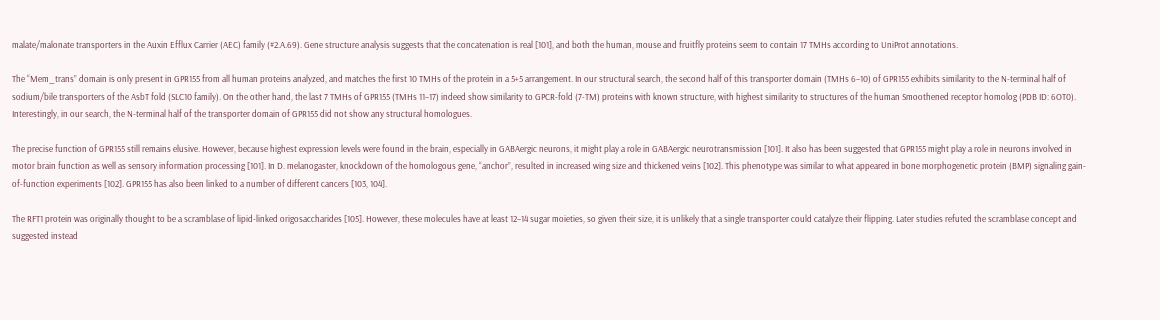malate/malonate transporters in the Auxin Efflux Carrier (AEC) family (#2.A.69). Gene structure analysis suggests that the concatenation is real [101], and both the human, mouse and fruitfly proteins seem to contain 17 TMHs according to UniProt annotations.

The “Mem_trans” domain is only present in GPR155 from all human proteins analyzed, and matches the first 10 TMHs of the protein in a 5+5 arrangement. In our structural search, the second half of this transporter domain (TMHs 6–10) of GPR155 exhibits similarity to the N-terminal half of sodium/bile transporters of the AsbT fold (SLC10 family). On the other hand, the last 7 TMHs of GPR155 (TMHs 11–17) indeed show similarity to GPCR-fold (7-TM) proteins with known structure, with highest similarity to structures of the human Smoothened receptor homolog (PDB ID: 6OT0). Interestingly, in our search, the N-terminal half of the transporter domain of GPR155 did not show any structural homologues.

The precise function of GPR155 still remains elusive. However, because highest expression levels were found in the brain, especially in GABAergic neurons, it might play a role in GABAergic neurotransmission [101]. It also has been suggested that GPR155 might play a role in neurons involved in motor brain function as well as sensory information processing [101]. In D. melanogaster, knockdown of the homologous gene, “anchor”, resulted in increased wing size and thickened veins [102]. This phenotype was similar to what appeared in bone morphogenetic protein (BMP) signaling gain-of-function experiments [102]. GPR155 has also been linked to a number of different cancers [103, 104].

The RFT1 protein was originally thought to be a scramblase of lipid-linked origosaccharides [105]. However, these molecules have at least 12–14 sugar moieties, so given their size, it is unlikely that a single transporter could catalyze their flipping. Later studies refuted the scramblase concept and suggested instead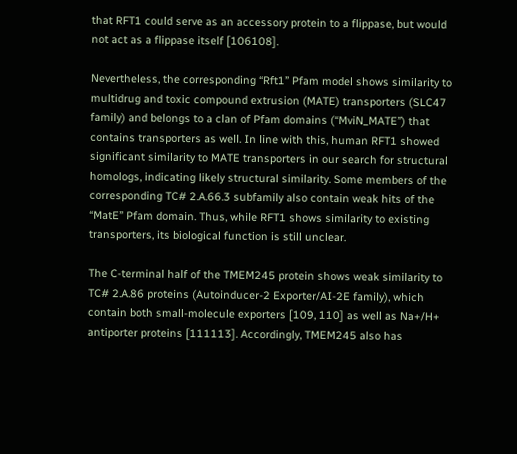that RFT1 could serve as an accessory protein to a flippase, but would not act as a flippase itself [106108].

Nevertheless, the corresponding “Rft1” Pfam model shows similarity to multidrug and toxic compound extrusion (MATE) transporters (SLC47 family) and belongs to a clan of Pfam domains (“MviN_MATE”) that contains transporters as well. In line with this, human RFT1 showed significant similarity to MATE transporters in our search for structural homologs, indicating likely structural similarity. Some members of the corresponding TC# 2.A.66.3 subfamily also contain weak hits of the “MatE” Pfam domain. Thus, while RFT1 shows similarity to existing transporters, its biological function is still unclear.

The C-terminal half of the TMEM245 protein shows weak similarity to TC# 2.A.86 proteins (Autoinducer-2 Exporter/AI-2E family), which contain both small-molecule exporters [109, 110] as well as Na+/H+ antiporter proteins [111113]. Accordingly, TMEM245 also has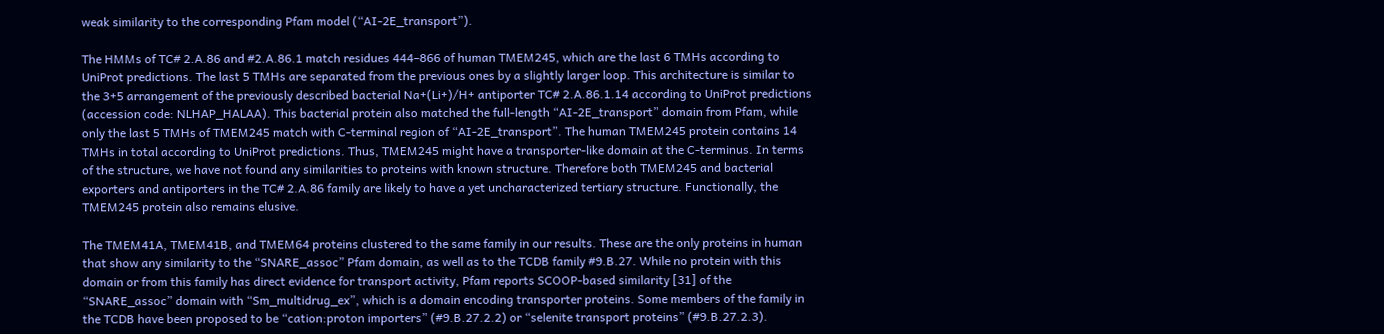weak similarity to the corresponding Pfam model (“AI-2E_transport”).

The HMMs of TC# 2.A.86 and #2.A.86.1 match residues 444–866 of human TMEM245, which are the last 6 TMHs according to UniProt predictions. The last 5 TMHs are separated from the previous ones by a slightly larger loop. This architecture is similar to the 3+5 arrangement of the previously described bacterial Na+(Li+)/H+ antiporter TC# 2.A.86.1.14 according to UniProt predictions (accession code: NLHAP_HALAA). This bacterial protein also matched the full-length “AI-2E_transport” domain from Pfam, while only the last 5 TMHs of TMEM245 match with C-terminal region of “AI-2E_transport”. The human TMEM245 protein contains 14 TMHs in total according to UniProt predictions. Thus, TMEM245 might have a transporter-like domain at the C-terminus. In terms of the structure, we have not found any similarities to proteins with known structure. Therefore both TMEM245 and bacterial exporters and antiporters in the TC# 2.A.86 family are likely to have a yet uncharacterized tertiary structure. Functionally, the TMEM245 protein also remains elusive.

The TMEM41A, TMEM41B, and TMEM64 proteins clustered to the same family in our results. These are the only proteins in human that show any similarity to the “SNARE_assoc” Pfam domain, as well as to the TCDB family #9.B.27. While no protein with this domain or from this family has direct evidence for transport activity, Pfam reports SCOOP-based similarity [31] of the “SNARE_assoc” domain with “Sm_multidrug_ex”, which is a domain encoding transporter proteins. Some members of the family in the TCDB have been proposed to be “cation:proton importers” (#9.B.27.2.2) or “selenite transport proteins” (#9.B.27.2.3).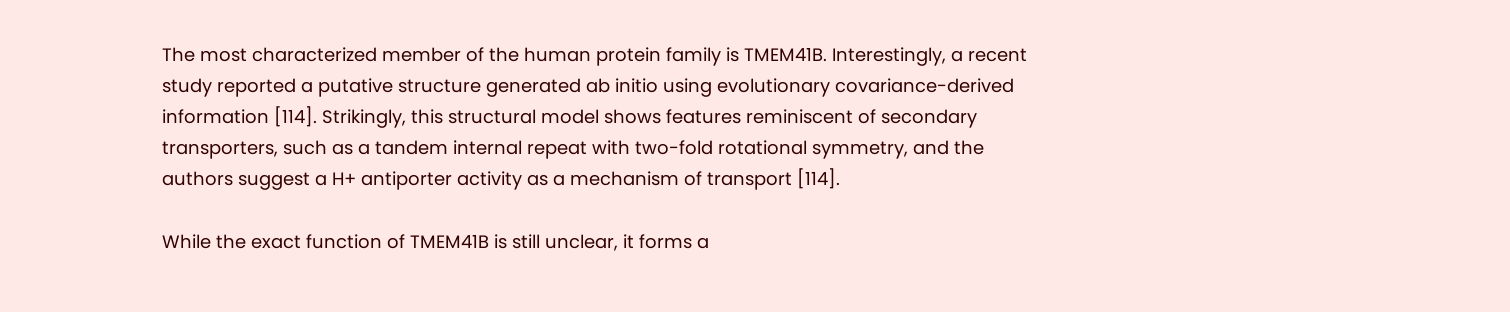The most characterized member of the human protein family is TMEM41B. Interestingly, a recent study reported a putative structure generated ab initio using evolutionary covariance-derived information [114]. Strikingly, this structural model shows features reminiscent of secondary transporters, such as a tandem internal repeat with two-fold rotational symmetry, and the authors suggest a H+ antiporter activity as a mechanism of transport [114].

While the exact function of TMEM41B is still unclear, it forms a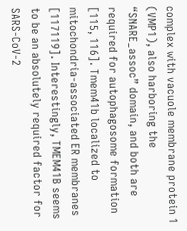complex with vacuole membrane protein 1 (VMP1), also harboring the “SNARE_assoc” domain, and both are required for autophagosome formation [115, 116]. Tmem41b localized to mitochondria-associated ER membranes [117119]. Interestingly, TMEM41B seems to be an absolutely required factor for SARS-CoV-2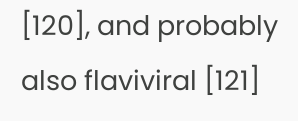[120], and probably also flaviviral [121]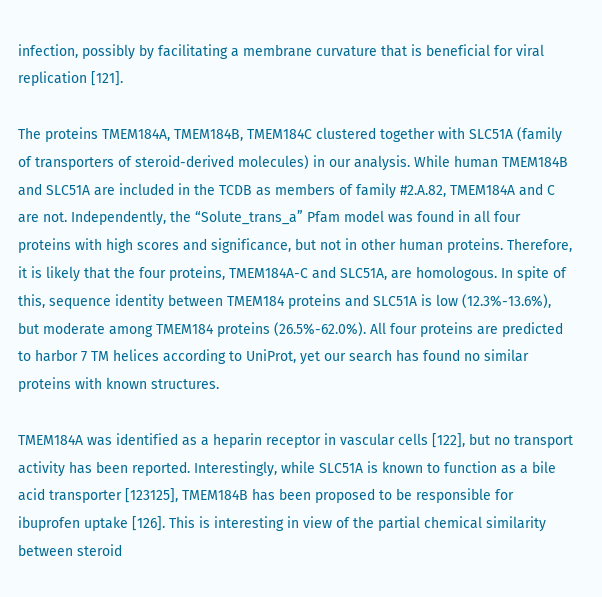infection, possibly by facilitating a membrane curvature that is beneficial for viral replication [121].

The proteins TMEM184A, TMEM184B, TMEM184C clustered together with SLC51A (family of transporters of steroid-derived molecules) in our analysis. While human TMEM184B and SLC51A are included in the TCDB as members of family #2.A.82, TMEM184A and C are not. Independently, the “Solute_trans_a” Pfam model was found in all four proteins with high scores and significance, but not in other human proteins. Therefore, it is likely that the four proteins, TMEM184A-C and SLC51A, are homologous. In spite of this, sequence identity between TMEM184 proteins and SLC51A is low (12.3%-13.6%), but moderate among TMEM184 proteins (26.5%-62.0%). All four proteins are predicted to harbor 7 TM helices according to UniProt, yet our search has found no similar proteins with known structures.

TMEM184A was identified as a heparin receptor in vascular cells [122], but no transport activity has been reported. Interestingly, while SLC51A is known to function as a bile acid transporter [123125], TMEM184B has been proposed to be responsible for ibuprofen uptake [126]. This is interesting in view of the partial chemical similarity between steroid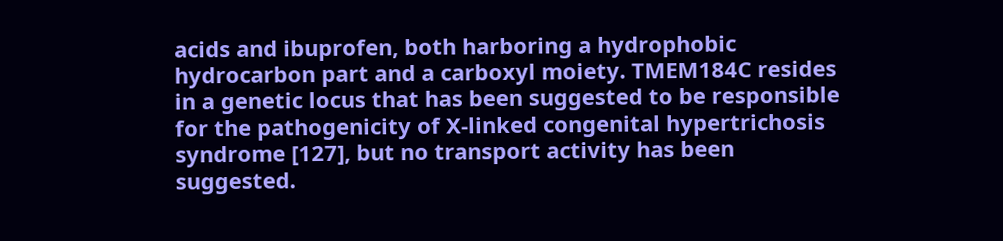acids and ibuprofen, both harboring a hydrophobic hydrocarbon part and a carboxyl moiety. TMEM184C resides in a genetic locus that has been suggested to be responsible for the pathogenicity of X-linked congenital hypertrichosis syndrome [127], but no transport activity has been suggested.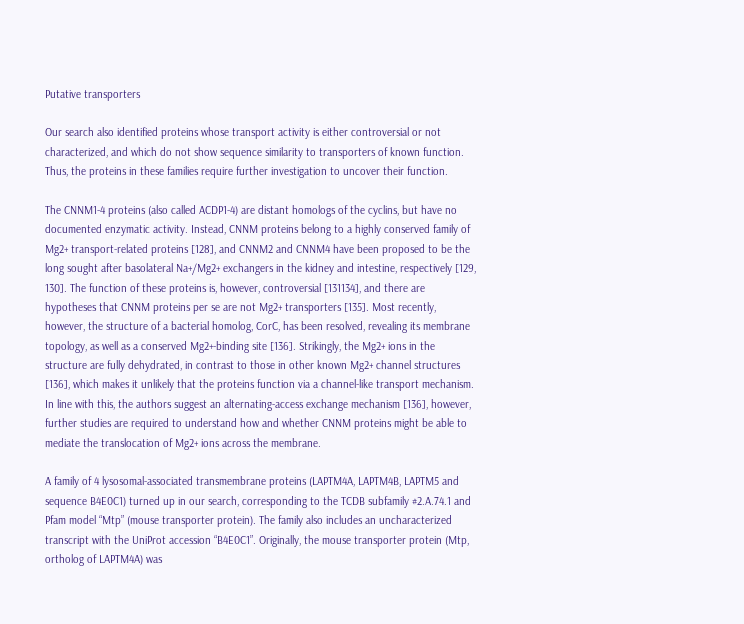Putative transporters

Our search also identified proteins whose transport activity is either controversial or not characterized, and which do not show sequence similarity to transporters of known function. Thus, the proteins in these families require further investigation to uncover their function.

The CNNM1-4 proteins (also called ACDP1-4) are distant homologs of the cyclins, but have no documented enzymatic activity. Instead, CNNM proteins belong to a highly conserved family of Mg2+ transport-related proteins [128], and CNNM2 and CNNM4 have been proposed to be the long sought after basolateral Na+/Mg2+ exchangers in the kidney and intestine, respectively [129, 130]. The function of these proteins is, however, controversial [131134], and there are hypotheses that CNNM proteins per se are not Mg2+ transporters [135]. Most recently, however, the structure of a bacterial homolog, CorC, has been resolved, revealing its membrane topology, as well as a conserved Mg2+-binding site [136]. Strikingly, the Mg2+ ions in the structure are fully dehydrated, in contrast to those in other known Mg2+ channel structures [136], which makes it unlikely that the proteins function via a channel-like transport mechanism. In line with this, the authors suggest an alternating-access exchange mechanism [136], however, further studies are required to understand how and whether CNNM proteins might be able to mediate the translocation of Mg2+ ions across the membrane.

A family of 4 lysosomal-associated transmembrane proteins (LAPTM4A, LAPTM4B, LAPTM5 and sequence B4E0C1) turned up in our search, corresponding to the TCDB subfamily #2.A.74.1 and Pfam model “Mtp” (mouse transporter protein). The family also includes an uncharacterized transcript with the UniProt accession “B4E0C1”. Originally, the mouse transporter protein (Mtp, ortholog of LAPTM4A) was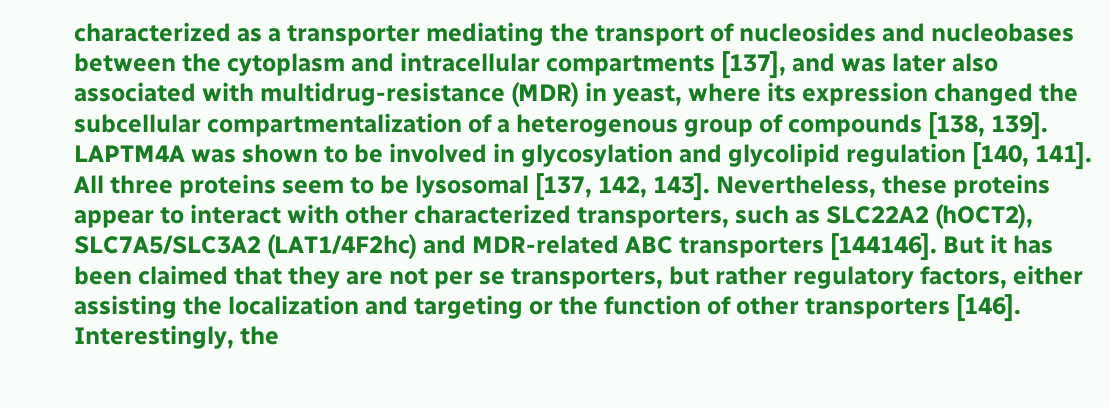characterized as a transporter mediating the transport of nucleosides and nucleobases between the cytoplasm and intracellular compartments [137], and was later also associated with multidrug-resistance (MDR) in yeast, where its expression changed the subcellular compartmentalization of a heterogenous group of compounds [138, 139]. LAPTM4A was shown to be involved in glycosylation and glycolipid regulation [140, 141]. All three proteins seem to be lysosomal [137, 142, 143]. Nevertheless, these proteins appear to interact with other characterized transporters, such as SLC22A2 (hOCT2), SLC7A5/SLC3A2 (LAT1/4F2hc) and MDR-related ABC transporters [144146]. But it has been claimed that they are not per se transporters, but rather regulatory factors, either assisting the localization and targeting or the function of other transporters [146]. Interestingly, the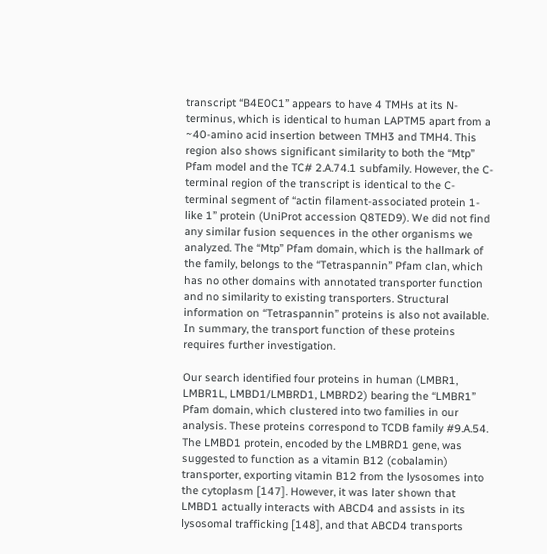transcript “B4E0C1” appears to have 4 TMHs at its N-terminus, which is identical to human LAPTM5 apart from a ~40-amino acid insertion between TMH3 and TMH4. This region also shows significant similarity to both the “Mtp” Pfam model and the TC# 2.A.74.1 subfamily. However, the C-terminal region of the transcript is identical to the C-terminal segment of “actin filament-associated protein 1-like 1” protein (UniProt accession Q8TED9). We did not find any similar fusion sequences in the other organisms we analyzed. The “Mtp” Pfam domain, which is the hallmark of the family, belongs to the “Tetraspannin” Pfam clan, which has no other domains with annotated transporter function and no similarity to existing transporters. Structural information on “Tetraspannin” proteins is also not available. In summary, the transport function of these proteins requires further investigation.

Our search identified four proteins in human (LMBR1, LMBR1L, LMBD1/LMBRD1, LMBRD2) bearing the “LMBR1” Pfam domain, which clustered into two families in our analysis. These proteins correspond to TCDB family #9.A.54. The LMBD1 protein, encoded by the LMBRD1 gene, was suggested to function as a vitamin B12 (cobalamin) transporter, exporting vitamin B12 from the lysosomes into the cytoplasm [147]. However, it was later shown that LMBD1 actually interacts with ABCD4 and assists in its lysosomal trafficking [148], and that ABCD4 transports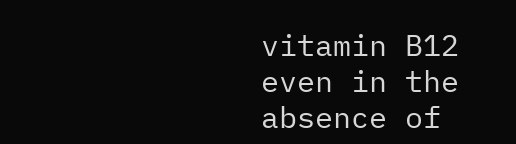vitamin B12 even in the absence of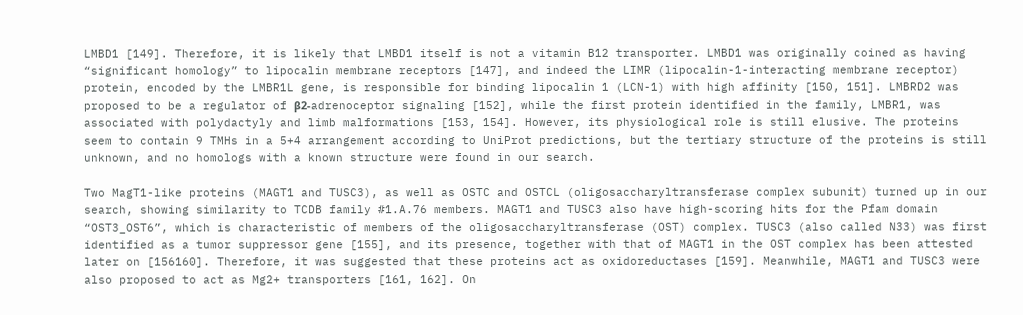LMBD1 [149]. Therefore, it is likely that LMBD1 itself is not a vitamin B12 transporter. LMBD1 was originally coined as having “significant homology” to lipocalin membrane receptors [147], and indeed the LIMR (lipocalin-1-interacting membrane receptor) protein, encoded by the LMBR1L gene, is responsible for binding lipocalin 1 (LCN-1) with high affinity [150, 151]. LMBRD2 was proposed to be a regulator of β2-adrenoceptor signaling [152], while the first protein identified in the family, LMBR1, was associated with polydactyly and limb malformations [153, 154]. However, its physiological role is still elusive. The proteins seem to contain 9 TMHs in a 5+4 arrangement according to UniProt predictions, but the tertiary structure of the proteins is still unknown, and no homologs with a known structure were found in our search.

Two MagT1-like proteins (MAGT1 and TUSC3), as well as OSTC and OSTCL (oligosaccharyltransferase complex subunit) turned up in our search, showing similarity to TCDB family #1.A.76 members. MAGT1 and TUSC3 also have high-scoring hits for the Pfam domain “OST3_OST6”, which is characteristic of members of the oligosaccharyltransferase (OST) complex. TUSC3 (also called N33) was first identified as a tumor suppressor gene [155], and its presence, together with that of MAGT1 in the OST complex has been attested later on [156160]. Therefore, it was suggested that these proteins act as oxidoreductases [159]. Meanwhile, MAGT1 and TUSC3 were also proposed to act as Mg2+ transporters [161, 162]. On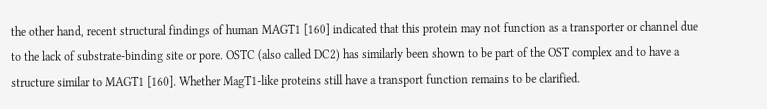the other hand, recent structural findings of human MAGT1 [160] indicated that this protein may not function as a transporter or channel due to the lack of substrate-binding site or pore. OSTC (also called DC2) has similarly been shown to be part of the OST complex and to have a structure similar to MAGT1 [160]. Whether MagT1-like proteins still have a transport function remains to be clarified.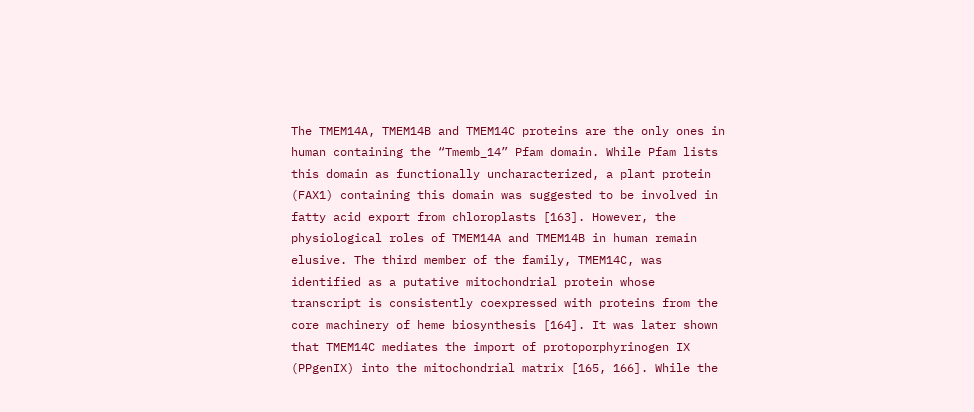The TMEM14A, TMEM14B and TMEM14C proteins are the only ones in human containing the “Tmemb_14” Pfam domain. While Pfam lists this domain as functionally uncharacterized, a plant protein (FAX1) containing this domain was suggested to be involved in fatty acid export from chloroplasts [163]. However, the physiological roles of TMEM14A and TMEM14B in human remain elusive. The third member of the family, TMEM14C, was identified as a putative mitochondrial protein whose transcript is consistently coexpressed with proteins from the core machinery of heme biosynthesis [164]. It was later shown that TMEM14C mediates the import of protoporphyrinogen IX (PPgenIX) into the mitochondrial matrix [165, 166]. While the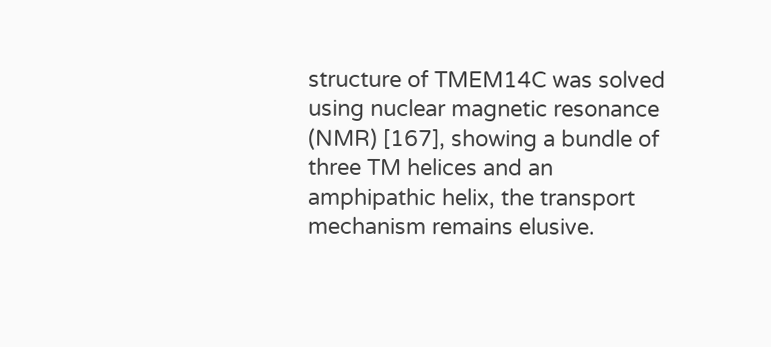structure of TMEM14C was solved using nuclear magnetic resonance (NMR) [167], showing a bundle of three TM helices and an amphipathic helix, the transport mechanism remains elusive.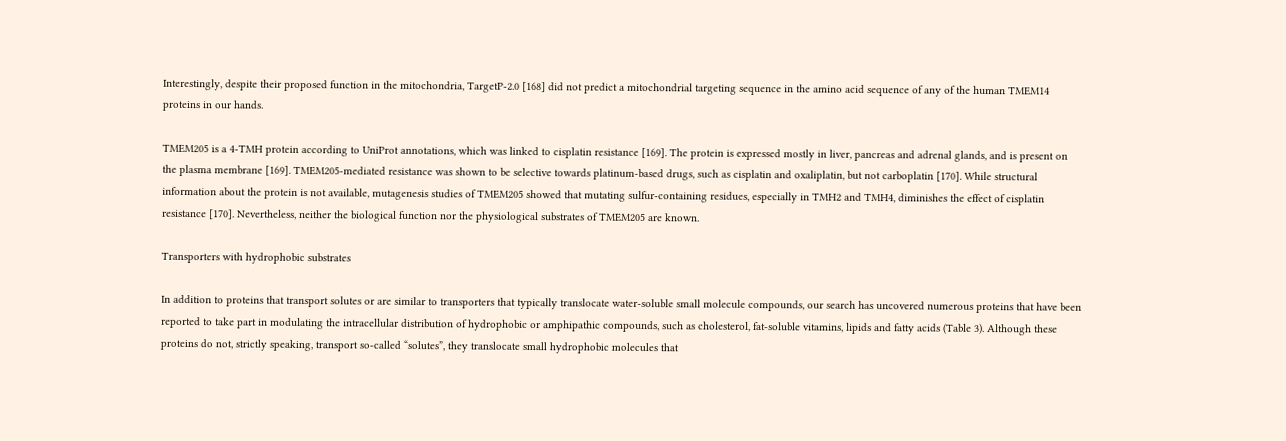Interestingly, despite their proposed function in the mitochondria, TargetP-2.0 [168] did not predict a mitochondrial targeting sequence in the amino acid sequence of any of the human TMEM14 proteins in our hands.

TMEM205 is a 4-TMH protein according to UniProt annotations, which was linked to cisplatin resistance [169]. The protein is expressed mostly in liver, pancreas and adrenal glands, and is present on the plasma membrane [169]. TMEM205-mediated resistance was shown to be selective towards platinum-based drugs, such as cisplatin and oxaliplatin, but not carboplatin [170]. While structural information about the protein is not available, mutagenesis studies of TMEM205 showed that mutating sulfur-containing residues, especially in TMH2 and TMH4, diminishes the effect of cisplatin resistance [170]. Nevertheless, neither the biological function nor the physiological substrates of TMEM205 are known.

Transporters with hydrophobic substrates

In addition to proteins that transport solutes or are similar to transporters that typically translocate water-soluble small molecule compounds, our search has uncovered numerous proteins that have been reported to take part in modulating the intracellular distribution of hydrophobic or amphipathic compounds, such as cholesterol, fat-soluble vitamins, lipids and fatty acids (Table 3). Although these proteins do not, strictly speaking, transport so-called “solutes”, they translocate small hydrophobic molecules that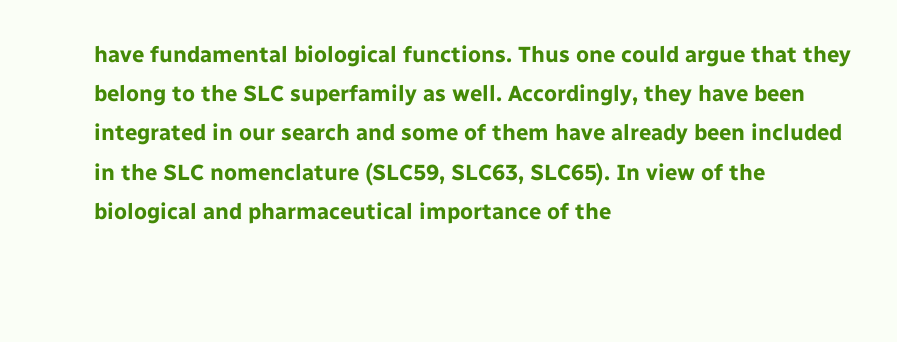have fundamental biological functions. Thus one could argue that they belong to the SLC superfamily as well. Accordingly, they have been integrated in our search and some of them have already been included in the SLC nomenclature (SLC59, SLC63, SLC65). In view of the biological and pharmaceutical importance of the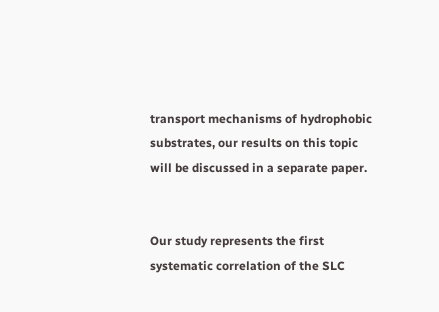transport mechanisms of hydrophobic substrates, our results on this topic will be discussed in a separate paper.


Our study represents the first systematic correlation of the SLC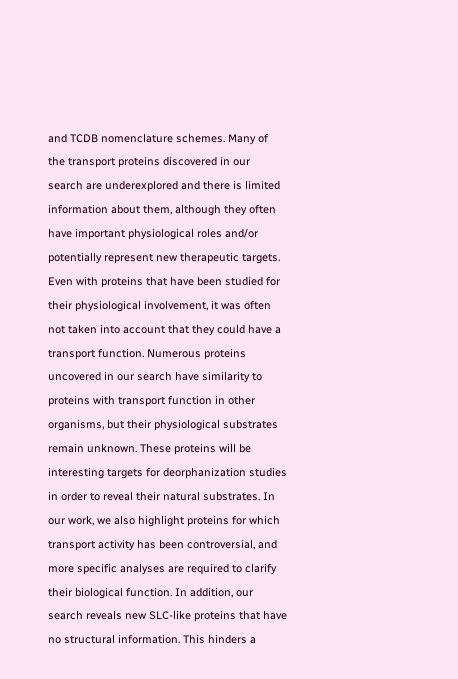and TCDB nomenclature schemes. Many of the transport proteins discovered in our search are underexplored and there is limited information about them, although they often have important physiological roles and/or potentially represent new therapeutic targets. Even with proteins that have been studied for their physiological involvement, it was often not taken into account that they could have a transport function. Numerous proteins uncovered in our search have similarity to proteins with transport function in other organisms, but their physiological substrates remain unknown. These proteins will be interesting targets for deorphanization studies in order to reveal their natural substrates. In our work, we also highlight proteins for which transport activity has been controversial, and more specific analyses are required to clarify their biological function. In addition, our search reveals new SLC-like proteins that have no structural information. This hinders a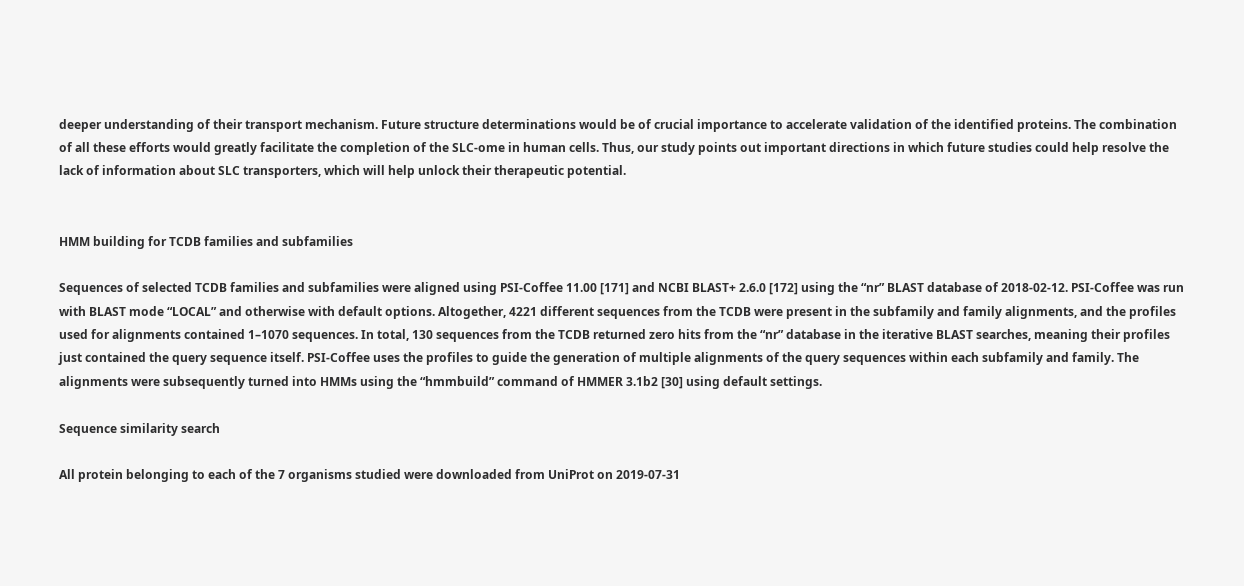deeper understanding of their transport mechanism. Future structure determinations would be of crucial importance to accelerate validation of the identified proteins. The combination of all these efforts would greatly facilitate the completion of the SLC-ome in human cells. Thus, our study points out important directions in which future studies could help resolve the lack of information about SLC transporters, which will help unlock their therapeutic potential.


HMM building for TCDB families and subfamilies

Sequences of selected TCDB families and subfamilies were aligned using PSI-Coffee 11.00 [171] and NCBI BLAST+ 2.6.0 [172] using the “nr” BLAST database of 2018-02-12. PSI-Coffee was run with BLAST mode “LOCAL” and otherwise with default options. Altogether, 4221 different sequences from the TCDB were present in the subfamily and family alignments, and the profiles used for alignments contained 1–1070 sequences. In total, 130 sequences from the TCDB returned zero hits from the “nr” database in the iterative BLAST searches, meaning their profiles just contained the query sequence itself. PSI-Coffee uses the profiles to guide the generation of multiple alignments of the query sequences within each subfamily and family. The alignments were subsequently turned into HMMs using the “hmmbuild” command of HMMER 3.1b2 [30] using default settings.

Sequence similarity search

All protein belonging to each of the 7 organisms studied were downloaded from UniProt on 2019-07-31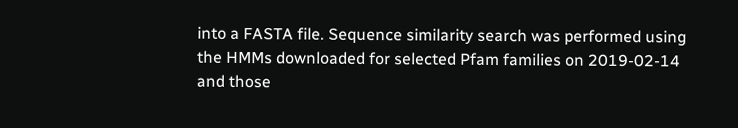into a FASTA file. Sequence similarity search was performed using the HMMs downloaded for selected Pfam families on 2019-02-14 and those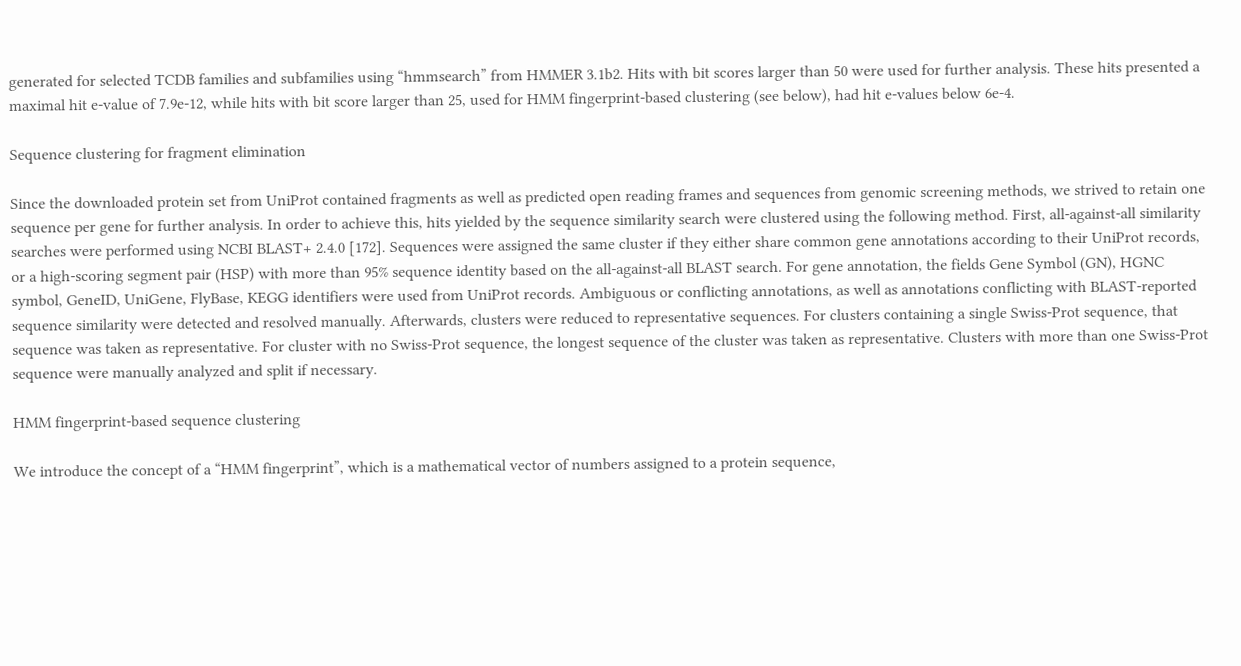generated for selected TCDB families and subfamilies using “hmmsearch” from HMMER 3.1b2. Hits with bit scores larger than 50 were used for further analysis. These hits presented a maximal hit e-value of 7.9e-12, while hits with bit score larger than 25, used for HMM fingerprint-based clustering (see below), had hit e-values below 6e-4.

Sequence clustering for fragment elimination

Since the downloaded protein set from UniProt contained fragments as well as predicted open reading frames and sequences from genomic screening methods, we strived to retain one sequence per gene for further analysis. In order to achieve this, hits yielded by the sequence similarity search were clustered using the following method. First, all-against-all similarity searches were performed using NCBI BLAST+ 2.4.0 [172]. Sequences were assigned the same cluster if they either share common gene annotations according to their UniProt records, or a high-scoring segment pair (HSP) with more than 95% sequence identity based on the all-against-all BLAST search. For gene annotation, the fields Gene Symbol (GN), HGNC symbol, GeneID, UniGene, FlyBase, KEGG identifiers were used from UniProt records. Ambiguous or conflicting annotations, as well as annotations conflicting with BLAST-reported sequence similarity were detected and resolved manually. Afterwards, clusters were reduced to representative sequences. For clusters containing a single Swiss-Prot sequence, that sequence was taken as representative. For cluster with no Swiss-Prot sequence, the longest sequence of the cluster was taken as representative. Clusters with more than one Swiss-Prot sequence were manually analyzed and split if necessary.

HMM fingerprint-based sequence clustering

We introduce the concept of a “HMM fingerprint”, which is a mathematical vector of numbers assigned to a protein sequence,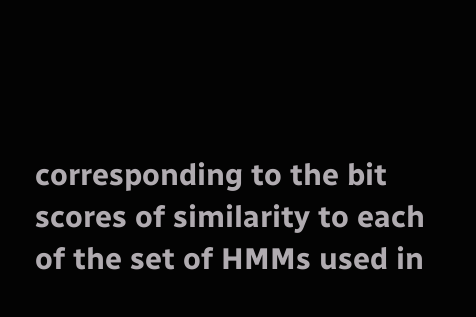corresponding to the bit scores of similarity to each of the set of HMMs used in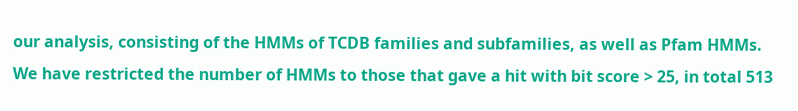our analysis, consisting of the HMMs of TCDB families and subfamilies, as well as Pfam HMMs. We have restricted the number of HMMs to those that gave a hit with bit score > 25, in total 513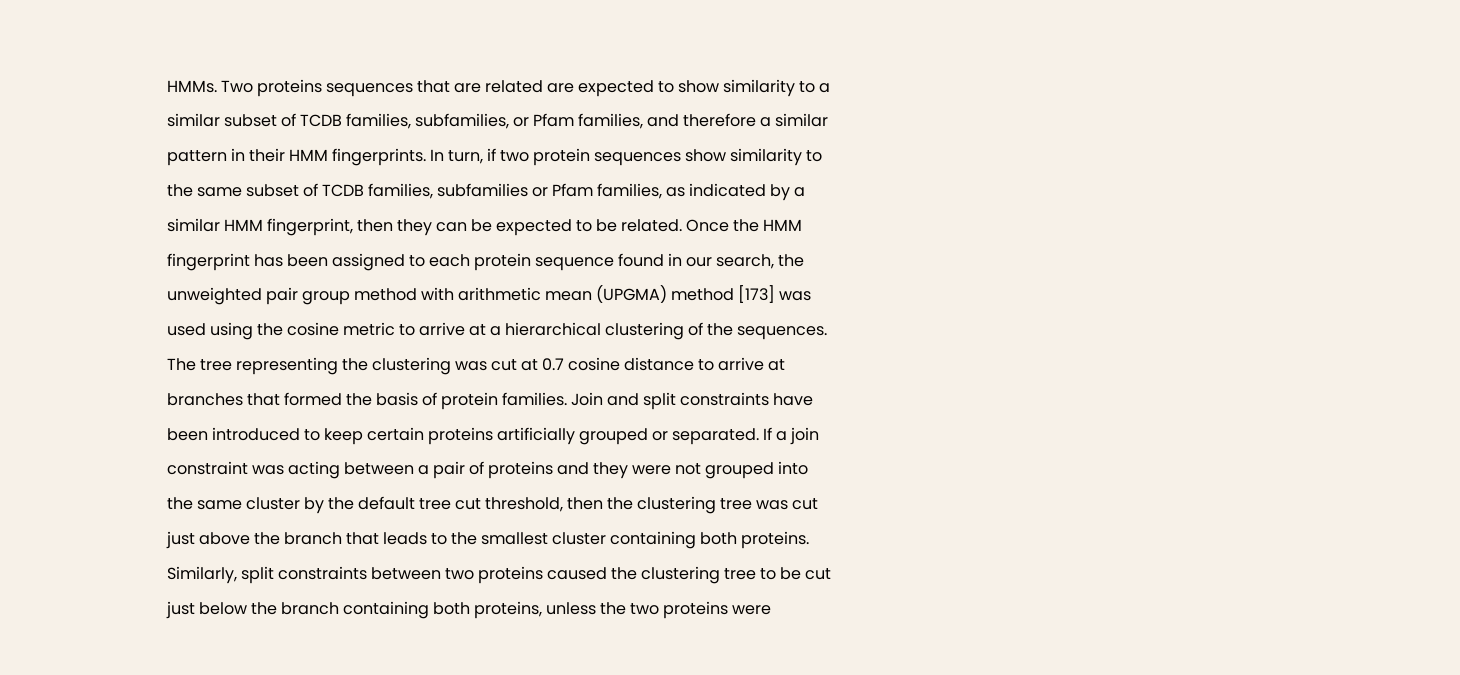HMMs. Two proteins sequences that are related are expected to show similarity to a similar subset of TCDB families, subfamilies, or Pfam families, and therefore a similar pattern in their HMM fingerprints. In turn, if two protein sequences show similarity to the same subset of TCDB families, subfamilies or Pfam families, as indicated by a similar HMM fingerprint, then they can be expected to be related. Once the HMM fingerprint has been assigned to each protein sequence found in our search, the unweighted pair group method with arithmetic mean (UPGMA) method [173] was used using the cosine metric to arrive at a hierarchical clustering of the sequences. The tree representing the clustering was cut at 0.7 cosine distance to arrive at branches that formed the basis of protein families. Join and split constraints have been introduced to keep certain proteins artificially grouped or separated. If a join constraint was acting between a pair of proteins and they were not grouped into the same cluster by the default tree cut threshold, then the clustering tree was cut just above the branch that leads to the smallest cluster containing both proteins. Similarly, split constraints between two proteins caused the clustering tree to be cut just below the branch containing both proteins, unless the two proteins were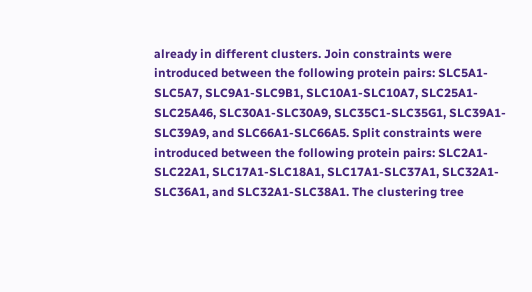already in different clusters. Join constraints were introduced between the following protein pairs: SLC5A1-SLC5A7, SLC9A1-SLC9B1, SLC10A1-SLC10A7, SLC25A1-SLC25A46, SLC30A1-SLC30A9, SLC35C1-SLC35G1, SLC39A1-SLC39A9, and SLC66A1-SLC66A5. Split constraints were introduced between the following protein pairs: SLC2A1-SLC22A1, SLC17A1-SLC18A1, SLC17A1-SLC37A1, SLC32A1-SLC36A1, and SLC32A1-SLC38A1. The clustering tree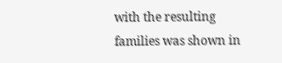with the resulting families was shown in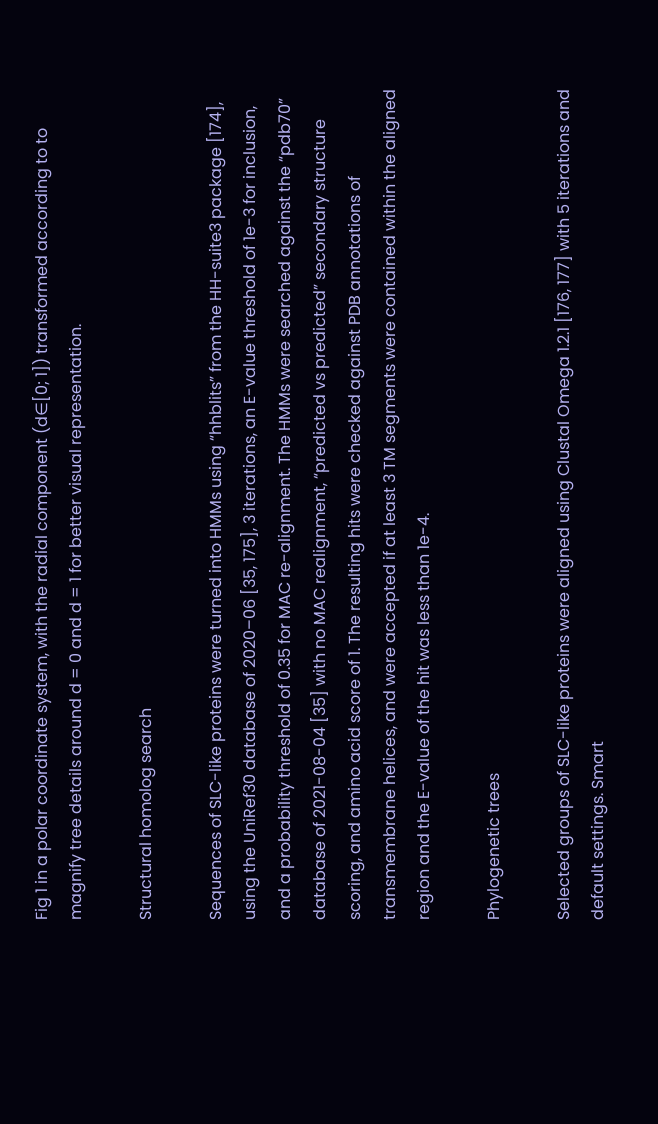Fig 1 in a polar coordinate system, with the radial component (d∈[0; 1]) transformed according to to magnify tree details around d = 0 and d = 1 for better visual representation.

Structural homolog search

Sequences of SLC-like proteins were turned into HMMs using “hhblits” from the HH-suite3 package [174], using the UniRef30 database of 2020–06 [35, 175], 3 iterations, an E-value threshold of 1e-3 for inclusion, and a probability threshold of 0.35 for MAC re-alignment. The HMMs were searched against the “pdb70” database of 2021-08-04 [35] with no MAC realignment, “predicted vs predicted” secondary structure scoring, and amino acid score of 1. The resulting hits were checked against PDB annotations of transmembrane helices, and were accepted if at least 3 TM segments were contained within the aligned region and the E-value of the hit was less than 1e-4.

Phylogenetic trees

Selected groups of SLC-like proteins were aligned using Clustal Omega 1.2.1 [176, 177] with 5 iterations and default settings. Smart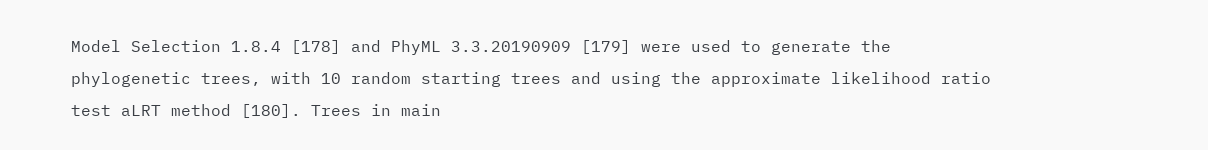Model Selection 1.8.4 [178] and PhyML 3.3.20190909 [179] were used to generate the phylogenetic trees, with 10 random starting trees and using the approximate likelihood ratio test aLRT method [180]. Trees in main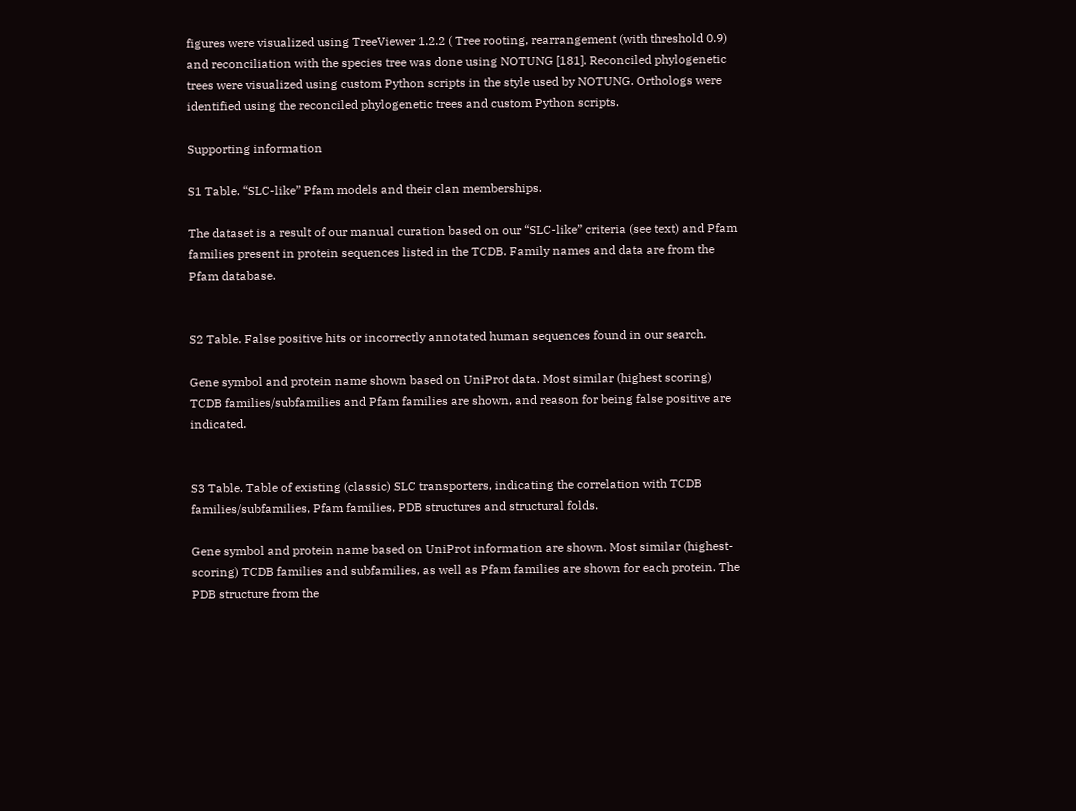figures were visualized using TreeViewer 1.2.2 ( Tree rooting, rearrangement (with threshold 0.9) and reconciliation with the species tree was done using NOTUNG [181]. Reconciled phylogenetic trees were visualized using custom Python scripts in the style used by NOTUNG. Orthologs were identified using the reconciled phylogenetic trees and custom Python scripts.

Supporting information

S1 Table. “SLC-like” Pfam models and their clan memberships.

The dataset is a result of our manual curation based on our “SLC-like” criteria (see text) and Pfam families present in protein sequences listed in the TCDB. Family names and data are from the Pfam database.


S2 Table. False positive hits or incorrectly annotated human sequences found in our search.

Gene symbol and protein name shown based on UniProt data. Most similar (highest scoring) TCDB families/subfamilies and Pfam families are shown, and reason for being false positive are indicated.


S3 Table. Table of existing (classic) SLC transporters, indicating the correlation with TCDB families/subfamilies, Pfam families, PDB structures and structural folds.

Gene symbol and protein name based on UniProt information are shown. Most similar (highest-scoring) TCDB families and subfamilies, as well as Pfam families are shown for each protein. The PDB structure from the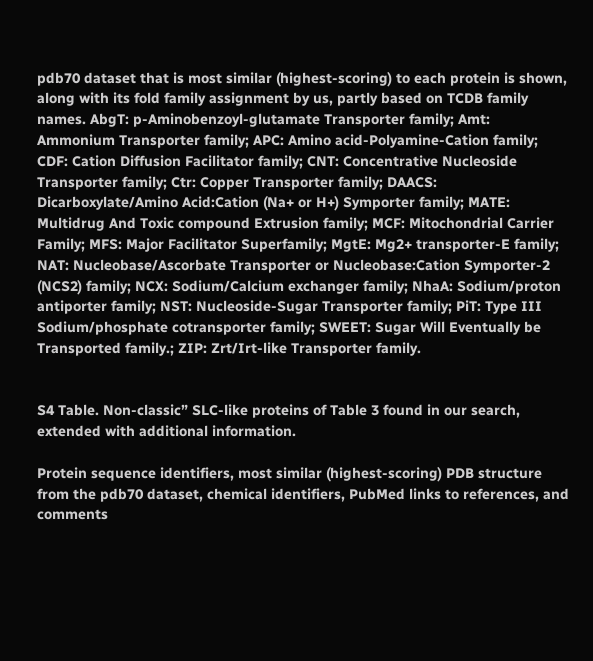pdb70 dataset that is most similar (highest-scoring) to each protein is shown, along with its fold family assignment by us, partly based on TCDB family names. AbgT: p-Aminobenzoyl-glutamate Transporter family; Amt: Ammonium Transporter family; APC: Amino acid-Polyamine-Cation family; CDF: Cation Diffusion Facilitator family; CNT: Concentrative Nucleoside Transporter family; Ctr: Copper Transporter family; DAACS: Dicarboxylate/Amino Acid:Cation (Na+ or H+) Symporter family; MATE: Multidrug And Toxic compound Extrusion family; MCF: Mitochondrial Carrier Family; MFS: Major Facilitator Superfamily; MgtE: Mg2+ transporter-E family; NAT: Nucleobase/Ascorbate Transporter or Nucleobase:Cation Symporter-2 (NCS2) family; NCX: Sodium/Calcium exchanger family; NhaA: Sodium/proton antiporter family; NST: Nucleoside-Sugar Transporter family; PiT: Type III Sodium/phosphate cotransporter family; SWEET: Sugar Will Eventually be Transported family.; ZIP: Zrt/Irt-like Transporter family.


S4 Table. Non-classic” SLC-like proteins of Table 3 found in our search, extended with additional information.

Protein sequence identifiers, most similar (highest-scoring) PDB structure from the pdb70 dataset, chemical identifiers, PubMed links to references, and comments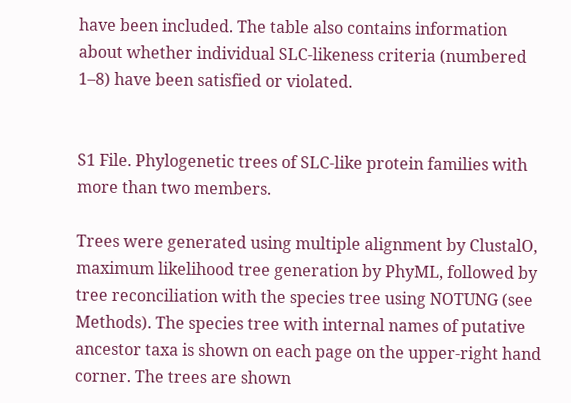have been included. The table also contains information about whether individual SLC-likeness criteria (numbered 1–8) have been satisfied or violated.


S1 File. Phylogenetic trees of SLC-like protein families with more than two members.

Trees were generated using multiple alignment by ClustalO, maximum likelihood tree generation by PhyML, followed by tree reconciliation with the species tree using NOTUNG (see Methods). The species tree with internal names of putative ancestor taxa is shown on each page on the upper-right hand corner. The trees are shown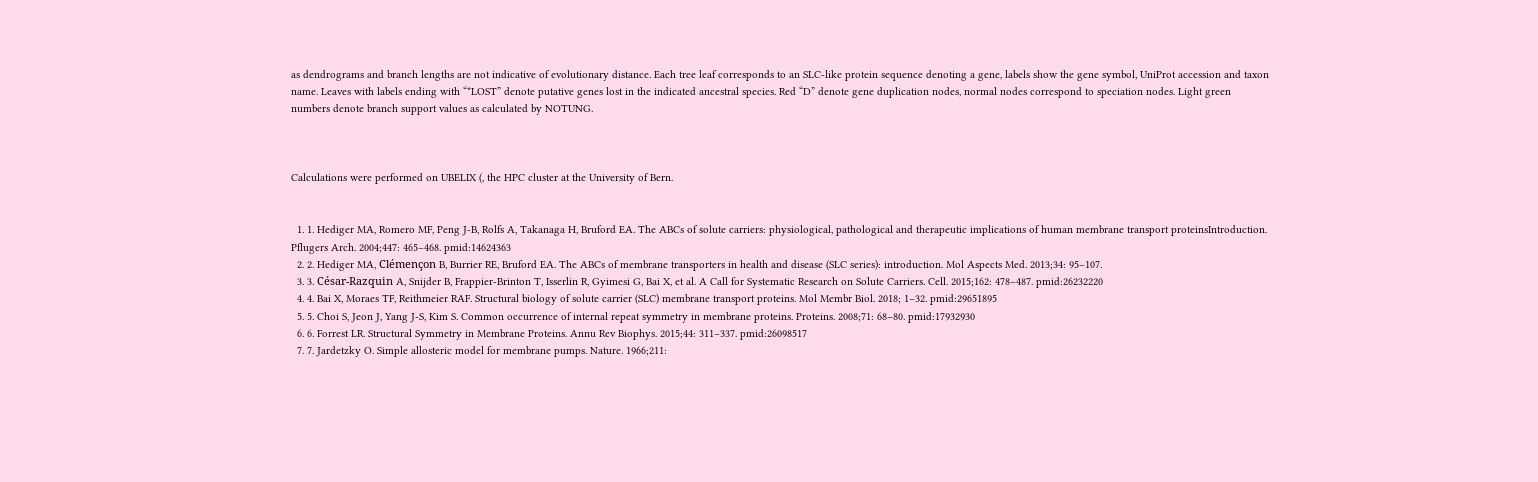as dendrograms and branch lengths are not indicative of evolutionary distance. Each tree leaf corresponds to an SLC-like protein sequence denoting a gene, labels show the gene symbol, UniProt accession and taxon name. Leaves with labels ending with “*LOST” denote putative genes lost in the indicated ancestral species. Red “D” denote gene duplication nodes, normal nodes correspond to speciation nodes. Light green numbers denote branch support values as calculated by NOTUNG.



Calculations were performed on UBELIX (, the HPC cluster at the University of Bern.


  1. 1. Hediger MA, Romero MF, Peng J-B, Rolfs A, Takanaga H, Bruford EA. The ABCs of solute carriers: physiological, pathological and therapeutic implications of human membrane transport proteinsIntroduction. Pflugers Arch. 2004;447: 465–468. pmid:14624363
  2. 2. Hediger MA, Clémençon B, Burrier RE, Bruford EA. The ABCs of membrane transporters in health and disease (SLC series): introduction. Mol Aspects Med. 2013;34: 95–107.
  3. 3. César-Razquin A, Snijder B, Frappier-Brinton T, Isserlin R, Gyimesi G, Bai X, et al. A Call for Systematic Research on Solute Carriers. Cell. 2015;162: 478–487. pmid:26232220
  4. 4. Bai X, Moraes TF, Reithmeier RAF. Structural biology of solute carrier (SLC) membrane transport proteins. Mol Membr Biol. 2018; 1–32. pmid:29651895
  5. 5. Choi S, Jeon J, Yang J-S, Kim S. Common occurrence of internal repeat symmetry in membrane proteins. Proteins. 2008;71: 68–80. pmid:17932930
  6. 6. Forrest LR. Structural Symmetry in Membrane Proteins. Annu Rev Biophys. 2015;44: 311–337. pmid:26098517
  7. 7. Jardetzky O. Simple allosteric model for membrane pumps. Nature. 1966;211: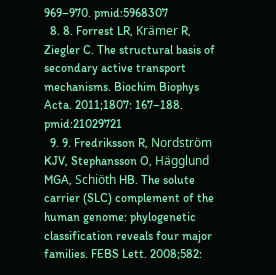969–970. pmid:5968307
  8. 8. Forrest LR, Krämer R, Ziegler C. The structural basis of secondary active transport mechanisms. Biochim Biophys Acta. 2011;1807: 167–188. pmid:21029721
  9. 9. Fredriksson R, Nordström KJV, Stephansson O, Hägglund MGA, Schiöth HB. The solute carrier (SLC) complement of the human genome: phylogenetic classification reveals four major families. FEBS Lett. 2008;582: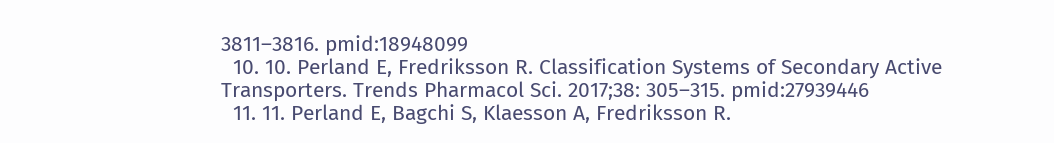3811–3816. pmid:18948099
  10. 10. Perland E, Fredriksson R. Classification Systems of Secondary Active Transporters. Trends Pharmacol Sci. 2017;38: 305–315. pmid:27939446
  11. 11. Perland E, Bagchi S, Klaesson A, Fredriksson R.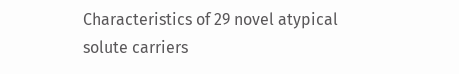Characteristics of 29 novel atypical solute carriers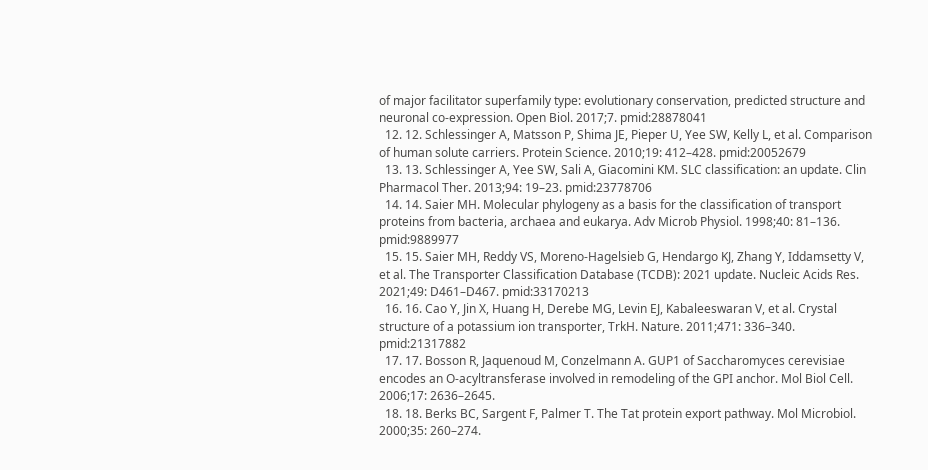of major facilitator superfamily type: evolutionary conservation, predicted structure and neuronal co-expression. Open Biol. 2017;7. pmid:28878041
  12. 12. Schlessinger A, Matsson P, Shima JE, Pieper U, Yee SW, Kelly L, et al. Comparison of human solute carriers. Protein Science. 2010;19: 412–428. pmid:20052679
  13. 13. Schlessinger A, Yee SW, Sali A, Giacomini KM. SLC classification: an update. Clin Pharmacol Ther. 2013;94: 19–23. pmid:23778706
  14. 14. Saier MH. Molecular phylogeny as a basis for the classification of transport proteins from bacteria, archaea and eukarya. Adv Microb Physiol. 1998;40: 81–136. pmid:9889977
  15. 15. Saier MH, Reddy VS, Moreno-Hagelsieb G, Hendargo KJ, Zhang Y, Iddamsetty V, et al. The Transporter Classification Database (TCDB): 2021 update. Nucleic Acids Res. 2021;49: D461–D467. pmid:33170213
  16. 16. Cao Y, Jin X, Huang H, Derebe MG, Levin EJ, Kabaleeswaran V, et al. Crystal structure of a potassium ion transporter, TrkH. Nature. 2011;471: 336–340. pmid:21317882
  17. 17. Bosson R, Jaquenoud M, Conzelmann A. GUP1 of Saccharomyces cerevisiae encodes an O-acyltransferase involved in remodeling of the GPI anchor. Mol Biol Cell. 2006;17: 2636–2645.
  18. 18. Berks BC, Sargent F, Palmer T. The Tat protein export pathway. Mol Microbiol. 2000;35: 260–274.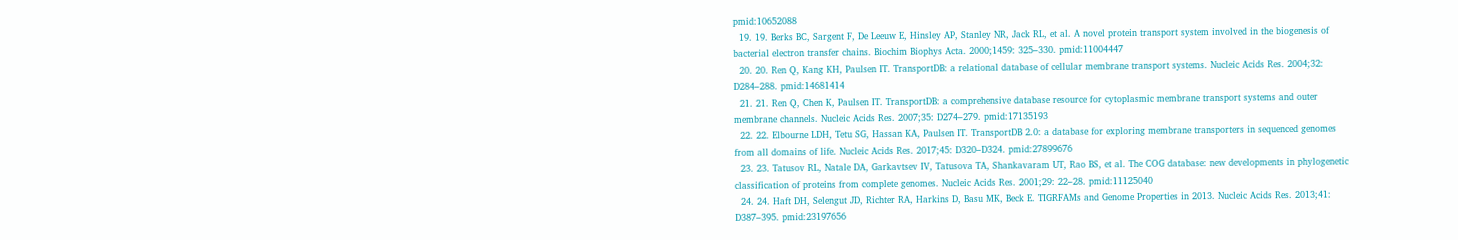pmid:10652088
  19. 19. Berks BC, Sargent F, De Leeuw E, Hinsley AP, Stanley NR, Jack RL, et al. A novel protein transport system involved in the biogenesis of bacterial electron transfer chains. Biochim Biophys Acta. 2000;1459: 325–330. pmid:11004447
  20. 20. Ren Q, Kang KH, Paulsen IT. TransportDB: a relational database of cellular membrane transport systems. Nucleic Acids Res. 2004;32: D284–288. pmid:14681414
  21. 21. Ren Q, Chen K, Paulsen IT. TransportDB: a comprehensive database resource for cytoplasmic membrane transport systems and outer membrane channels. Nucleic Acids Res. 2007;35: D274–279. pmid:17135193
  22. 22. Elbourne LDH, Tetu SG, Hassan KA, Paulsen IT. TransportDB 2.0: a database for exploring membrane transporters in sequenced genomes from all domains of life. Nucleic Acids Res. 2017;45: D320–D324. pmid:27899676
  23. 23. Tatusov RL, Natale DA, Garkavtsev IV, Tatusova TA, Shankavaram UT, Rao BS, et al. The COG database: new developments in phylogenetic classification of proteins from complete genomes. Nucleic Acids Res. 2001;29: 22–28. pmid:11125040
  24. 24. Haft DH, Selengut JD, Richter RA, Harkins D, Basu MK, Beck E. TIGRFAMs and Genome Properties in 2013. Nucleic Acids Res. 2013;41: D387–395. pmid:23197656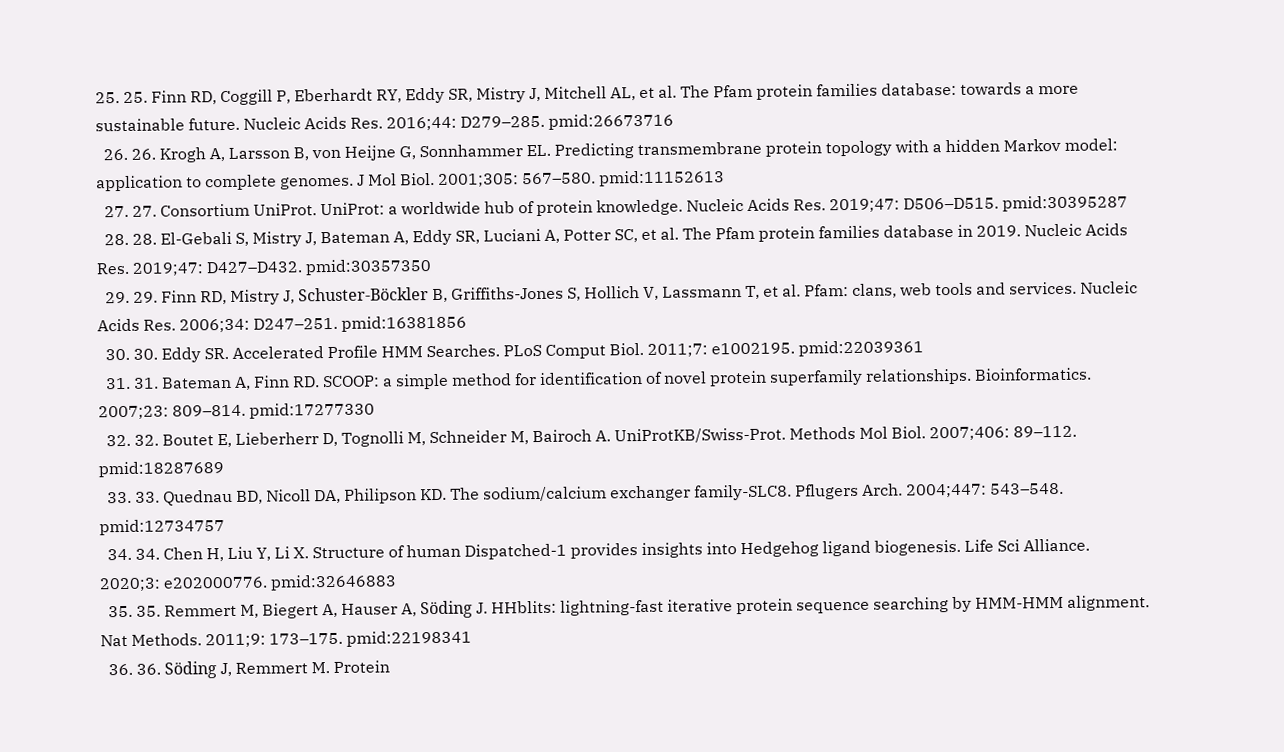25. 25. Finn RD, Coggill P, Eberhardt RY, Eddy SR, Mistry J, Mitchell AL, et al. The Pfam protein families database: towards a more sustainable future. Nucleic Acids Res. 2016;44: D279–285. pmid:26673716
  26. 26. Krogh A, Larsson B, von Heijne G, Sonnhammer EL. Predicting transmembrane protein topology with a hidden Markov model: application to complete genomes. J Mol Biol. 2001;305: 567–580. pmid:11152613
  27. 27. Consortium UniProt. UniProt: a worldwide hub of protein knowledge. Nucleic Acids Res. 2019;47: D506–D515. pmid:30395287
  28. 28. El-Gebali S, Mistry J, Bateman A, Eddy SR, Luciani A, Potter SC, et al. The Pfam protein families database in 2019. Nucleic Acids Res. 2019;47: D427–D432. pmid:30357350
  29. 29. Finn RD, Mistry J, Schuster-Böckler B, Griffiths-Jones S, Hollich V, Lassmann T, et al. Pfam: clans, web tools and services. Nucleic Acids Res. 2006;34: D247–251. pmid:16381856
  30. 30. Eddy SR. Accelerated Profile HMM Searches. PLoS Comput Biol. 2011;7: e1002195. pmid:22039361
  31. 31. Bateman A, Finn RD. SCOOP: a simple method for identification of novel protein superfamily relationships. Bioinformatics. 2007;23: 809–814. pmid:17277330
  32. 32. Boutet E, Lieberherr D, Tognolli M, Schneider M, Bairoch A. UniProtKB/Swiss-Prot. Methods Mol Biol. 2007;406: 89–112. pmid:18287689
  33. 33. Quednau BD, Nicoll DA, Philipson KD. The sodium/calcium exchanger family-SLC8. Pflugers Arch. 2004;447: 543–548. pmid:12734757
  34. 34. Chen H, Liu Y, Li X. Structure of human Dispatched-1 provides insights into Hedgehog ligand biogenesis. Life Sci Alliance. 2020;3: e202000776. pmid:32646883
  35. 35. Remmert M, Biegert A, Hauser A, Söding J. HHblits: lightning-fast iterative protein sequence searching by HMM-HMM alignment. Nat Methods. 2011;9: 173–175. pmid:22198341
  36. 36. Söding J, Remmert M. Protein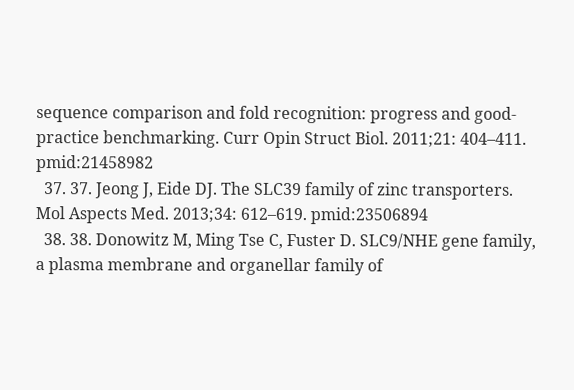sequence comparison and fold recognition: progress and good-practice benchmarking. Curr Opin Struct Biol. 2011;21: 404–411. pmid:21458982
  37. 37. Jeong J, Eide DJ. The SLC39 family of zinc transporters. Mol Aspects Med. 2013;34: 612–619. pmid:23506894
  38. 38. Donowitz M, Ming Tse C, Fuster D. SLC9/NHE gene family, a plasma membrane and organellar family of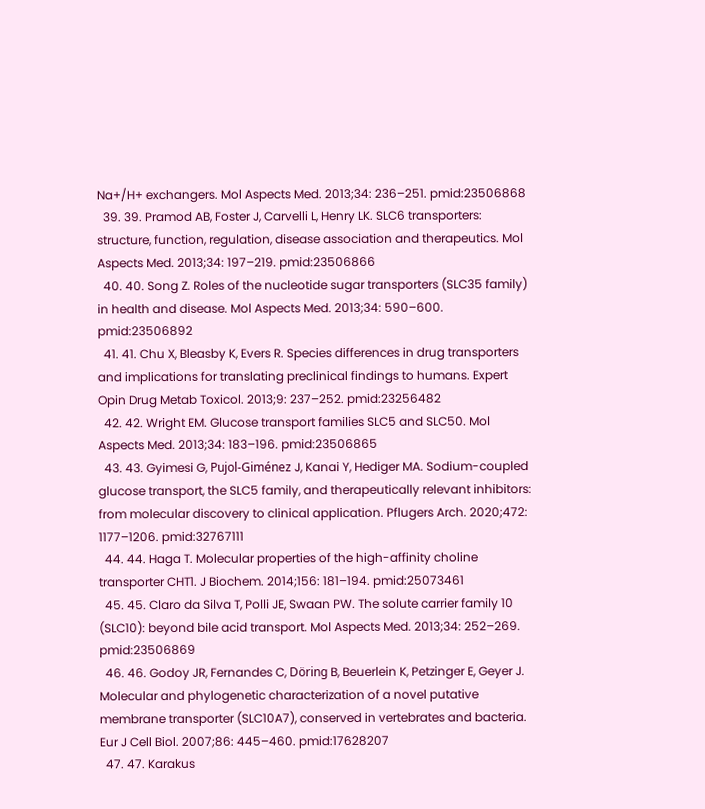Na+/H+ exchangers. Mol Aspects Med. 2013;34: 236–251. pmid:23506868
  39. 39. Pramod AB, Foster J, Carvelli L, Henry LK. SLC6 transporters: structure, function, regulation, disease association and therapeutics. Mol Aspects Med. 2013;34: 197–219. pmid:23506866
  40. 40. Song Z. Roles of the nucleotide sugar transporters (SLC35 family) in health and disease. Mol Aspects Med. 2013;34: 590–600. pmid:23506892
  41. 41. Chu X, Bleasby K, Evers R. Species differences in drug transporters and implications for translating preclinical findings to humans. Expert Opin Drug Metab Toxicol. 2013;9: 237–252. pmid:23256482
  42. 42. Wright EM. Glucose transport families SLC5 and SLC50. Mol Aspects Med. 2013;34: 183–196. pmid:23506865
  43. 43. Gyimesi G, Pujol-Giménez J, Kanai Y, Hediger MA. Sodium-coupled glucose transport, the SLC5 family, and therapeutically relevant inhibitors: from molecular discovery to clinical application. Pflugers Arch. 2020;472: 1177–1206. pmid:32767111
  44. 44. Haga T. Molecular properties of the high-affinity choline transporter CHT1. J Biochem. 2014;156: 181–194. pmid:25073461
  45. 45. Claro da Silva T, Polli JE, Swaan PW. The solute carrier family 10 (SLC10): beyond bile acid transport. Mol Aspects Med. 2013;34: 252–269. pmid:23506869
  46. 46. Godoy JR, Fernandes C, Döring B, Beuerlein K, Petzinger E, Geyer J. Molecular and phylogenetic characterization of a novel putative membrane transporter (SLC10A7), conserved in vertebrates and bacteria. Eur J Cell Biol. 2007;86: 445–460. pmid:17628207
  47. 47. Karakus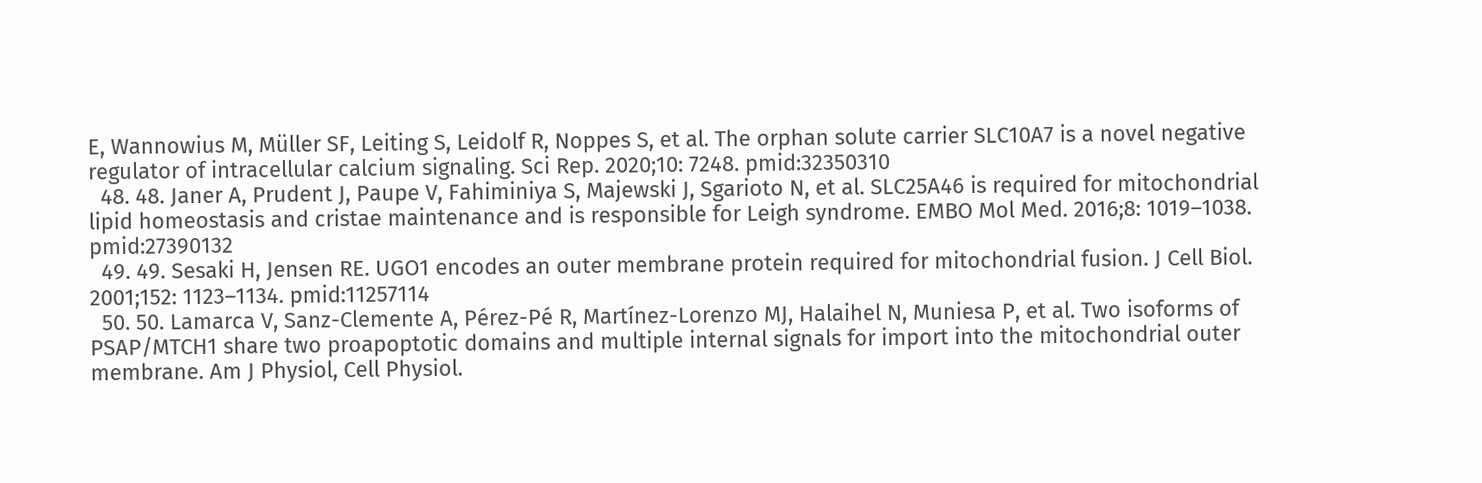E, Wannowius M, Müller SF, Leiting S, Leidolf R, Noppes S, et al. The orphan solute carrier SLC10A7 is a novel negative regulator of intracellular calcium signaling. Sci Rep. 2020;10: 7248. pmid:32350310
  48. 48. Janer A, Prudent J, Paupe V, Fahiminiya S, Majewski J, Sgarioto N, et al. SLC25A46 is required for mitochondrial lipid homeostasis and cristae maintenance and is responsible for Leigh syndrome. EMBO Mol Med. 2016;8: 1019–1038. pmid:27390132
  49. 49. Sesaki H, Jensen RE. UGO1 encodes an outer membrane protein required for mitochondrial fusion. J Cell Biol. 2001;152: 1123–1134. pmid:11257114
  50. 50. Lamarca V, Sanz-Clemente A, Pérez-Pé R, Martínez-Lorenzo MJ, Halaihel N, Muniesa P, et al. Two isoforms of PSAP/MTCH1 share two proapoptotic domains and multiple internal signals for import into the mitochondrial outer membrane. Am J Physiol, Cell Physiol.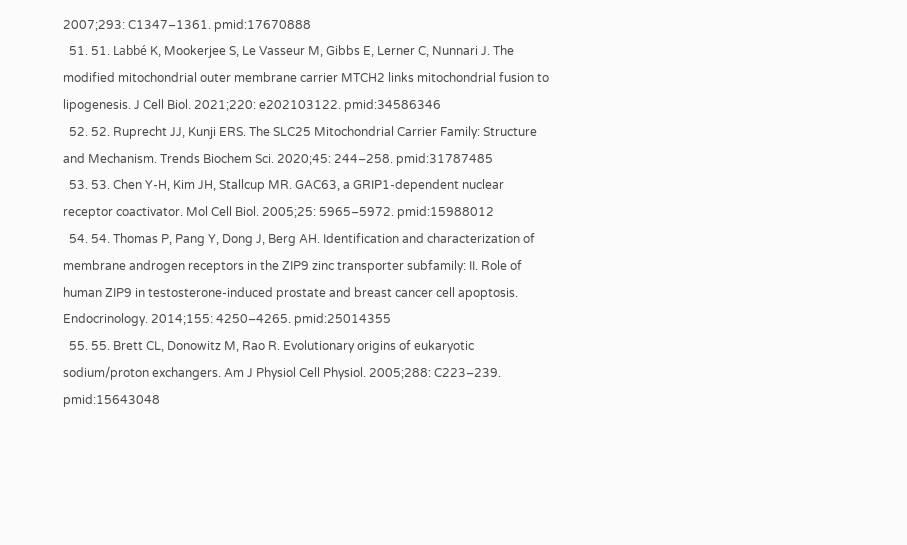2007;293: C1347–1361. pmid:17670888
  51. 51. Labbé K, Mookerjee S, Le Vasseur M, Gibbs E, Lerner C, Nunnari J. The modified mitochondrial outer membrane carrier MTCH2 links mitochondrial fusion to lipogenesis. J Cell Biol. 2021;220: e202103122. pmid:34586346
  52. 52. Ruprecht JJ, Kunji ERS. The SLC25 Mitochondrial Carrier Family: Structure and Mechanism. Trends Biochem Sci. 2020;45: 244–258. pmid:31787485
  53. 53. Chen Y-H, Kim JH, Stallcup MR. GAC63, a GRIP1-dependent nuclear receptor coactivator. Mol Cell Biol. 2005;25: 5965–5972. pmid:15988012
  54. 54. Thomas P, Pang Y, Dong J, Berg AH. Identification and characterization of membrane androgen receptors in the ZIP9 zinc transporter subfamily: II. Role of human ZIP9 in testosterone-induced prostate and breast cancer cell apoptosis. Endocrinology. 2014;155: 4250–4265. pmid:25014355
  55. 55. Brett CL, Donowitz M, Rao R. Evolutionary origins of eukaryotic sodium/proton exchangers. Am J Physiol Cell Physiol. 2005;288: C223–239. pmid:15643048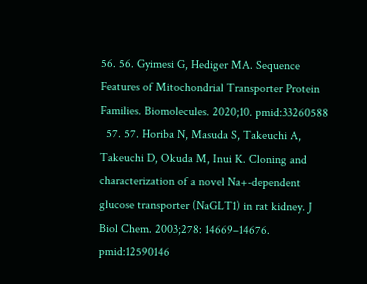56. 56. Gyimesi G, Hediger MA. Sequence Features of Mitochondrial Transporter Protein Families. Biomolecules. 2020;10. pmid:33260588
  57. 57. Horiba N, Masuda S, Takeuchi A, Takeuchi D, Okuda M, Inui K. Cloning and characterization of a novel Na+-dependent glucose transporter (NaGLT1) in rat kidney. J Biol Chem. 2003;278: 14669–14676. pmid:12590146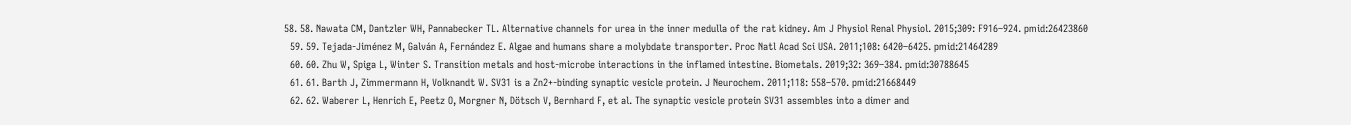58. 58. Nawata CM, Dantzler WH, Pannabecker TL. Alternative channels for urea in the inner medulla of the rat kidney. Am J Physiol Renal Physiol. 2015;309: F916–924. pmid:26423860
  59. 59. Tejada-Jiménez M, Galván A, Fernández E. Algae and humans share a molybdate transporter. Proc Natl Acad Sci USA. 2011;108: 6420–6425. pmid:21464289
  60. 60. Zhu W, Spiga L, Winter S. Transition metals and host-microbe interactions in the inflamed intestine. Biometals. 2019;32: 369–384. pmid:30788645
  61. 61. Barth J, Zimmermann H, Volknandt W. SV31 is a Zn2+-binding synaptic vesicle protein. J Neurochem. 2011;118: 558–570. pmid:21668449
  62. 62. Waberer L, Henrich E, Peetz O, Morgner N, Dötsch V, Bernhard F, et al. The synaptic vesicle protein SV31 assembles into a dimer and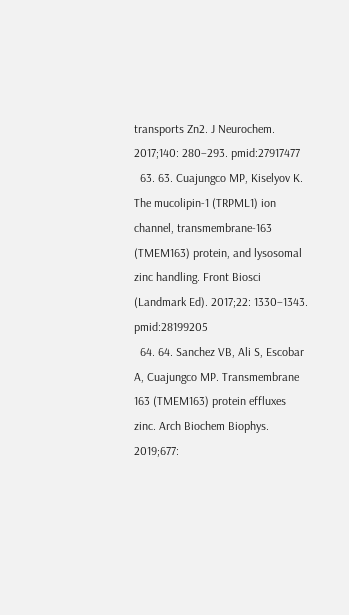transports Zn2. J Neurochem. 2017;140: 280–293. pmid:27917477
  63. 63. Cuajungco MP, Kiselyov K. The mucolipin-1 (TRPML1) ion channel, transmembrane-163 (TMEM163) protein, and lysosomal zinc handling. Front Biosci (Landmark Ed). 2017;22: 1330–1343. pmid:28199205
  64. 64. Sanchez VB, Ali S, Escobar A, Cuajungco MP. Transmembrane 163 (TMEM163) protein effluxes zinc. Arch Biochem Biophys. 2019;677: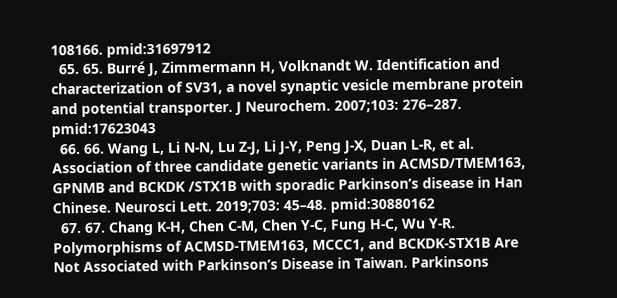108166. pmid:31697912
  65. 65. Burré J, Zimmermann H, Volknandt W. Identification and characterization of SV31, a novel synaptic vesicle membrane protein and potential transporter. J Neurochem. 2007;103: 276–287. pmid:17623043
  66. 66. Wang L, Li N-N, Lu Z-J, Li J-Y, Peng J-X, Duan L-R, et al. Association of three candidate genetic variants in ACMSD/TMEM163, GPNMB and BCKDK /STX1B with sporadic Parkinson’s disease in Han Chinese. Neurosci Lett. 2019;703: 45–48. pmid:30880162
  67. 67. Chang K-H, Chen C-M, Chen Y-C, Fung H-C, Wu Y-R. Polymorphisms of ACMSD-TMEM163, MCCC1, and BCKDK-STX1B Are Not Associated with Parkinson’s Disease in Taiwan. Parkinsons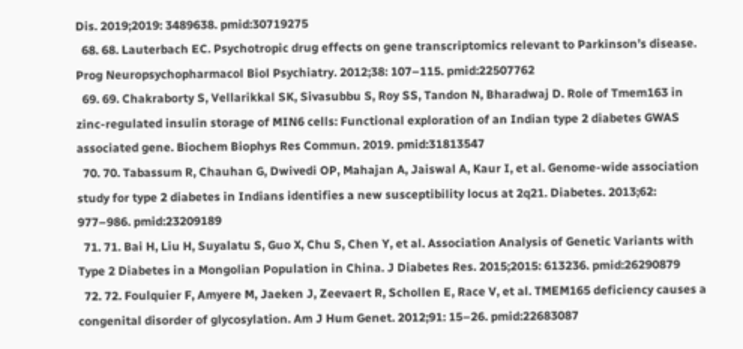Dis. 2019;2019: 3489638. pmid:30719275
  68. 68. Lauterbach EC. Psychotropic drug effects on gene transcriptomics relevant to Parkinson’s disease. Prog Neuropsychopharmacol Biol Psychiatry. 2012;38: 107–115. pmid:22507762
  69. 69. Chakraborty S, Vellarikkal SK, Sivasubbu S, Roy SS, Tandon N, Bharadwaj D. Role of Tmem163 in zinc-regulated insulin storage of MIN6 cells: Functional exploration of an Indian type 2 diabetes GWAS associated gene. Biochem Biophys Res Commun. 2019. pmid:31813547
  70. 70. Tabassum R, Chauhan G, Dwivedi OP, Mahajan A, Jaiswal A, Kaur I, et al. Genome-wide association study for type 2 diabetes in Indians identifies a new susceptibility locus at 2q21. Diabetes. 2013;62: 977–986. pmid:23209189
  71. 71. Bai H, Liu H, Suyalatu S, Guo X, Chu S, Chen Y, et al. Association Analysis of Genetic Variants with Type 2 Diabetes in a Mongolian Population in China. J Diabetes Res. 2015;2015: 613236. pmid:26290879
  72. 72. Foulquier F, Amyere M, Jaeken J, Zeevaert R, Schollen E, Race V, et al. TMEM165 deficiency causes a congenital disorder of glycosylation. Am J Hum Genet. 2012;91: 15–26. pmid:22683087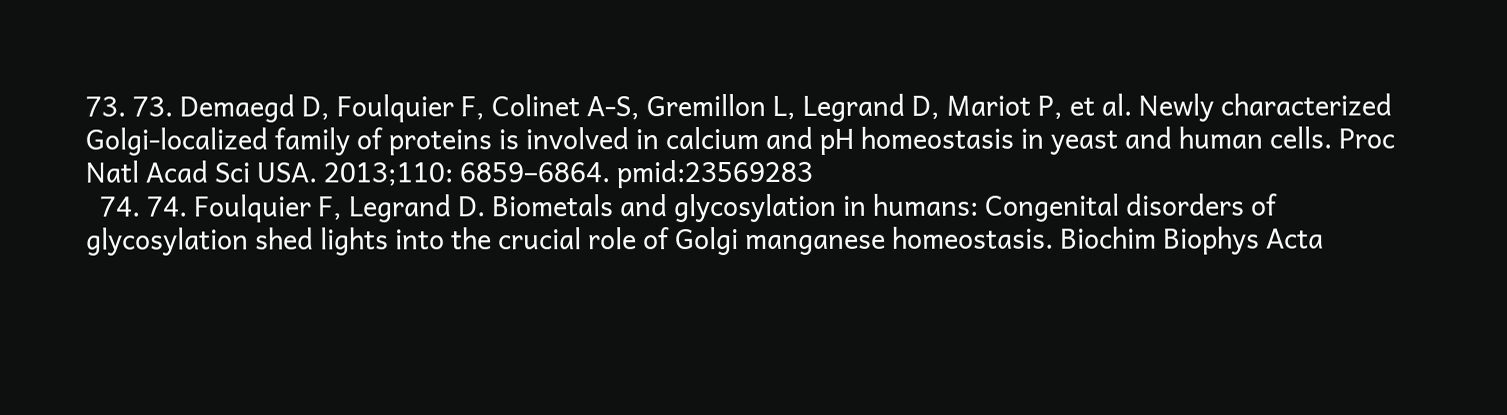73. 73. Demaegd D, Foulquier F, Colinet A-S, Gremillon L, Legrand D, Mariot P, et al. Newly characterized Golgi-localized family of proteins is involved in calcium and pH homeostasis in yeast and human cells. Proc Natl Acad Sci USA. 2013;110: 6859–6864. pmid:23569283
  74. 74. Foulquier F, Legrand D. Biometals and glycosylation in humans: Congenital disorders of glycosylation shed lights into the crucial role of Golgi manganese homeostasis. Biochim Biophys Acta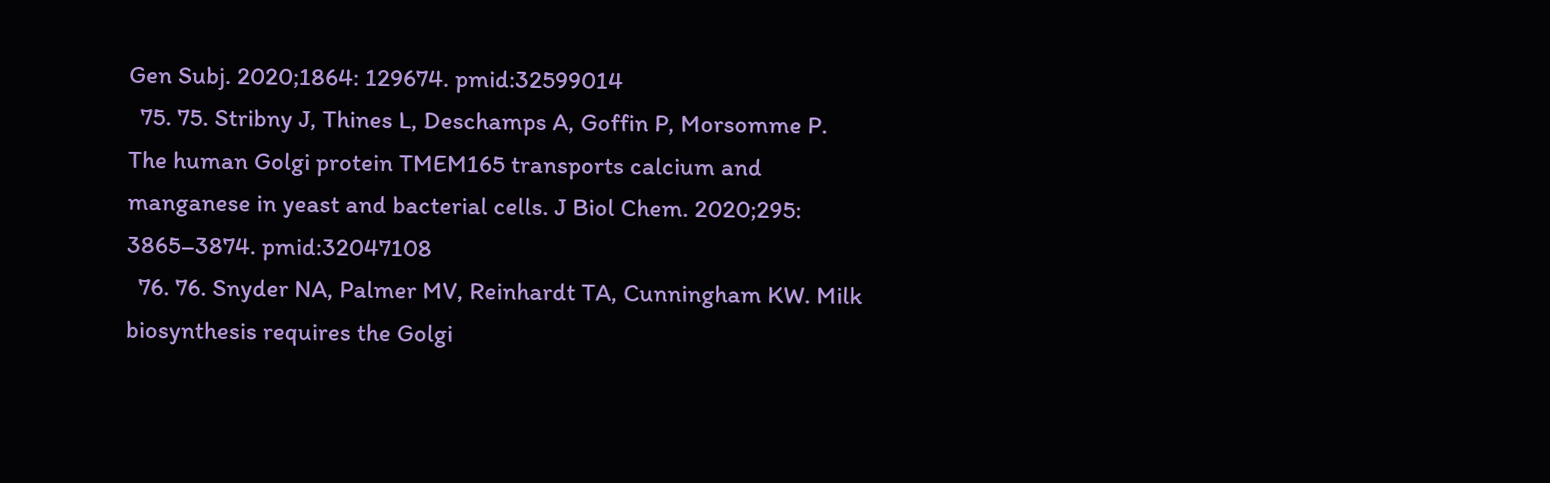Gen Subj. 2020;1864: 129674. pmid:32599014
  75. 75. Stribny J, Thines L, Deschamps A, Goffin P, Morsomme P. The human Golgi protein TMEM165 transports calcium and manganese in yeast and bacterial cells. J Biol Chem. 2020;295: 3865–3874. pmid:32047108
  76. 76. Snyder NA, Palmer MV, Reinhardt TA, Cunningham KW. Milk biosynthesis requires the Golgi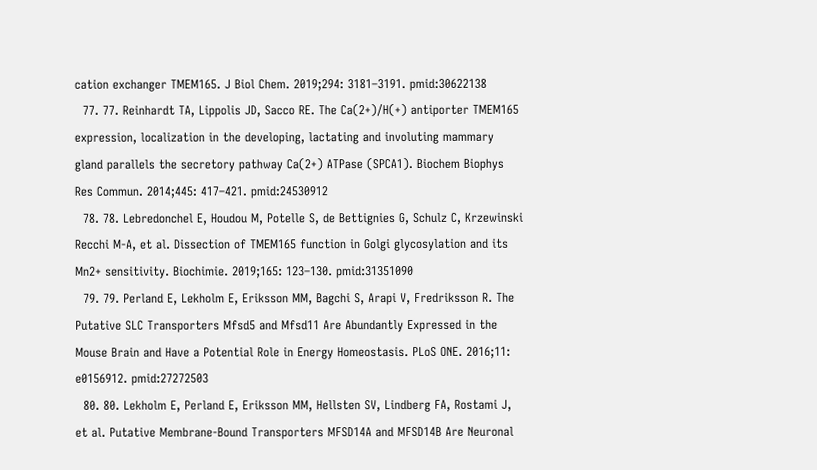cation exchanger TMEM165. J Biol Chem. 2019;294: 3181–3191. pmid:30622138
  77. 77. Reinhardt TA, Lippolis JD, Sacco RE. The Ca(2+)/H(+) antiporter TMEM165 expression, localization in the developing, lactating and involuting mammary gland parallels the secretory pathway Ca(2+) ATPase (SPCA1). Biochem Biophys Res Commun. 2014;445: 417–421. pmid:24530912
  78. 78. Lebredonchel E, Houdou M, Potelle S, de Bettignies G, Schulz C, Krzewinski Recchi M-A, et al. Dissection of TMEM165 function in Golgi glycosylation and its Mn2+ sensitivity. Biochimie. 2019;165: 123–130. pmid:31351090
  79. 79. Perland E, Lekholm E, Eriksson MM, Bagchi S, Arapi V, Fredriksson R. The Putative SLC Transporters Mfsd5 and Mfsd11 Are Abundantly Expressed in the Mouse Brain and Have a Potential Role in Energy Homeostasis. PLoS ONE. 2016;11: e0156912. pmid:27272503
  80. 80. Lekholm E, Perland E, Eriksson MM, Hellsten SV, Lindberg FA, Rostami J, et al. Putative Membrane-Bound Transporters MFSD14A and MFSD14B Are Neuronal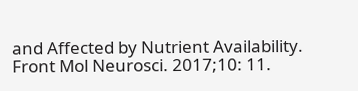and Affected by Nutrient Availability. Front Mol Neurosci. 2017;10: 11.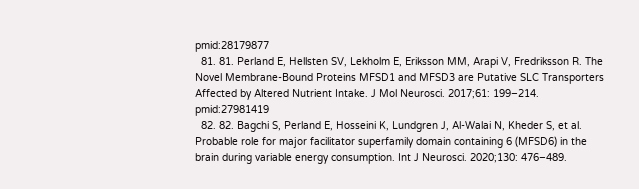pmid:28179877
  81. 81. Perland E, Hellsten SV, Lekholm E, Eriksson MM, Arapi V, Fredriksson R. The Novel Membrane-Bound Proteins MFSD1 and MFSD3 are Putative SLC Transporters Affected by Altered Nutrient Intake. J Mol Neurosci. 2017;61: 199–214. pmid:27981419
  82. 82. Bagchi S, Perland E, Hosseini K, Lundgren J, Al-Walai N, Kheder S, et al. Probable role for major facilitator superfamily domain containing 6 (MFSD6) in the brain during variable energy consumption. Int J Neurosci. 2020;130: 476–489.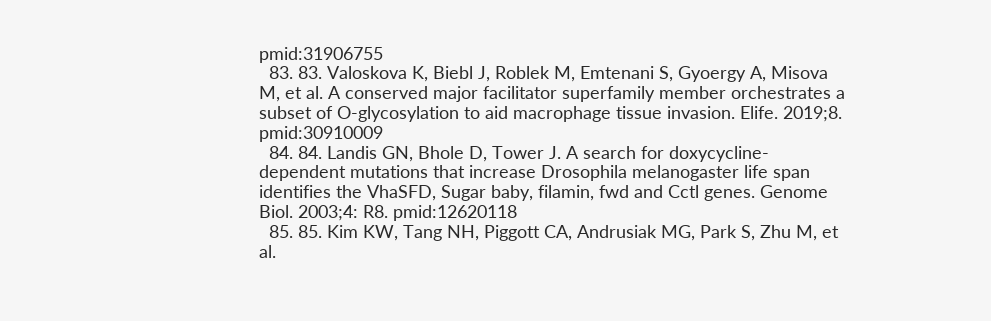pmid:31906755
  83. 83. Valoskova K, Biebl J, Roblek M, Emtenani S, Gyoergy A, Misova M, et al. A conserved major facilitator superfamily member orchestrates a subset of O-glycosylation to aid macrophage tissue invasion. Elife. 2019;8. pmid:30910009
  84. 84. Landis GN, Bhole D, Tower J. A search for doxycycline-dependent mutations that increase Drosophila melanogaster life span identifies the VhaSFD, Sugar baby, filamin, fwd and Cctl genes. Genome Biol. 2003;4: R8. pmid:12620118
  85. 85. Kim KW, Tang NH, Piggott CA, Andrusiak MG, Park S, Zhu M, et al.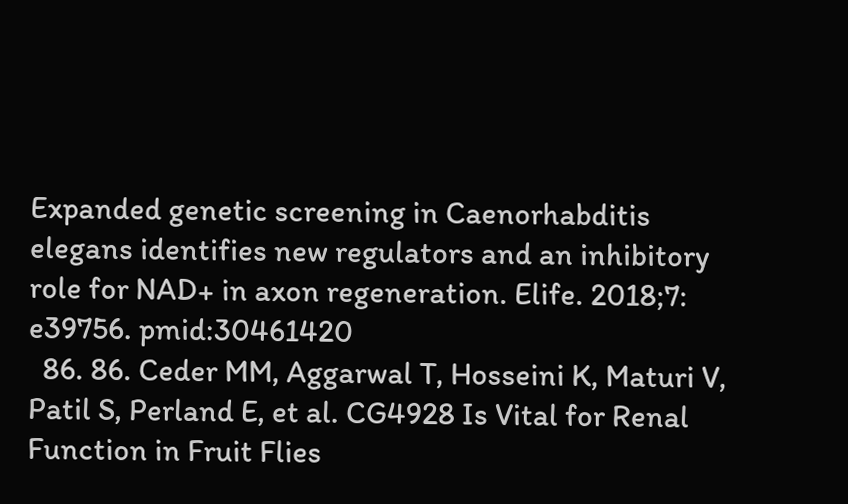Expanded genetic screening in Caenorhabditis elegans identifies new regulators and an inhibitory role for NAD+ in axon regeneration. Elife. 2018;7: e39756. pmid:30461420
  86. 86. Ceder MM, Aggarwal T, Hosseini K, Maturi V, Patil S, Perland E, et al. CG4928 Is Vital for Renal Function in Fruit Flies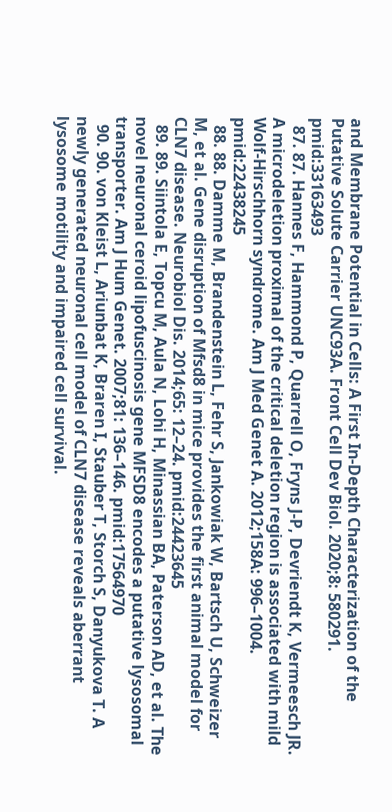and Membrane Potential in Cells: A First In-Depth Characterization of the Putative Solute Carrier UNC93A. Front Cell Dev Biol. 2020;8: 580291. pmid:33163493
  87. 87. Hannes F, Hammond P, Quarrell O, Fryns J-P, Devriendt K, Vermeesch JR. A microdeletion proximal of the critical deletion region is associated with mild Wolf-Hirschhorn syndrome. Am J Med Genet A. 2012;158A: 996–1004. pmid:22438245
  88. 88. Damme M, Brandenstein L, Fehr S, Jankowiak W, Bartsch U, Schweizer M, et al. Gene disruption of Mfsd8 in mice provides the first animal model for CLN7 disease. Neurobiol Dis. 2014;65: 12–24. pmid:24423645
  89. 89. Siintola E, Topcu M, Aula N, Lohi H, Minassian BA, Paterson AD, et al. The novel neuronal ceroid lipofuscinosis gene MFSD8 encodes a putative lysosomal transporter. Am J Hum Genet. 2007;81: 136–146. pmid:17564970
  90. 90. von Kleist L, Ariunbat K, Braren I, Stauber T, Storch S, Danyukova T. A newly generated neuronal cell model of CLN7 disease reveals aberrant lysosome motility and impaired cell survival.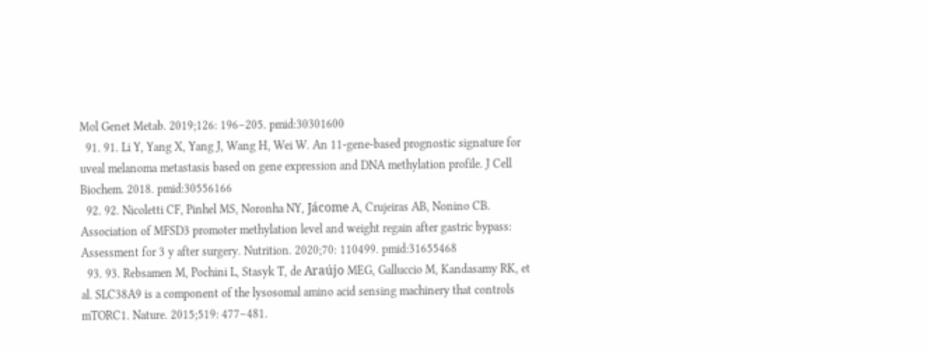Mol Genet Metab. 2019;126: 196–205. pmid:30301600
  91. 91. Li Y, Yang X, Yang J, Wang H, Wei W. An 11-gene-based prognostic signature for uveal melanoma metastasis based on gene expression and DNA methylation profile. J Cell Biochem. 2018. pmid:30556166
  92. 92. Nicoletti CF, Pinhel MS, Noronha NY, Jácome A, Crujeiras AB, Nonino CB. Association of MFSD3 promoter methylation level and weight regain after gastric bypass: Assessment for 3 y after surgery. Nutrition. 2020;70: 110499. pmid:31655468
  93. 93. Rebsamen M, Pochini L, Stasyk T, de Araújo MEG, Galluccio M, Kandasamy RK, et al. SLC38A9 is a component of the lysosomal amino acid sensing machinery that controls mTORC1. Nature. 2015;519: 477–481.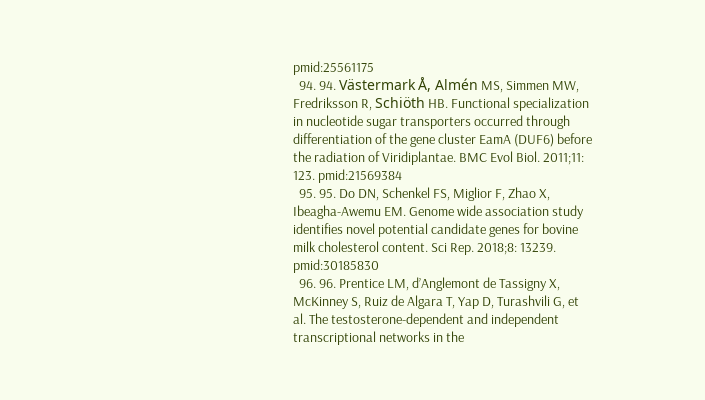pmid:25561175
  94. 94. Västermark Å, Almén MS, Simmen MW, Fredriksson R, Schiöth HB. Functional specialization in nucleotide sugar transporters occurred through differentiation of the gene cluster EamA (DUF6) before the radiation of Viridiplantae. BMC Evol Biol. 2011;11: 123. pmid:21569384
  95. 95. Do DN, Schenkel FS, Miglior F, Zhao X, Ibeagha-Awemu EM. Genome wide association study identifies novel potential candidate genes for bovine milk cholesterol content. Sci Rep. 2018;8: 13239. pmid:30185830
  96. 96. Prentice LM, d’Anglemont de Tassigny X, McKinney S, Ruiz de Algara T, Yap D, Turashvili G, et al. The testosterone-dependent and independent transcriptional networks in the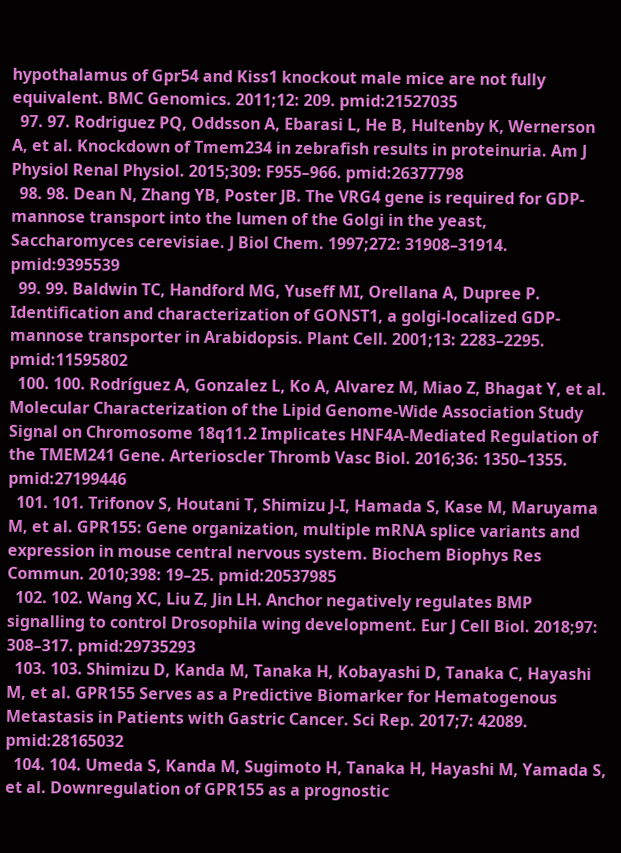hypothalamus of Gpr54 and Kiss1 knockout male mice are not fully equivalent. BMC Genomics. 2011;12: 209. pmid:21527035
  97. 97. Rodriguez PQ, Oddsson A, Ebarasi L, He B, Hultenby K, Wernerson A, et al. Knockdown of Tmem234 in zebrafish results in proteinuria. Am J Physiol Renal Physiol. 2015;309: F955–966. pmid:26377798
  98. 98. Dean N, Zhang YB, Poster JB. The VRG4 gene is required for GDP-mannose transport into the lumen of the Golgi in the yeast, Saccharomyces cerevisiae. J Biol Chem. 1997;272: 31908–31914. pmid:9395539
  99. 99. Baldwin TC, Handford MG, Yuseff MI, Orellana A, Dupree P. Identification and characterization of GONST1, a golgi-localized GDP-mannose transporter in Arabidopsis. Plant Cell. 2001;13: 2283–2295. pmid:11595802
  100. 100. Rodríguez A, Gonzalez L, Ko A, Alvarez M, Miao Z, Bhagat Y, et al. Molecular Characterization of the Lipid Genome-Wide Association Study Signal on Chromosome 18q11.2 Implicates HNF4A-Mediated Regulation of the TMEM241 Gene. Arterioscler Thromb Vasc Biol. 2016;36: 1350–1355. pmid:27199446
  101. 101. Trifonov S, Houtani T, Shimizu J-I, Hamada S, Kase M, Maruyama M, et al. GPR155: Gene organization, multiple mRNA splice variants and expression in mouse central nervous system. Biochem Biophys Res Commun. 2010;398: 19–25. pmid:20537985
  102. 102. Wang XC, Liu Z, Jin LH. Anchor negatively regulates BMP signalling to control Drosophila wing development. Eur J Cell Biol. 2018;97: 308–317. pmid:29735293
  103. 103. Shimizu D, Kanda M, Tanaka H, Kobayashi D, Tanaka C, Hayashi M, et al. GPR155 Serves as a Predictive Biomarker for Hematogenous Metastasis in Patients with Gastric Cancer. Sci Rep. 2017;7: 42089. pmid:28165032
  104. 104. Umeda S, Kanda M, Sugimoto H, Tanaka H, Hayashi M, Yamada S, et al. Downregulation of GPR155 as a prognostic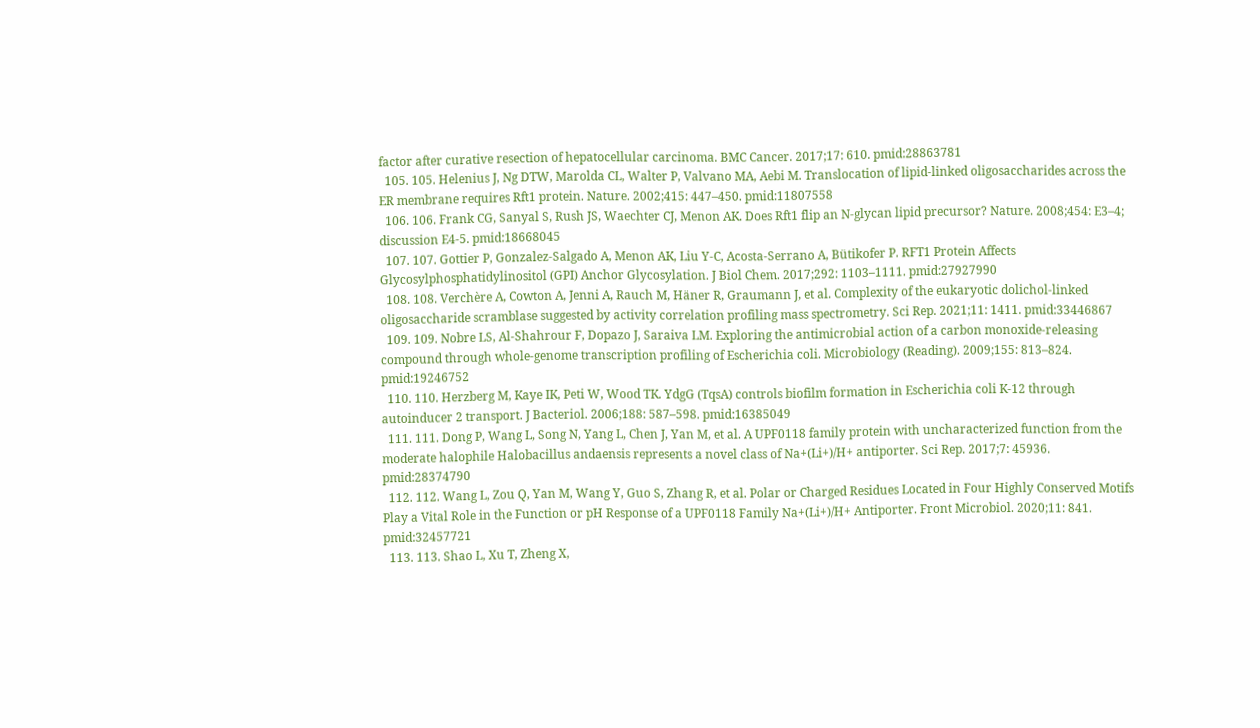factor after curative resection of hepatocellular carcinoma. BMC Cancer. 2017;17: 610. pmid:28863781
  105. 105. Helenius J, Ng DTW, Marolda CL, Walter P, Valvano MA, Aebi M. Translocation of lipid-linked oligosaccharides across the ER membrane requires Rft1 protein. Nature. 2002;415: 447–450. pmid:11807558
  106. 106. Frank CG, Sanyal S, Rush JS, Waechter CJ, Menon AK. Does Rft1 flip an N-glycan lipid precursor? Nature. 2008;454: E3–4; discussion E4-5. pmid:18668045
  107. 107. Gottier P, Gonzalez-Salgado A, Menon AK, Liu Y-C, Acosta-Serrano A, Bütikofer P. RFT1 Protein Affects Glycosylphosphatidylinositol (GPI) Anchor Glycosylation. J Biol Chem. 2017;292: 1103–1111. pmid:27927990
  108. 108. Verchère A, Cowton A, Jenni A, Rauch M, Häner R, Graumann J, et al. Complexity of the eukaryotic dolichol-linked oligosaccharide scramblase suggested by activity correlation profiling mass spectrometry. Sci Rep. 2021;11: 1411. pmid:33446867
  109. 109. Nobre LS, Al-Shahrour F, Dopazo J, Saraiva LM. Exploring the antimicrobial action of a carbon monoxide-releasing compound through whole-genome transcription profiling of Escherichia coli. Microbiology (Reading). 2009;155: 813–824. pmid:19246752
  110. 110. Herzberg M, Kaye IK, Peti W, Wood TK. YdgG (TqsA) controls biofilm formation in Escherichia coli K-12 through autoinducer 2 transport. J Bacteriol. 2006;188: 587–598. pmid:16385049
  111. 111. Dong P, Wang L, Song N, Yang L, Chen J, Yan M, et al. A UPF0118 family protein with uncharacterized function from the moderate halophile Halobacillus andaensis represents a novel class of Na+(Li+)/H+ antiporter. Sci Rep. 2017;7: 45936. pmid:28374790
  112. 112. Wang L, Zou Q, Yan M, Wang Y, Guo S, Zhang R, et al. Polar or Charged Residues Located in Four Highly Conserved Motifs Play a Vital Role in the Function or pH Response of a UPF0118 Family Na+(Li+)/H+ Antiporter. Front Microbiol. 2020;11: 841. pmid:32457721
  113. 113. Shao L, Xu T, Zheng X,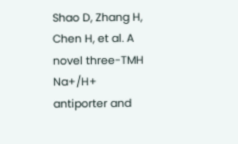Shao D, Zhang H, Chen H, et al. A novel three-TMH Na+/H+ antiporter and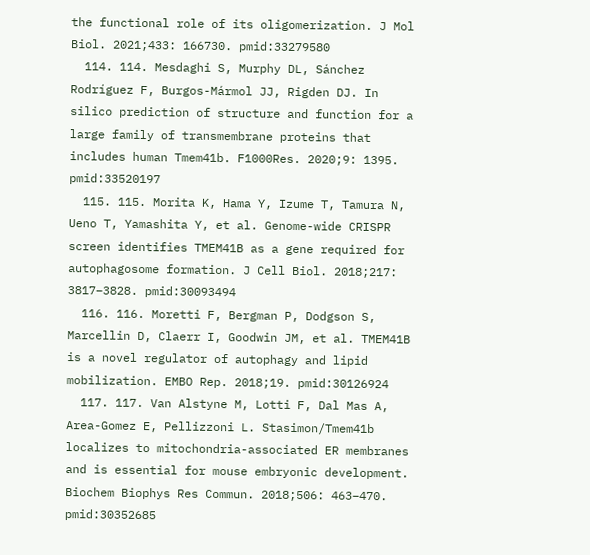the functional role of its oligomerization. J Mol Biol. 2021;433: 166730. pmid:33279580
  114. 114. Mesdaghi S, Murphy DL, Sánchez Rodríguez F, Burgos-Mármol JJ, Rigden DJ. In silico prediction of structure and function for a large family of transmembrane proteins that includes human Tmem41b. F1000Res. 2020;9: 1395. pmid:33520197
  115. 115. Morita K, Hama Y, Izume T, Tamura N, Ueno T, Yamashita Y, et al. Genome-wide CRISPR screen identifies TMEM41B as a gene required for autophagosome formation. J Cell Biol. 2018;217: 3817–3828. pmid:30093494
  116. 116. Moretti F, Bergman P, Dodgson S, Marcellin D, Claerr I, Goodwin JM, et al. TMEM41B is a novel regulator of autophagy and lipid mobilization. EMBO Rep. 2018;19. pmid:30126924
  117. 117. Van Alstyne M, Lotti F, Dal Mas A, Area-Gomez E, Pellizzoni L. Stasimon/Tmem41b localizes to mitochondria-associated ER membranes and is essential for mouse embryonic development. Biochem Biophys Res Commun. 2018;506: 463–470. pmid:30352685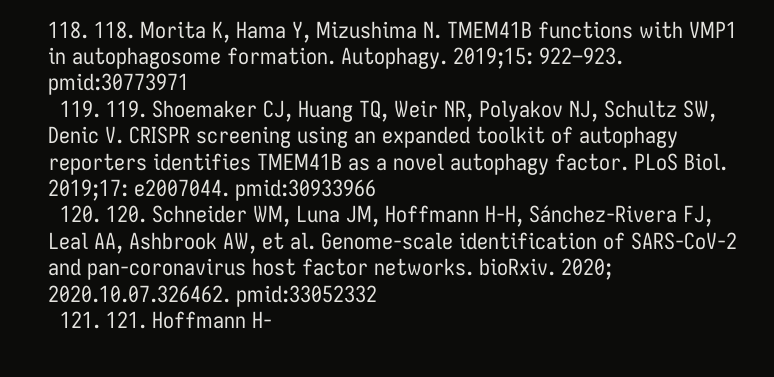118. 118. Morita K, Hama Y, Mizushima N. TMEM41B functions with VMP1 in autophagosome formation. Autophagy. 2019;15: 922–923. pmid:30773971
  119. 119. Shoemaker CJ, Huang TQ, Weir NR, Polyakov NJ, Schultz SW, Denic V. CRISPR screening using an expanded toolkit of autophagy reporters identifies TMEM41B as a novel autophagy factor. PLoS Biol. 2019;17: e2007044. pmid:30933966
  120. 120. Schneider WM, Luna JM, Hoffmann H-H, Sánchez-Rivera FJ, Leal AA, Ashbrook AW, et al. Genome-scale identification of SARS-CoV-2 and pan-coronavirus host factor networks. bioRxiv. 2020; 2020.10.07.326462. pmid:33052332
  121. 121. Hoffmann H-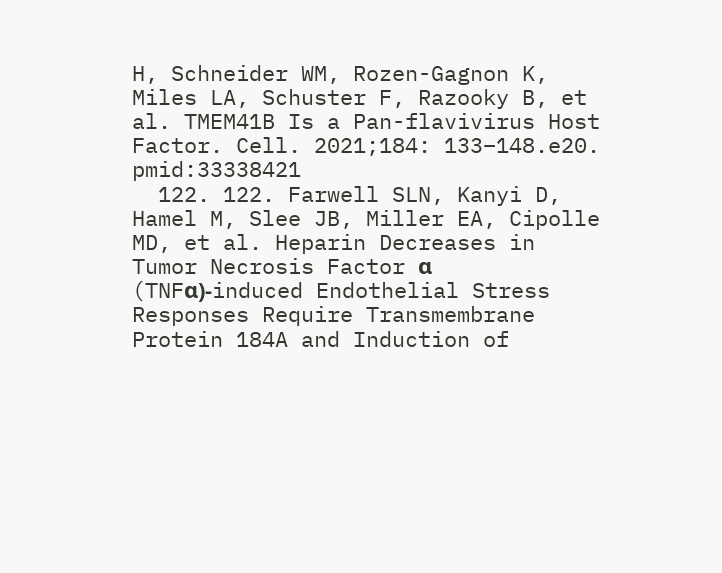H, Schneider WM, Rozen-Gagnon K, Miles LA, Schuster F, Razooky B, et al. TMEM41B Is a Pan-flavivirus Host Factor. Cell. 2021;184: 133–148.e20. pmid:33338421
  122. 122. Farwell SLN, Kanyi D, Hamel M, Slee JB, Miller EA, Cipolle MD, et al. Heparin Decreases in Tumor Necrosis Factor α (TNFα)-induced Endothelial Stress Responses Require Transmembrane Protein 184A and Induction of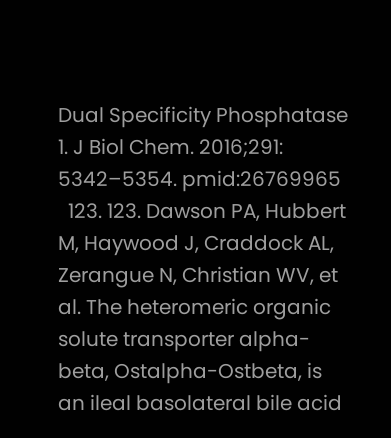Dual Specificity Phosphatase 1. J Biol Chem. 2016;291: 5342–5354. pmid:26769965
  123. 123. Dawson PA, Hubbert M, Haywood J, Craddock AL, Zerangue N, Christian WV, et al. The heteromeric organic solute transporter alpha-beta, Ostalpha-Ostbeta, is an ileal basolateral bile acid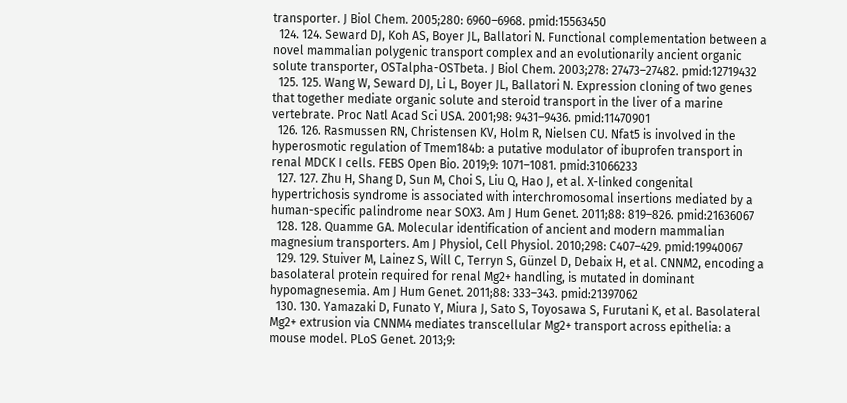transporter. J Biol Chem. 2005;280: 6960–6968. pmid:15563450
  124. 124. Seward DJ, Koh AS, Boyer JL, Ballatori N. Functional complementation between a novel mammalian polygenic transport complex and an evolutionarily ancient organic solute transporter, OSTalpha-OSTbeta. J Biol Chem. 2003;278: 27473–27482. pmid:12719432
  125. 125. Wang W, Seward DJ, Li L, Boyer JL, Ballatori N. Expression cloning of two genes that together mediate organic solute and steroid transport in the liver of a marine vertebrate. Proc Natl Acad Sci USA. 2001;98: 9431–9436. pmid:11470901
  126. 126. Rasmussen RN, Christensen KV, Holm R, Nielsen CU. Nfat5 is involved in the hyperosmotic regulation of Tmem184b: a putative modulator of ibuprofen transport in renal MDCK I cells. FEBS Open Bio. 2019;9: 1071–1081. pmid:31066233
  127. 127. Zhu H, Shang D, Sun M, Choi S, Liu Q, Hao J, et al. X-linked congenital hypertrichosis syndrome is associated with interchromosomal insertions mediated by a human-specific palindrome near SOX3. Am J Hum Genet. 2011;88: 819–826. pmid:21636067
  128. 128. Quamme GA. Molecular identification of ancient and modern mammalian magnesium transporters. Am J Physiol, Cell Physiol. 2010;298: C407–429. pmid:19940067
  129. 129. Stuiver M, Lainez S, Will C, Terryn S, Günzel D, Debaix H, et al. CNNM2, encoding a basolateral protein required for renal Mg2+ handling, is mutated in dominant hypomagnesemia. Am J Hum Genet. 2011;88: 333–343. pmid:21397062
  130. 130. Yamazaki D, Funato Y, Miura J, Sato S, Toyosawa S, Furutani K, et al. Basolateral Mg2+ extrusion via CNNM4 mediates transcellular Mg2+ transport across epithelia: a mouse model. PLoS Genet. 2013;9: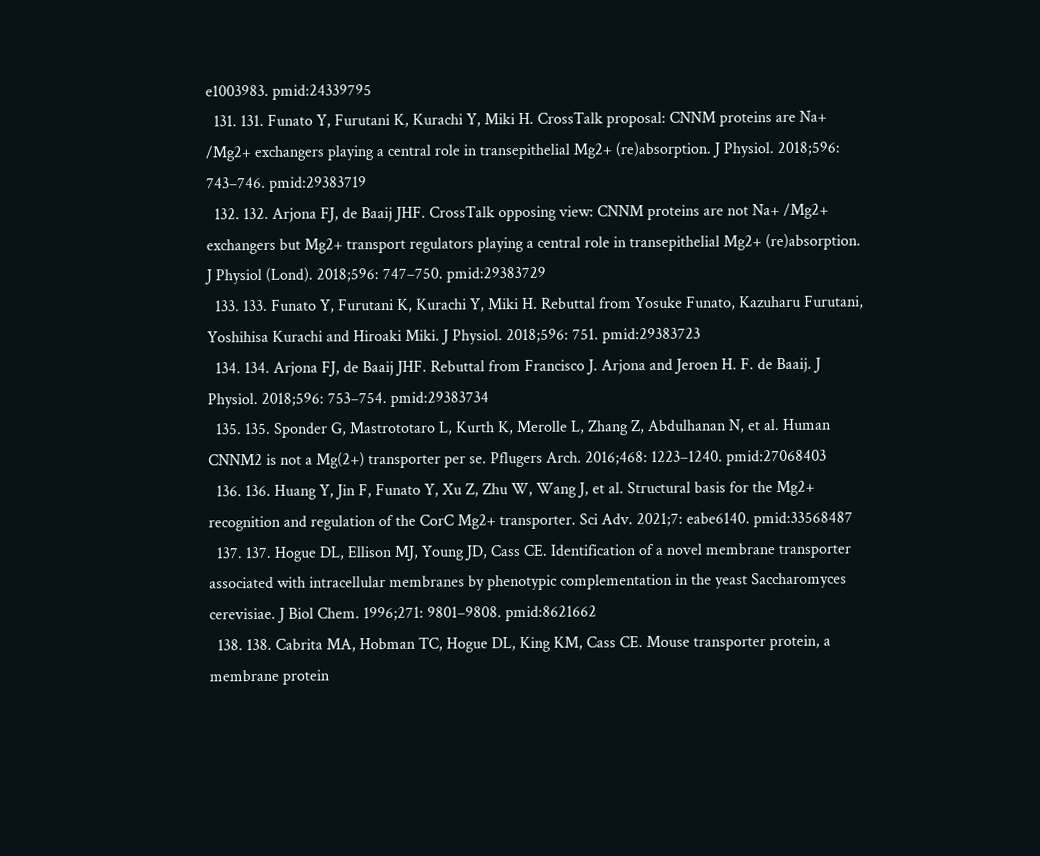e1003983. pmid:24339795
  131. 131. Funato Y, Furutani K, Kurachi Y, Miki H. CrossTalk proposal: CNNM proteins are Na+ /Mg2+ exchangers playing a central role in transepithelial Mg2+ (re)absorption. J Physiol. 2018;596: 743–746. pmid:29383719
  132. 132. Arjona FJ, de Baaij JHF. CrossTalk opposing view: CNNM proteins are not Na+ /Mg2+ exchangers but Mg2+ transport regulators playing a central role in transepithelial Mg2+ (re)absorption. J Physiol (Lond). 2018;596: 747–750. pmid:29383729
  133. 133. Funato Y, Furutani K, Kurachi Y, Miki H. Rebuttal from Yosuke Funato, Kazuharu Furutani, Yoshihisa Kurachi and Hiroaki Miki. J Physiol. 2018;596: 751. pmid:29383723
  134. 134. Arjona FJ, de Baaij JHF. Rebuttal from Francisco J. Arjona and Jeroen H. F. de Baaij. J Physiol. 2018;596: 753–754. pmid:29383734
  135. 135. Sponder G, Mastrototaro L, Kurth K, Merolle L, Zhang Z, Abdulhanan N, et al. Human CNNM2 is not a Mg(2+) transporter per se. Pflugers Arch. 2016;468: 1223–1240. pmid:27068403
  136. 136. Huang Y, Jin F, Funato Y, Xu Z, Zhu W, Wang J, et al. Structural basis for the Mg2+ recognition and regulation of the CorC Mg2+ transporter. Sci Adv. 2021;7: eabe6140. pmid:33568487
  137. 137. Hogue DL, Ellison MJ, Young JD, Cass CE. Identification of a novel membrane transporter associated with intracellular membranes by phenotypic complementation in the yeast Saccharomyces cerevisiae. J Biol Chem. 1996;271: 9801–9808. pmid:8621662
  138. 138. Cabrita MA, Hobman TC, Hogue DL, King KM, Cass CE. Mouse transporter protein, a membrane protein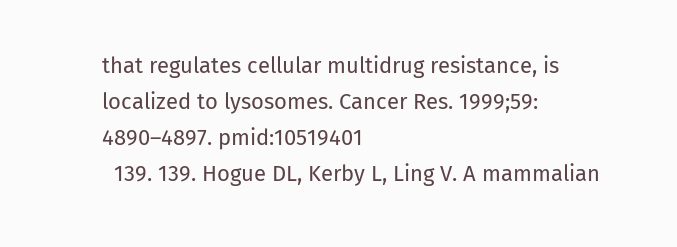that regulates cellular multidrug resistance, is localized to lysosomes. Cancer Res. 1999;59: 4890–4897. pmid:10519401
  139. 139. Hogue DL, Kerby L, Ling V. A mammalian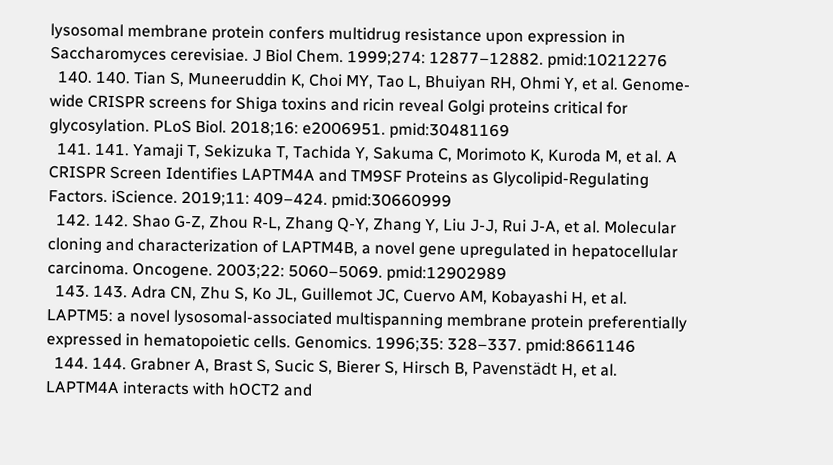lysosomal membrane protein confers multidrug resistance upon expression in Saccharomyces cerevisiae. J Biol Chem. 1999;274: 12877–12882. pmid:10212276
  140. 140. Tian S, Muneeruddin K, Choi MY, Tao L, Bhuiyan RH, Ohmi Y, et al. Genome-wide CRISPR screens for Shiga toxins and ricin reveal Golgi proteins critical for glycosylation. PLoS Biol. 2018;16: e2006951. pmid:30481169
  141. 141. Yamaji T, Sekizuka T, Tachida Y, Sakuma C, Morimoto K, Kuroda M, et al. A CRISPR Screen Identifies LAPTM4A and TM9SF Proteins as Glycolipid-Regulating Factors. iScience. 2019;11: 409–424. pmid:30660999
  142. 142. Shao G-Z, Zhou R-L, Zhang Q-Y, Zhang Y, Liu J-J, Rui J-A, et al. Molecular cloning and characterization of LAPTM4B, a novel gene upregulated in hepatocellular carcinoma. Oncogene. 2003;22: 5060–5069. pmid:12902989
  143. 143. Adra CN, Zhu S, Ko JL, Guillemot JC, Cuervo AM, Kobayashi H, et al. LAPTM5: a novel lysosomal-associated multispanning membrane protein preferentially expressed in hematopoietic cells. Genomics. 1996;35: 328–337. pmid:8661146
  144. 144. Grabner A, Brast S, Sucic S, Bierer S, Hirsch B, Pavenstädt H, et al. LAPTM4A interacts with hOCT2 and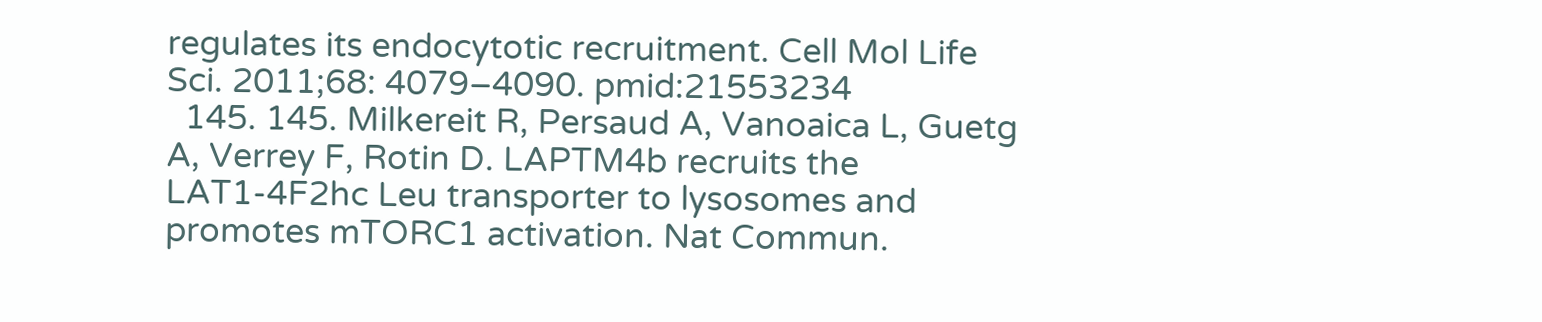regulates its endocytotic recruitment. Cell Mol Life Sci. 2011;68: 4079–4090. pmid:21553234
  145. 145. Milkereit R, Persaud A, Vanoaica L, Guetg A, Verrey F, Rotin D. LAPTM4b recruits the LAT1-4F2hc Leu transporter to lysosomes and promotes mTORC1 activation. Nat Commun.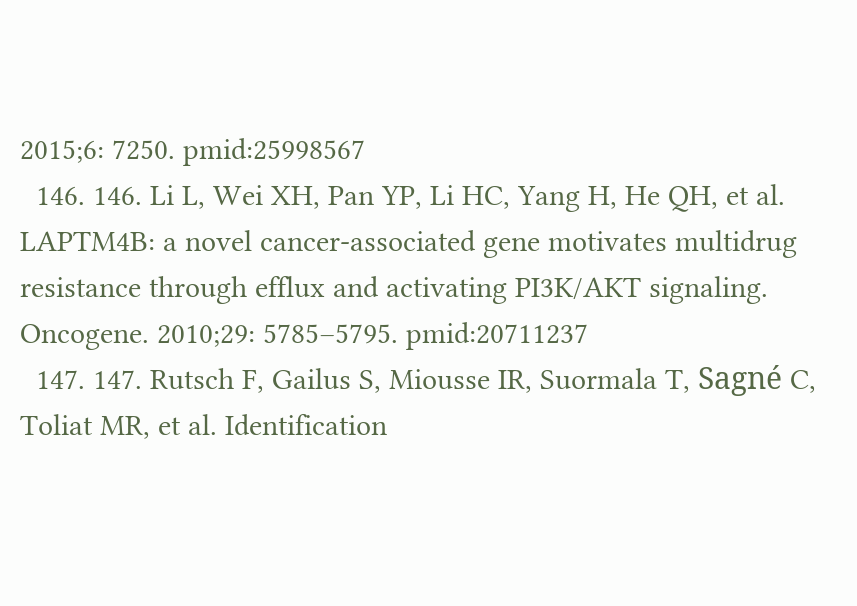2015;6: 7250. pmid:25998567
  146. 146. Li L, Wei XH, Pan YP, Li HC, Yang H, He QH, et al. LAPTM4B: a novel cancer-associated gene motivates multidrug resistance through efflux and activating PI3K/AKT signaling. Oncogene. 2010;29: 5785–5795. pmid:20711237
  147. 147. Rutsch F, Gailus S, Miousse IR, Suormala T, Sagné C, Toliat MR, et al. Identification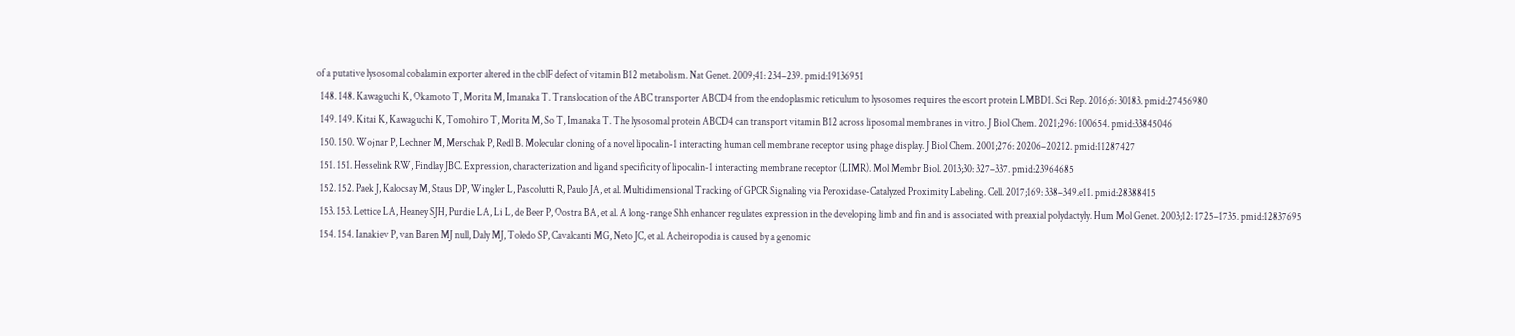of a putative lysosomal cobalamin exporter altered in the cblF defect of vitamin B12 metabolism. Nat Genet. 2009;41: 234–239. pmid:19136951
  148. 148. Kawaguchi K, Okamoto T, Morita M, Imanaka T. Translocation of the ABC transporter ABCD4 from the endoplasmic reticulum to lysosomes requires the escort protein LMBD1. Sci Rep. 2016;6: 30183. pmid:27456980
  149. 149. Kitai K, Kawaguchi K, Tomohiro T, Morita M, So T, Imanaka T. The lysosomal protein ABCD4 can transport vitamin B12 across liposomal membranes in vitro. J Biol Chem. 2021;296: 100654. pmid:33845046
  150. 150. Wojnar P, Lechner M, Merschak P, Redl B. Molecular cloning of a novel lipocalin-1 interacting human cell membrane receptor using phage display. J Biol Chem. 2001;276: 20206–20212. pmid:11287427
  151. 151. Hesselink RW, Findlay JBC. Expression, characterization and ligand specificity of lipocalin-1 interacting membrane receptor (LIMR). Mol Membr Biol. 2013;30: 327–337. pmid:23964685
  152. 152. Paek J, Kalocsay M, Staus DP, Wingler L, Pascolutti R, Paulo JA, et al. Multidimensional Tracking of GPCR Signaling via Peroxidase-Catalyzed Proximity Labeling. Cell. 2017;169: 338–349.e11. pmid:28388415
  153. 153. Lettice LA, Heaney SJH, Purdie LA, Li L, de Beer P, Oostra BA, et al. A long-range Shh enhancer regulates expression in the developing limb and fin and is associated with preaxial polydactyly. Hum Mol Genet. 2003;12: 1725–1735. pmid:12837695
  154. 154. Ianakiev P, van Baren MJ null, Daly MJ, Toledo SP, Cavalcanti MG, Neto JC, et al. Acheiropodia is caused by a genomic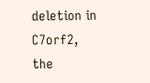deletion in C7orf2, the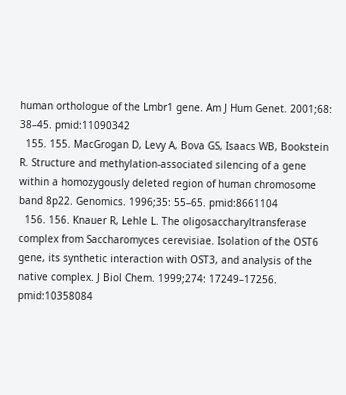human orthologue of the Lmbr1 gene. Am J Hum Genet. 2001;68: 38–45. pmid:11090342
  155. 155. MacGrogan D, Levy A, Bova GS, Isaacs WB, Bookstein R. Structure and methylation-associated silencing of a gene within a homozygously deleted region of human chromosome band 8p22. Genomics. 1996;35: 55–65. pmid:8661104
  156. 156. Knauer R, Lehle L. The oligosaccharyltransferase complex from Saccharomyces cerevisiae. Isolation of the OST6 gene, its synthetic interaction with OST3, and analysis of the native complex. J Biol Chem. 1999;274: 17249–17256. pmid:10358084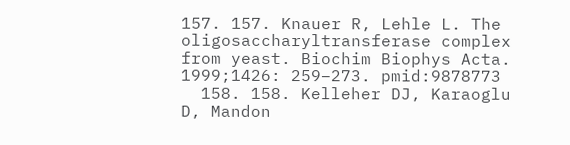157. 157. Knauer R, Lehle L. The oligosaccharyltransferase complex from yeast. Biochim Biophys Acta. 1999;1426: 259–273. pmid:9878773
  158. 158. Kelleher DJ, Karaoglu D, Mandon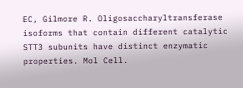EC, Gilmore R. Oligosaccharyltransferase isoforms that contain different catalytic STT3 subunits have distinct enzymatic properties. Mol Cell.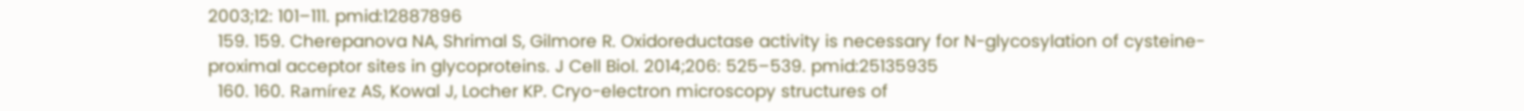2003;12: 101–111. pmid:12887896
  159. 159. Cherepanova NA, Shrimal S, Gilmore R. Oxidoreductase activity is necessary for N-glycosylation of cysteine-proximal acceptor sites in glycoproteins. J Cell Biol. 2014;206: 525–539. pmid:25135935
  160. 160. Ramírez AS, Kowal J, Locher KP. Cryo-electron microscopy structures of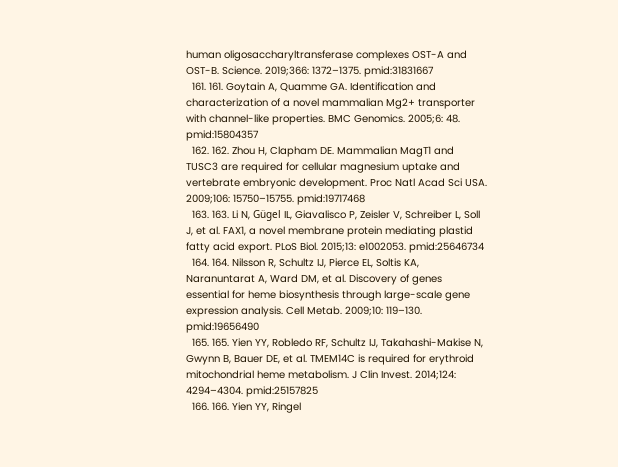human oligosaccharyltransferase complexes OST-A and OST-B. Science. 2019;366: 1372–1375. pmid:31831667
  161. 161. Goytain A, Quamme GA. Identification and characterization of a novel mammalian Mg2+ transporter with channel-like properties. BMC Genomics. 2005;6: 48. pmid:15804357
  162. 162. Zhou H, Clapham DE. Mammalian MagT1 and TUSC3 are required for cellular magnesium uptake and vertebrate embryonic development. Proc Natl Acad Sci USA. 2009;106: 15750–15755. pmid:19717468
  163. 163. Li N, Gügel IL, Giavalisco P, Zeisler V, Schreiber L, Soll J, et al. FAX1, a novel membrane protein mediating plastid fatty acid export. PLoS Biol. 2015;13: e1002053. pmid:25646734
  164. 164. Nilsson R, Schultz IJ, Pierce EL, Soltis KA, Naranuntarat A, Ward DM, et al. Discovery of genes essential for heme biosynthesis through large-scale gene expression analysis. Cell Metab. 2009;10: 119–130. pmid:19656490
  165. 165. Yien YY, Robledo RF, Schultz IJ, Takahashi-Makise N, Gwynn B, Bauer DE, et al. TMEM14C is required for erythroid mitochondrial heme metabolism. J Clin Invest. 2014;124: 4294–4304. pmid:25157825
  166. 166. Yien YY, Ringel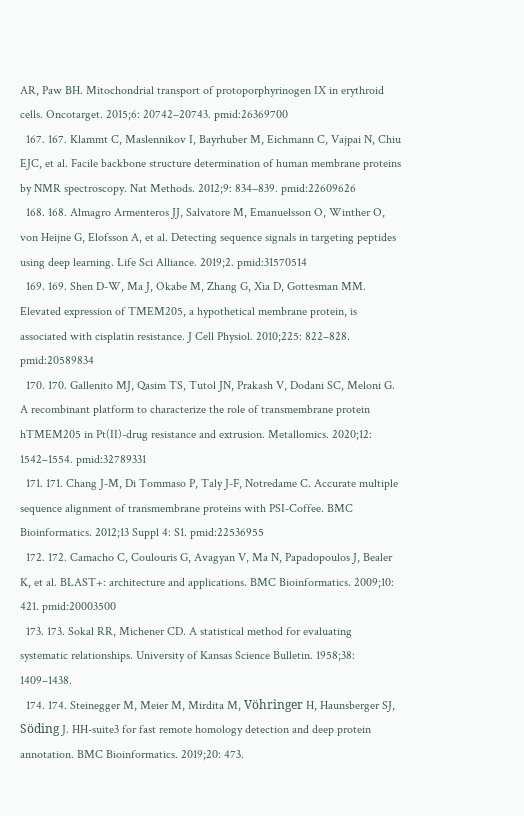AR, Paw BH. Mitochondrial transport of protoporphyrinogen IX in erythroid cells. Oncotarget. 2015;6: 20742–20743. pmid:26369700
  167. 167. Klammt C, Maslennikov I, Bayrhuber M, Eichmann C, Vajpai N, Chiu EJC, et al. Facile backbone structure determination of human membrane proteins by NMR spectroscopy. Nat Methods. 2012;9: 834–839. pmid:22609626
  168. 168. Almagro Armenteros JJ, Salvatore M, Emanuelsson O, Winther O, von Heijne G, Elofsson A, et al. Detecting sequence signals in targeting peptides using deep learning. Life Sci Alliance. 2019;2. pmid:31570514
  169. 169. Shen D-W, Ma J, Okabe M, Zhang G, Xia D, Gottesman MM. Elevated expression of TMEM205, a hypothetical membrane protein, is associated with cisplatin resistance. J Cell Physiol. 2010;225: 822–828. pmid:20589834
  170. 170. Gallenito MJ, Qasim TS, Tutol JN, Prakash V, Dodani SC, Meloni G. A recombinant platform to characterize the role of transmembrane protein hTMEM205 in Pt(II)-drug resistance and extrusion. Metallomics. 2020;12: 1542–1554. pmid:32789331
  171. 171. Chang J-M, Di Tommaso P, Taly J-F, Notredame C. Accurate multiple sequence alignment of transmembrane proteins with PSI-Coffee. BMC Bioinformatics. 2012;13 Suppl 4: S1. pmid:22536955
  172. 172. Camacho C, Coulouris G, Avagyan V, Ma N, Papadopoulos J, Bealer K, et al. BLAST+: architecture and applications. BMC Bioinformatics. 2009;10: 421. pmid:20003500
  173. 173. Sokal RR, Michener CD. A statistical method for evaluating systematic relationships. University of Kansas Science Bulletin. 1958;38: 1409–1438.
  174. 174. Steinegger M, Meier M, Mirdita M, Vöhringer H, Haunsberger SJ, Söding J. HH-suite3 for fast remote homology detection and deep protein annotation. BMC Bioinformatics. 2019;20: 473.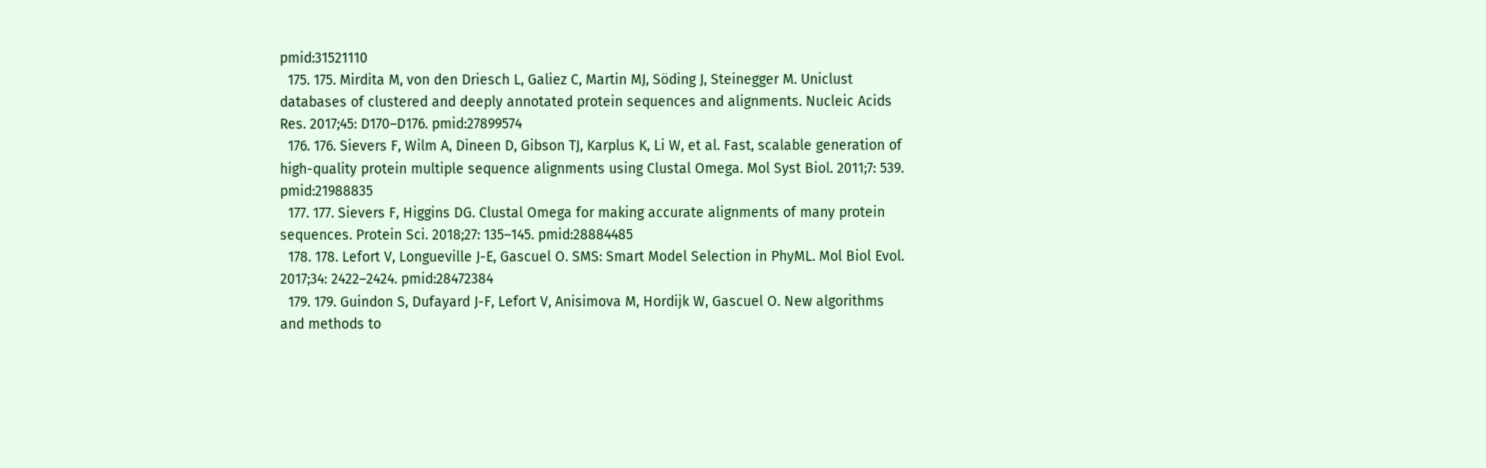pmid:31521110
  175. 175. Mirdita M, von den Driesch L, Galiez C, Martin MJ, Söding J, Steinegger M. Uniclust databases of clustered and deeply annotated protein sequences and alignments. Nucleic Acids Res. 2017;45: D170–D176. pmid:27899574
  176. 176. Sievers F, Wilm A, Dineen D, Gibson TJ, Karplus K, Li W, et al. Fast, scalable generation of high-quality protein multiple sequence alignments using Clustal Omega. Mol Syst Biol. 2011;7: 539. pmid:21988835
  177. 177. Sievers F, Higgins DG. Clustal Omega for making accurate alignments of many protein sequences. Protein Sci. 2018;27: 135–145. pmid:28884485
  178. 178. Lefort V, Longueville J-E, Gascuel O. SMS: Smart Model Selection in PhyML. Mol Biol Evol. 2017;34: 2422–2424. pmid:28472384
  179. 179. Guindon S, Dufayard J-F, Lefort V, Anisimova M, Hordijk W, Gascuel O. New algorithms and methods to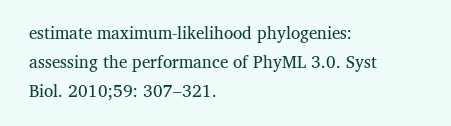estimate maximum-likelihood phylogenies: assessing the performance of PhyML 3.0. Syst Biol. 2010;59: 307–321.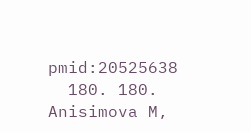pmid:20525638
  180. 180. Anisimova M,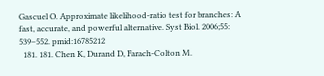Gascuel O. Approximate likelihood-ratio test for branches: A fast, accurate, and powerful alternative. Syst Biol. 2006;55: 539–552. pmid:16785212
  181. 181. Chen K, Durand D, Farach-Colton M.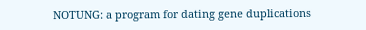NOTUNG: a program for dating gene duplications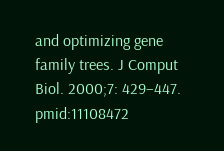and optimizing gene family trees. J Comput Biol. 2000;7: 429–447. pmid:11108472